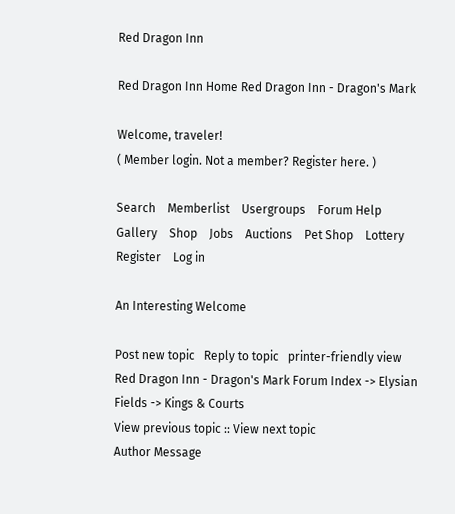Red Dragon Inn

Red Dragon Inn Home Red Dragon Inn - Dragon's Mark

Welcome, traveler!
( Member login. Not a member? Register here. )

Search    Memberlist    Usergroups    Forum Help
Gallery    Shop    Jobs    Auctions    Pet Shop    Lottery
Register    Log in

An Interesting Welcome

Post new topic   Reply to topic   printer-friendly view    Red Dragon Inn - Dragon's Mark Forum Index -> Elysian Fields -> Kings & Courts
View previous topic :: View next topic
Author Message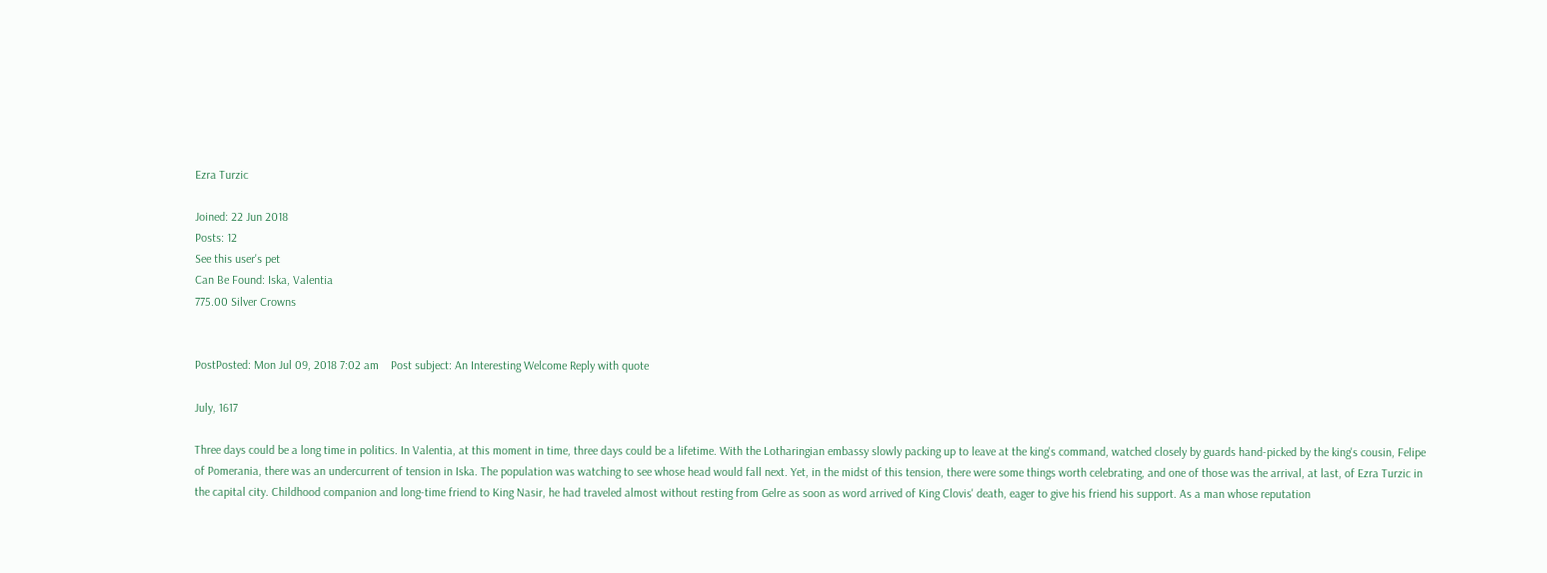Ezra Turzic

Joined: 22 Jun 2018
Posts: 12
See this user's pet
Can Be Found: Iska, Valentia
775.00 Silver Crowns


PostPosted: Mon Jul 09, 2018 7:02 am    Post subject: An Interesting Welcome Reply with quote

July, 1617

Three days could be a long time in politics. In Valentia, at this moment in time, three days could be a lifetime. With the Lotharingian embassy slowly packing up to leave at the king's command, watched closely by guards hand-picked by the king's cousin, Felipe of Pomerania, there was an undercurrent of tension in Iska. The population was watching to see whose head would fall next. Yet, in the midst of this tension, there were some things worth celebrating, and one of those was the arrival, at last, of Ezra Turzic in the capital city. Childhood companion and long-time friend to King Nasir, he had traveled almost without resting from Gelre as soon as word arrived of King Clovis' death, eager to give his friend his support. As a man whose reputation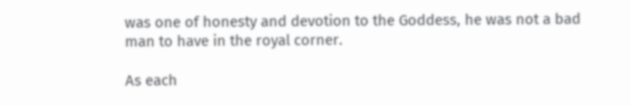was one of honesty and devotion to the Goddess, he was not a bad man to have in the royal corner.

As each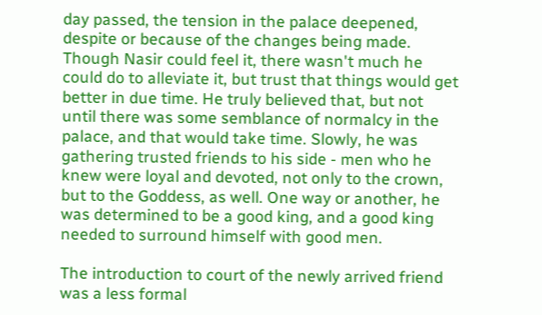day passed, the tension in the palace deepened, despite or because of the changes being made. Though Nasir could feel it, there wasn't much he could do to alleviate it, but trust that things would get better in due time. He truly believed that, but not until there was some semblance of normalcy in the palace, and that would take time. Slowly, he was gathering trusted friends to his side - men who he knew were loyal and devoted, not only to the crown, but to the Goddess, as well. One way or another, he was determined to be a good king, and a good king needed to surround himself with good men.

The introduction to court of the newly arrived friend was a less formal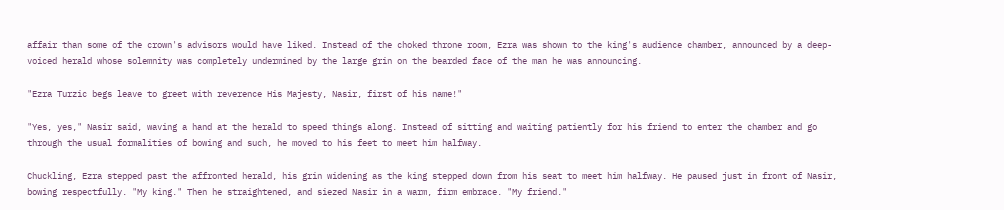affair than some of the crown's advisors would have liked. Instead of the choked throne room, Ezra was shown to the king's audience chamber, announced by a deep-voiced herald whose solemnity was completely undermined by the large grin on the bearded face of the man he was announcing.

"Ezra Turzic begs leave to greet with reverence His Majesty, Nasir, first of his name!"

"Yes, yes," Nasir said, waving a hand at the herald to speed things along. Instead of sitting and waiting patiently for his friend to enter the chamber and go through the usual formalities of bowing and such, he moved to his feet to meet him halfway.

Chuckling, Ezra stepped past the affronted herald, his grin widening as the king stepped down from his seat to meet him halfway. He paused just in front of Nasir, bowing respectfully. "My king." Then he straightened, and siezed Nasir in a warm, firm embrace. "My friend."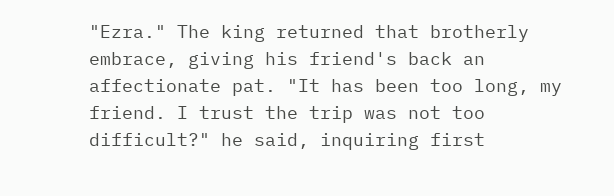"Ezra." The king returned that brotherly embrace, giving his friend's back an affectionate pat. "It has been too long, my friend. I trust the trip was not too difficult?" he said, inquiring first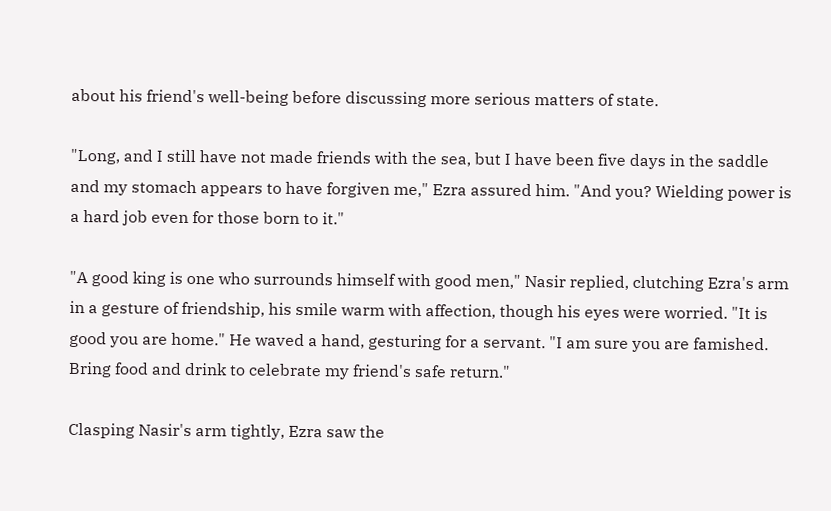about his friend's well-being before discussing more serious matters of state.

"Long, and I still have not made friends with the sea, but I have been five days in the saddle and my stomach appears to have forgiven me," Ezra assured him. "And you? Wielding power is a hard job even for those born to it."

"A good king is one who surrounds himself with good men," Nasir replied, clutching Ezra's arm in a gesture of friendship, his smile warm with affection, though his eyes were worried. "It is good you are home." He waved a hand, gesturing for a servant. "I am sure you are famished. Bring food and drink to celebrate my friend's safe return."

Clasping Nasir's arm tightly, Ezra saw the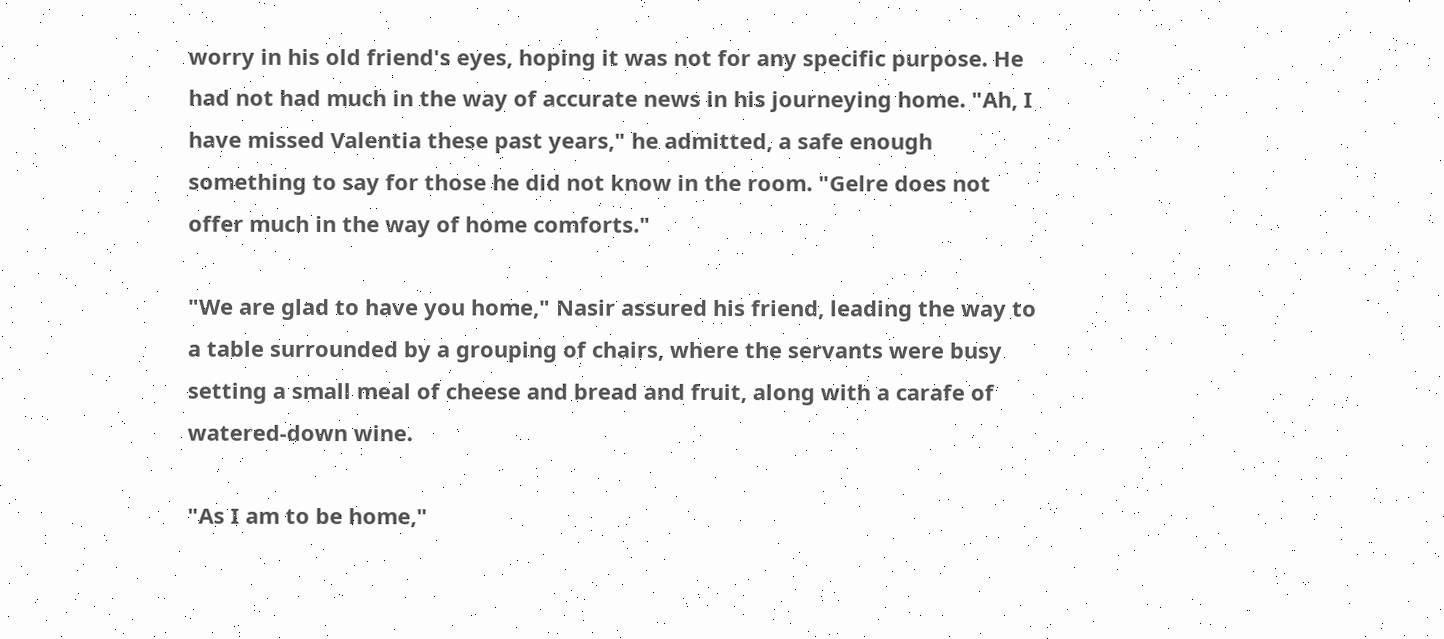worry in his old friend's eyes, hoping it was not for any specific purpose. He had not had much in the way of accurate news in his journeying home. "Ah, I have missed Valentia these past years," he admitted, a safe enough something to say for those he did not know in the room. "Gelre does not offer much in the way of home comforts."

"We are glad to have you home," Nasir assured his friend, leading the way to a table surrounded by a grouping of chairs, where the servants were busy setting a small meal of cheese and bread and fruit, along with a carafe of watered-down wine.

"As I am to be home,"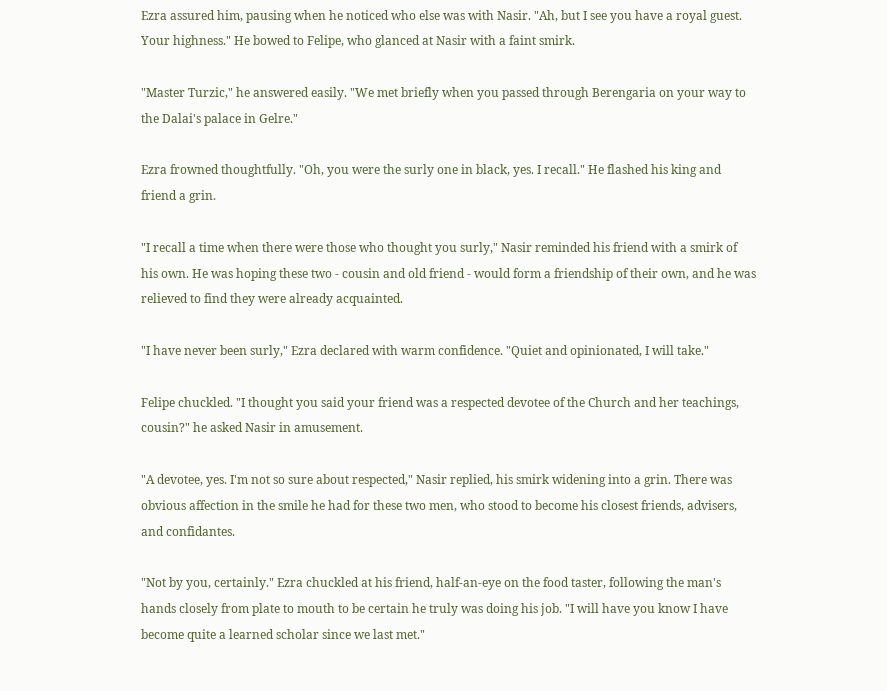Ezra assured him, pausing when he noticed who else was with Nasir. "Ah, but I see you have a royal guest. Your highness." He bowed to Felipe, who glanced at Nasir with a faint smirk.

"Master Turzic," he answered easily. "We met briefly when you passed through Berengaria on your way to the Dalai's palace in Gelre."

Ezra frowned thoughtfully. "Oh, you were the surly one in black, yes. I recall." He flashed his king and friend a grin.

"I recall a time when there were those who thought you surly," Nasir reminded his friend with a smirk of his own. He was hoping these two - cousin and old friend - would form a friendship of their own, and he was relieved to find they were already acquainted.

"I have never been surly," Ezra declared with warm confidence. "Quiet and opinionated, I will take."

Felipe chuckled. "I thought you said your friend was a respected devotee of the Church and her teachings, cousin?" he asked Nasir in amusement.

"A devotee, yes. I'm not so sure about respected," Nasir replied, his smirk widening into a grin. There was obvious affection in the smile he had for these two men, who stood to become his closest friends, advisers, and confidantes.

"Not by you, certainly." Ezra chuckled at his friend, half-an-eye on the food taster, following the man's hands closely from plate to mouth to be certain he truly was doing his job. "I will have you know I have become quite a learned scholar since we last met."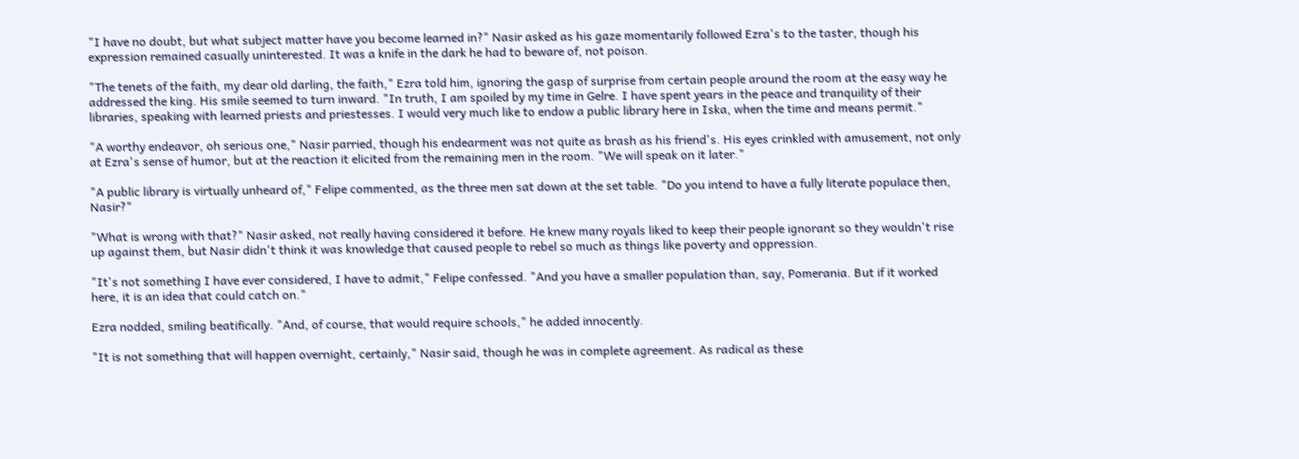"I have no doubt, but what subject matter have you become learned in?" Nasir asked as his gaze momentarily followed Ezra's to the taster, though his expression remained casually uninterested. It was a knife in the dark he had to beware of, not poison.

"The tenets of the faith, my dear old darling, the faith," Ezra told him, ignoring the gasp of surprise from certain people around the room at the easy way he addressed the king. His smile seemed to turn inward. "In truth, I am spoiled by my time in Gelre. I have spent years in the peace and tranquility of their libraries, speaking with learned priests and priestesses. I would very much like to endow a public library here in Iska, when the time and means permit."

"A worthy endeavor, oh serious one," Nasir parried, though his endearment was not quite as brash as his friend's. His eyes crinkled with amusement, not only at Ezra's sense of humor, but at the reaction it elicited from the remaining men in the room. "We will speak on it later."

"A public library is virtually unheard of," Felipe commented, as the three men sat down at the set table. "Do you intend to have a fully literate populace then, Nasir?"

"What is wrong with that?" Nasir asked, not really having considered it before. He knew many royals liked to keep their people ignorant so they wouldn't rise up against them, but Nasir didn't think it was knowledge that caused people to rebel so much as things like poverty and oppression.

"It's not something I have ever considered, I have to admit," Felipe confessed. "And you have a smaller population than, say, Pomerania. But if it worked here, it is an idea that could catch on."

Ezra nodded, smiling beatifically. "And, of course, that would require schools," he added innocently.

"It is not something that will happen overnight, certainly," Nasir said, though he was in complete agreement. As radical as these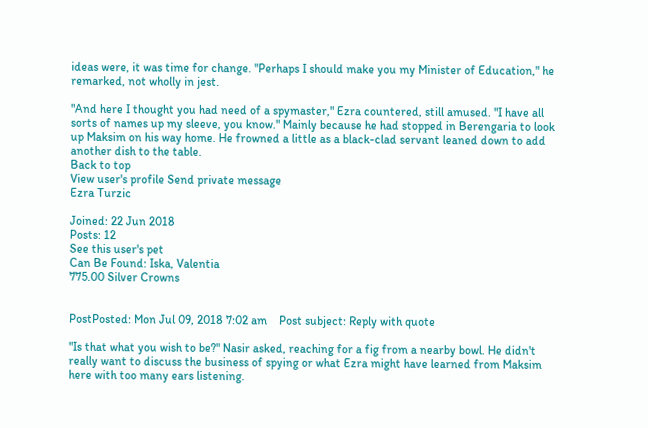ideas were, it was time for change. "Perhaps I should make you my Minister of Education," he remarked, not wholly in jest.

"And here I thought you had need of a spymaster," Ezra countered, still amused. "I have all sorts of names up my sleeve, you know." Mainly because he had stopped in Berengaria to look up Maksim on his way home. He frowned a little as a black-clad servant leaned down to add another dish to the table.
Back to top
View user's profile Send private message
Ezra Turzic

Joined: 22 Jun 2018
Posts: 12
See this user's pet
Can Be Found: Iska, Valentia
775.00 Silver Crowns


PostPosted: Mon Jul 09, 2018 7:02 am    Post subject: Reply with quote

"Is that what you wish to be?" Nasir asked, reaching for a fig from a nearby bowl. He didn't really want to discuss the business of spying or what Ezra might have learned from Maksim here with too many ears listening.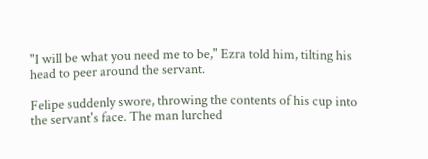"I will be what you need me to be," Ezra told him, tilting his head to peer around the servant.

Felipe suddenly swore, throwing the contents of his cup into the servant's face. The man lurched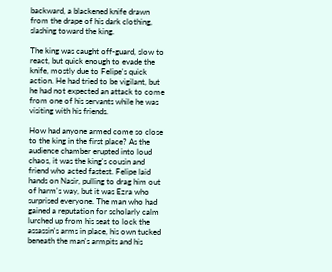backward, a blackened knife drawn from the drape of his dark clothing, slashing toward the king.

The king was caught off-guard, slow to react, but quick enough to evade the knife, mostly due to Felipe's quick action. He had tried to be vigilant, but he had not expected an attack to come from one of his servants while he was visiting with his friends.

How had anyone armed come so close to the king in the first place? As the audience chamber erupted into loud chaos, it was the king's cousin and friend who acted fastest. Felipe laid hands on Nasir, pulling to drag him out of harm's way, but it was Ezra who surprised everyone. The man who had gained a reputation for scholarly calm lurched up from his seat to lock the assassin's arms in place, his own tucked beneath the man's armpits and his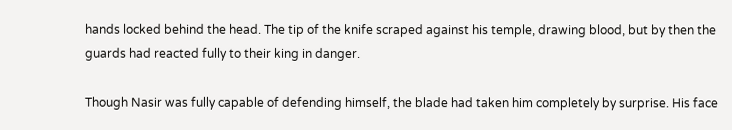hands locked behind the head. The tip of the knife scraped against his temple, drawing blood, but by then the guards had reacted fully to their king in danger.

Though Nasir was fully capable of defending himself, the blade had taken him completely by surprise. His face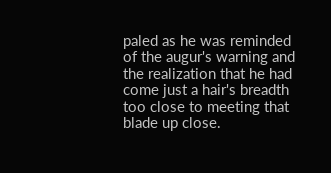paled as he was reminded of the augur's warning and the realization that he had come just a hair's breadth too close to meeting that blade up close.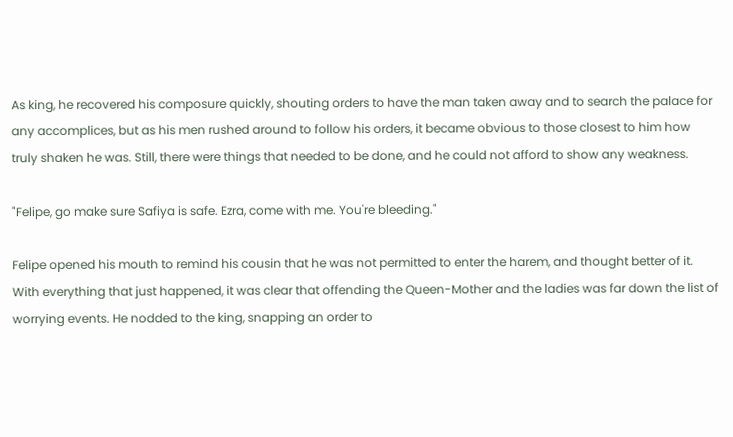As king, he recovered his composure quickly, shouting orders to have the man taken away and to search the palace for any accomplices, but as his men rushed around to follow his orders, it became obvious to those closest to him how truly shaken he was. Still, there were things that needed to be done, and he could not afford to show any weakness.

"Felipe, go make sure Safiya is safe. Ezra, come with me. You're bleeding."

Felipe opened his mouth to remind his cousin that he was not permitted to enter the harem, and thought better of it. With everything that just happened, it was clear that offending the Queen-Mother and the ladies was far down the list of worrying events. He nodded to the king, snapping an order to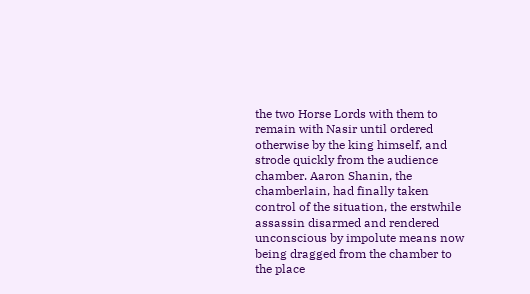the two Horse Lords with them to remain with Nasir until ordered otherwise by the king himself, and strode quickly from the audience chamber. Aaron Shanin, the chamberlain, had finally taken control of the situation, the erstwhile assassin disarmed and rendered unconscious by impolute means now being dragged from the chamber to the place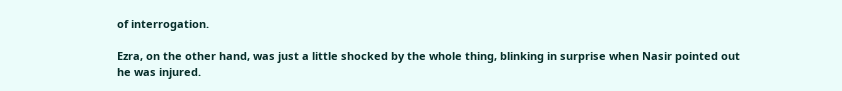of interrogation.

Ezra, on the other hand, was just a little shocked by the whole thing, blinking in surprise when Nasir pointed out he was injured.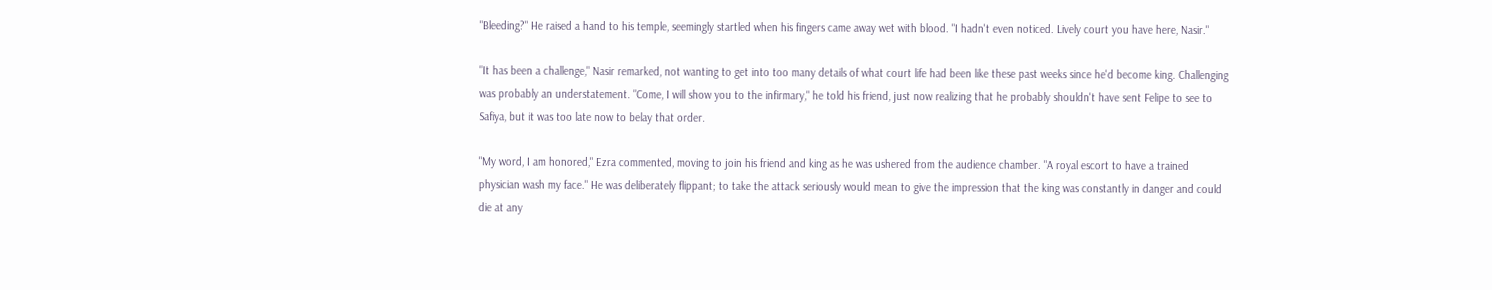"Bleeding?" He raised a hand to his temple, seemingly startled when his fingers came away wet with blood. "I hadn't even noticed. Lively court you have here, Nasir."

"It has been a challenge," Nasir remarked, not wanting to get into too many details of what court life had been like these past weeks since he'd become king. Challenging was probably an understatement. "Come, I will show you to the infirmary," he told his friend, just now realizing that he probably shouldn't have sent Felipe to see to Safiya, but it was too late now to belay that order.

"My word, I am honored," Ezra commented, moving to join his friend and king as he was ushered from the audience chamber. "A royal escort to have a trained physician wash my face." He was deliberately flippant; to take the attack seriously would mean to give the impression that the king was constantly in danger and could die at any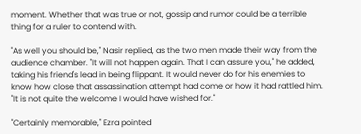moment. Whether that was true or not, gossip and rumor could be a terrible thing for a ruler to contend with.

"As well you should be," Nasir replied, as the two men made their way from the audience chamber. "It will not happen again. That I can assure you," he added, taking his friend's lead in being flippant. It would never do for his enemies to know how close that assassination attempt had come or how it had rattled him. "It is not quite the welcome I would have wished for."

"Certainly memorable," Ezra pointed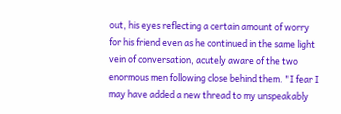out, his eyes reflecting a certain amount of worry for his friend even as he continued in the same light vein of conversation, acutely aware of the two enormous men following close behind them. "I fear I may have added a new thread to my unspeakably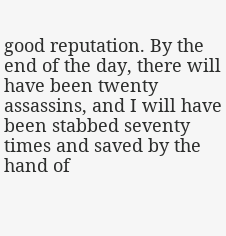good reputation. By the end of the day, there will have been twenty assassins, and I will have been stabbed seventy times and saved by the hand of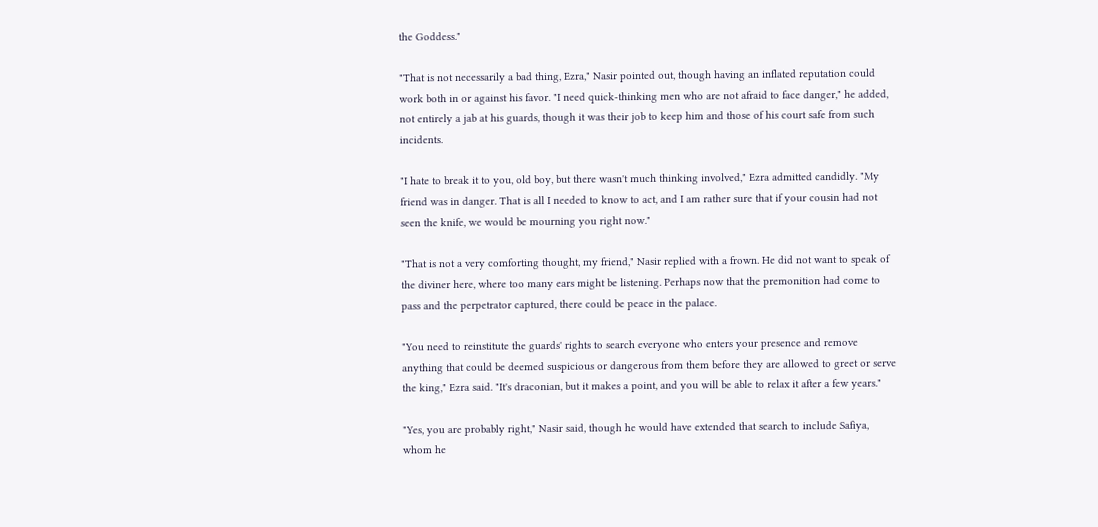the Goddess."

"That is not necessarily a bad thing, Ezra," Nasir pointed out, though having an inflated reputation could work both in or against his favor. "I need quick-thinking men who are not afraid to face danger," he added, not entirely a jab at his guards, though it was their job to keep him and those of his court safe from such incidents.

"I hate to break it to you, old boy, but there wasn't much thinking involved," Ezra admitted candidly. "My friend was in danger. That is all I needed to know to act, and I am rather sure that if your cousin had not seen the knife, we would be mourning you right now."

"That is not a very comforting thought, my friend," Nasir replied with a frown. He did not want to speak of the diviner here, where too many ears might be listening. Perhaps now that the premonition had come to pass and the perpetrator captured, there could be peace in the palace.

"You need to reinstitute the guards' rights to search everyone who enters your presence and remove anything that could be deemed suspicious or dangerous from them before they are allowed to greet or serve the king," Ezra said. "It's draconian, but it makes a point, and you will be able to relax it after a few years."

"Yes, you are probably right," Nasir said, though he would have extended that search to include Safiya, whom he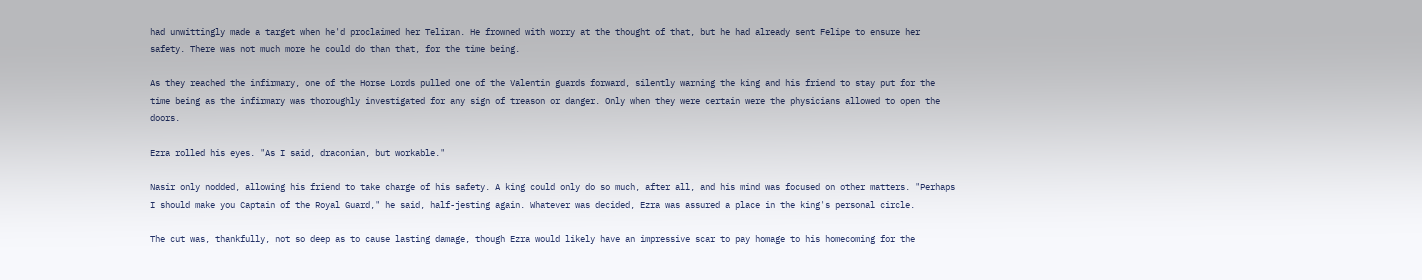had unwittingly made a target when he'd proclaimed her Teliran. He frowned with worry at the thought of that, but he had already sent Felipe to ensure her safety. There was not much more he could do than that, for the time being.

As they reached the infirmary, one of the Horse Lords pulled one of the Valentin guards forward, silently warning the king and his friend to stay put for the time being as the infirmary was thoroughly investigated for any sign of treason or danger. Only when they were certain were the physicians allowed to open the doors.

Ezra rolled his eyes. "As I said, draconian, but workable."

Nasir only nodded, allowing his friend to take charge of his safety. A king could only do so much, after all, and his mind was focused on other matters. "Perhaps I should make you Captain of the Royal Guard," he said, half-jesting again. Whatever was decided, Ezra was assured a place in the king's personal circle.

The cut was, thankfully, not so deep as to cause lasting damage, though Ezra would likely have an impressive scar to pay homage to his homecoming for the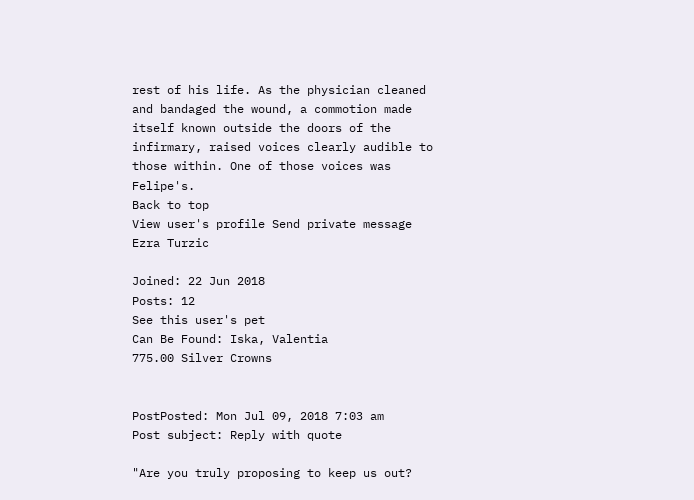rest of his life. As the physician cleaned and bandaged the wound, a commotion made itself known outside the doors of the infirmary, raised voices clearly audible to those within. One of those voices was Felipe's.
Back to top
View user's profile Send private message
Ezra Turzic

Joined: 22 Jun 2018
Posts: 12
See this user's pet
Can Be Found: Iska, Valentia
775.00 Silver Crowns


PostPosted: Mon Jul 09, 2018 7:03 am    Post subject: Reply with quote

"Are you truly proposing to keep us out?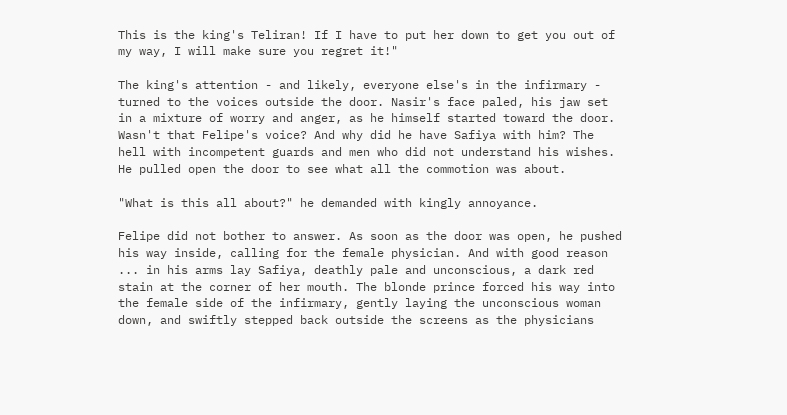This is the king's Teliran! If I have to put her down to get you out of my way, I will make sure you regret it!"

The king's attention - and likely, everyone else's in the infirmary - turned to the voices outside the door. Nasir's face paled, his jaw set in a mixture of worry and anger, as he himself started toward the door. Wasn't that Felipe's voice? And why did he have Safiya with him? The hell with incompetent guards and men who did not understand his wishes. He pulled open the door to see what all the commotion was about.

"What is this all about?" he demanded with kingly annoyance.

Felipe did not bother to answer. As soon as the door was open, he pushed his way inside, calling for the female physician. And with good reason ... in his arms lay Safiya, deathly pale and unconscious, a dark red stain at the corner of her mouth. The blonde prince forced his way into the female side of the infirmary, gently laying the unconscious woman down, and swiftly stepped back outside the screens as the physicians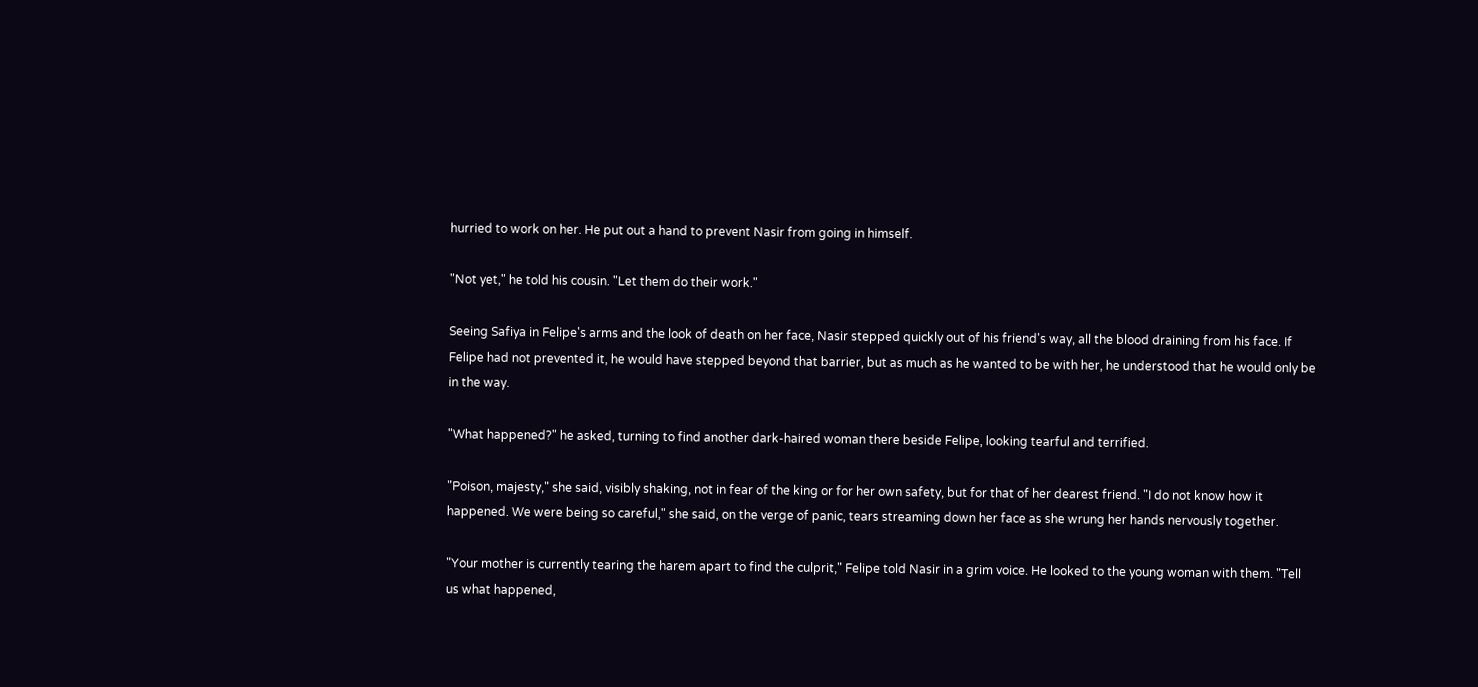hurried to work on her. He put out a hand to prevent Nasir from going in himself.

"Not yet," he told his cousin. "Let them do their work."

Seeing Safiya in Felipe's arms and the look of death on her face, Nasir stepped quickly out of his friend's way, all the blood draining from his face. If Felipe had not prevented it, he would have stepped beyond that barrier, but as much as he wanted to be with her, he understood that he would only be in the way.

"What happened?" he asked, turning to find another dark-haired woman there beside Felipe, looking tearful and terrified.

"Poison, majesty," she said, visibly shaking, not in fear of the king or for her own safety, but for that of her dearest friend. "I do not know how it happened. We were being so careful," she said, on the verge of panic, tears streaming down her face as she wrung her hands nervously together.

"Your mother is currently tearing the harem apart to find the culprit," Felipe told Nasir in a grim voice. He looked to the young woman with them. "Tell us what happened,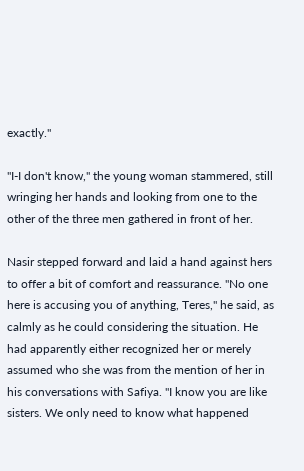exactly."

"I-I don't know," the young woman stammered, still wringing her hands and looking from one to the other of the three men gathered in front of her.

Nasir stepped forward and laid a hand against hers to offer a bit of comfort and reassurance. "No one here is accusing you of anything, Teres," he said, as calmly as he could considering the situation. He had apparently either recognized her or merely assumed who she was from the mention of her in his conversations with Safiya. "I know you are like sisters. We only need to know what happened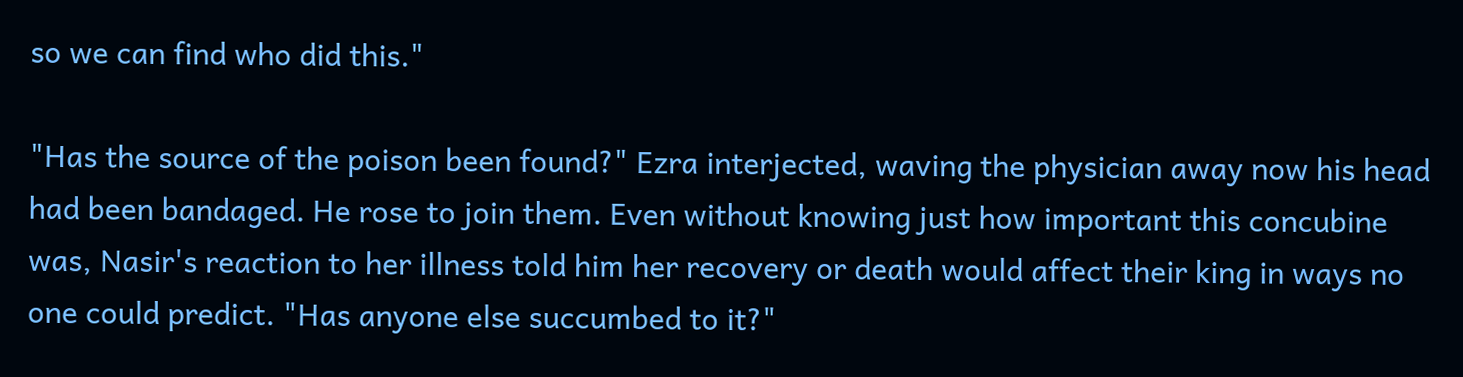so we can find who did this."

"Has the source of the poison been found?" Ezra interjected, waving the physician away now his head had been bandaged. He rose to join them. Even without knowing just how important this concubine was, Nasir's reaction to her illness told him her recovery or death would affect their king in ways no one could predict. "Has anyone else succumbed to it?"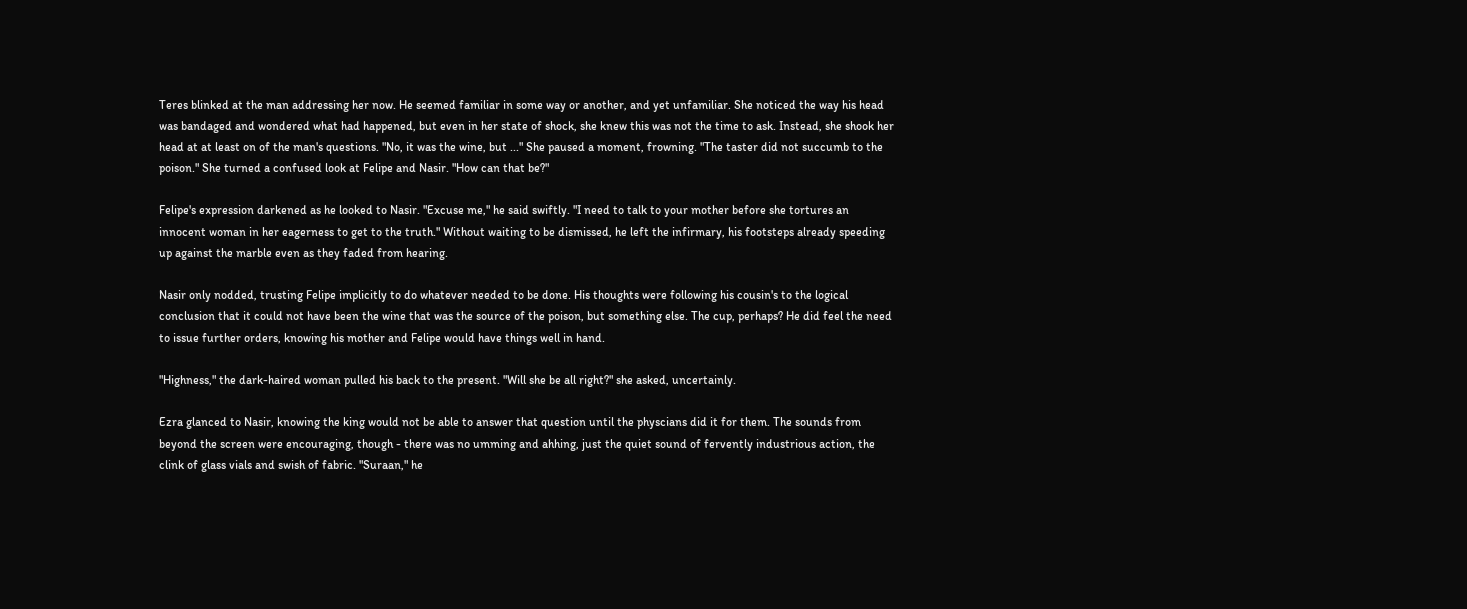Teres blinked at the man addressing her now. He seemed familiar in some way or another, and yet unfamiliar. She noticed the way his head was bandaged and wondered what had happened, but even in her state of shock, she knew this was not the time to ask. Instead, she shook her head at at least on of the man's questions. "No, it was the wine, but ..." She paused a moment, frowning. "The taster did not succumb to the poison." She turned a confused look at Felipe and Nasir. "How can that be?"

Felipe's expression darkened as he looked to Nasir. "Excuse me," he said swiftly. "I need to talk to your mother before she tortures an innocent woman in her eagerness to get to the truth." Without waiting to be dismissed, he left the infirmary, his footsteps already speeding up against the marble even as they faded from hearing.

Nasir only nodded, trusting Felipe implicitly to do whatever needed to be done. His thoughts were following his cousin's to the logical conclusion that it could not have been the wine that was the source of the poison, but something else. The cup, perhaps? He did feel the need to issue further orders, knowing his mother and Felipe would have things well in hand.

"Highness," the dark-haired woman pulled his back to the present. "Will she be all right?" she asked, uncertainly.

Ezra glanced to Nasir, knowing the king would not be able to answer that question until the physcians did it for them. The sounds from beyond the screen were encouraging, though - there was no umming and ahhing, just the quiet sound of fervently industrious action, the clink of glass vials and swish of fabric. "Suraan," he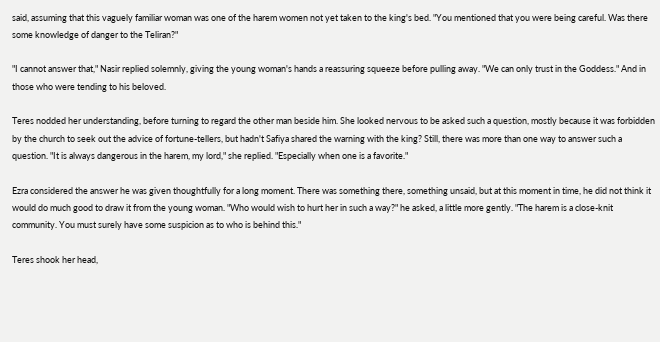said, assuming that this vaguely familiar woman was one of the harem women not yet taken to the king's bed. "You mentioned that you were being careful. Was there some knowledge of danger to the Teliran?"

"I cannot answer that," Nasir replied solemnly, giving the young woman's hands a reassuring squeeze before pulling away. "We can only trust in the Goddess." And in those who were tending to his beloved.

Teres nodded her understanding, before turning to regard the other man beside him. She looked nervous to be asked such a question, mostly because it was forbidden by the church to seek out the advice of fortune-tellers, but hadn't Safiya shared the warning with the king? Still, there was more than one way to answer such a question. "It is always dangerous in the harem, my lord," she replied. "Especially when one is a favorite."

Ezra considered the answer he was given thoughtfully for a long moment. There was something there, something unsaid, but at this moment in time, he did not think it would do much good to draw it from the young woman. "Who would wish to hurt her in such a way?" he asked, a little more gently. "The harem is a close-knit community. You must surely have some suspicion as to who is behind this."

Teres shook her head,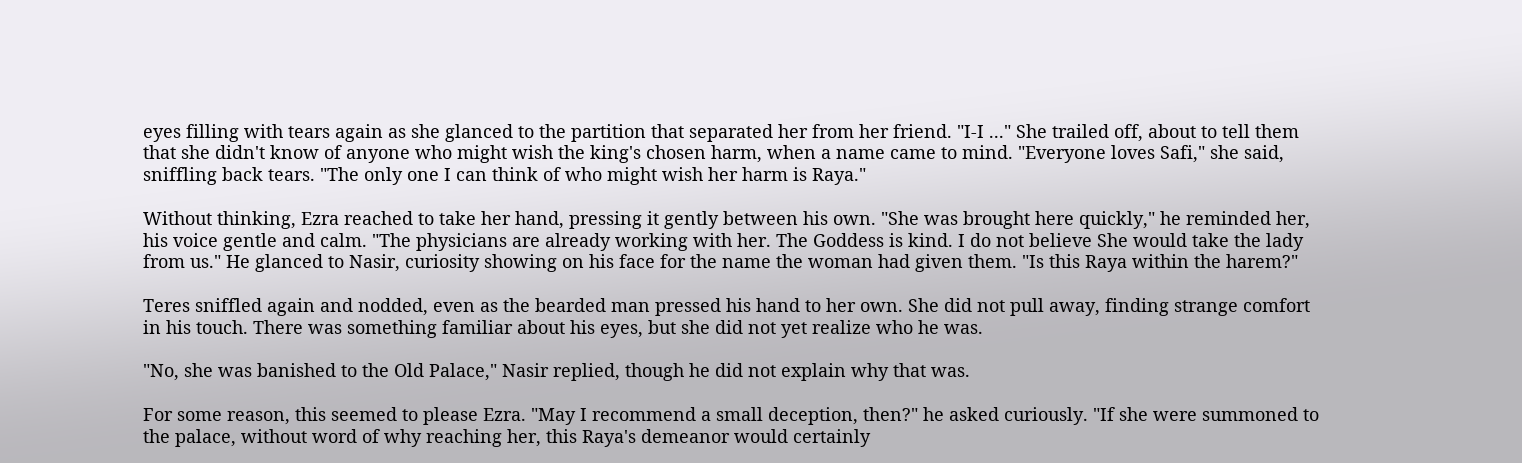eyes filling with tears again as she glanced to the partition that separated her from her friend. "I-I ..." She trailed off, about to tell them that she didn't know of anyone who might wish the king's chosen harm, when a name came to mind. "Everyone loves Safi," she said, sniffling back tears. "The only one I can think of who might wish her harm is Raya."

Without thinking, Ezra reached to take her hand, pressing it gently between his own. "She was brought here quickly," he reminded her, his voice gentle and calm. "The physicians are already working with her. The Goddess is kind. I do not believe She would take the lady from us." He glanced to Nasir, curiosity showing on his face for the name the woman had given them. "Is this Raya within the harem?"

Teres sniffled again and nodded, even as the bearded man pressed his hand to her own. She did not pull away, finding strange comfort in his touch. There was something familiar about his eyes, but she did not yet realize who he was.

"No, she was banished to the Old Palace," Nasir replied, though he did not explain why that was.

For some reason, this seemed to please Ezra. "May I recommend a small deception, then?" he asked curiously. "If she were summoned to the palace, without word of why reaching her, this Raya's demeanor would certainly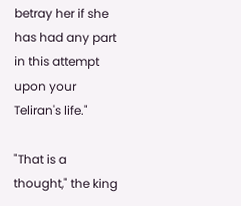betray her if she has had any part in this attempt upon your Teliran's life."

"That is a thought," the king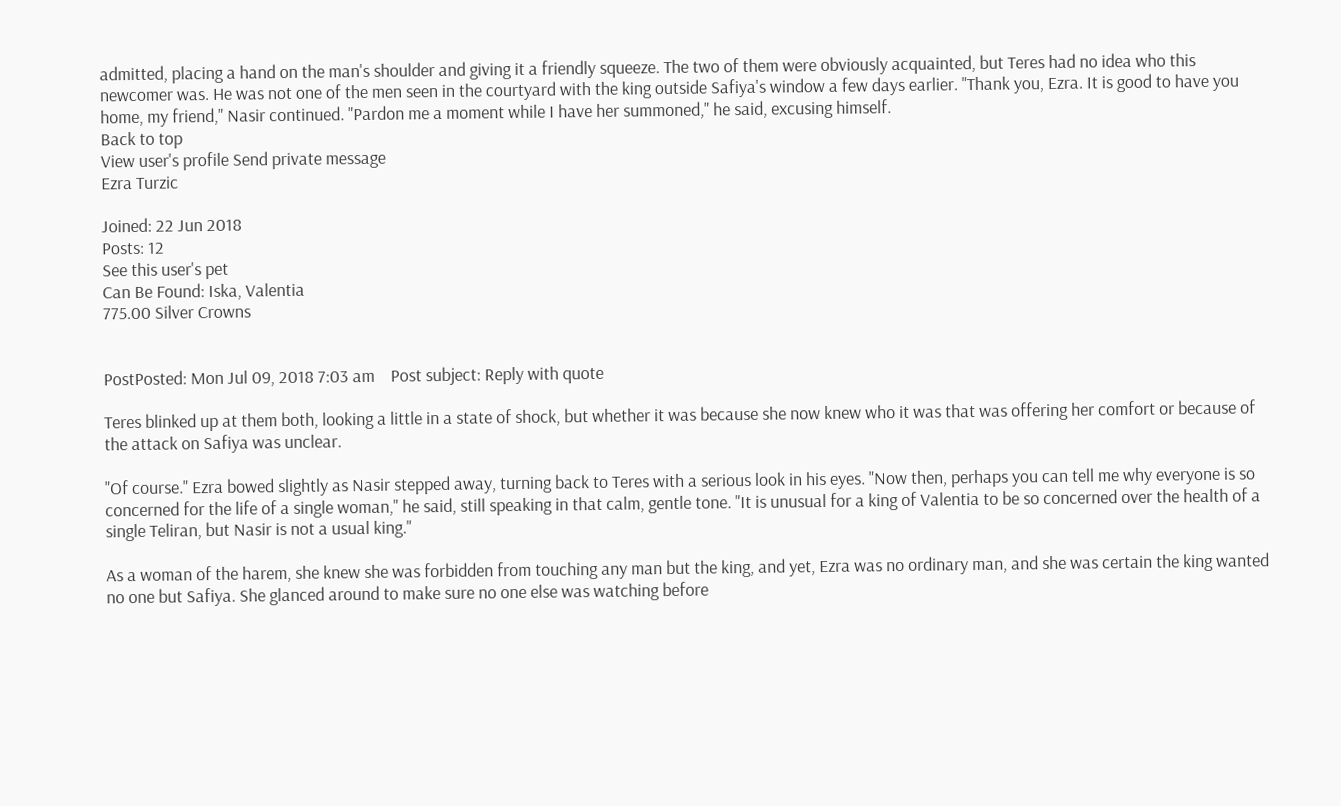admitted, placing a hand on the man's shoulder and giving it a friendly squeeze. The two of them were obviously acquainted, but Teres had no idea who this newcomer was. He was not one of the men seen in the courtyard with the king outside Safiya's window a few days earlier. "Thank you, Ezra. It is good to have you home, my friend," Nasir continued. "Pardon me a moment while I have her summoned," he said, excusing himself.
Back to top
View user's profile Send private message
Ezra Turzic

Joined: 22 Jun 2018
Posts: 12
See this user's pet
Can Be Found: Iska, Valentia
775.00 Silver Crowns


PostPosted: Mon Jul 09, 2018 7:03 am    Post subject: Reply with quote

Teres blinked up at them both, looking a little in a state of shock, but whether it was because she now knew who it was that was offering her comfort or because of the attack on Safiya was unclear.

"Of course." Ezra bowed slightly as Nasir stepped away, turning back to Teres with a serious look in his eyes. "Now then, perhaps you can tell me why everyone is so concerned for the life of a single woman," he said, still speaking in that calm, gentle tone. "It is unusual for a king of Valentia to be so concerned over the health of a single Teliran, but Nasir is not a usual king."

As a woman of the harem, she knew she was forbidden from touching any man but the king, and yet, Ezra was no ordinary man, and she was certain the king wanted no one but Safiya. She glanced around to make sure no one else was watching before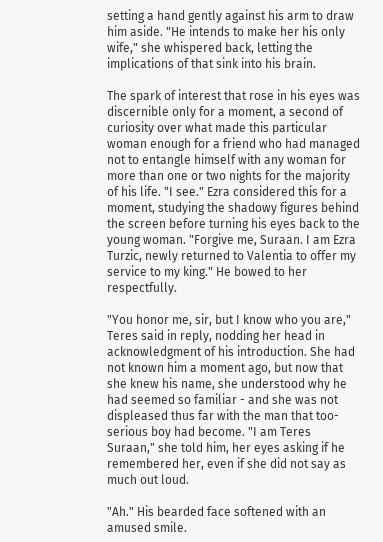setting a hand gently against his arm to draw him aside. "He intends to make her his only wife," she whispered back, letting the implications of that sink into his brain.

The spark of interest that rose in his eyes was discernible only for a moment, a second of curiosity over what made this particular woman enough for a friend who had managed not to entangle himself with any woman for more than one or two nights for the majority of his life. "I see." Ezra considered this for a moment, studying the shadowy figures behind the screen before turning his eyes back to the young woman. "Forgive me, Suraan. I am Ezra Turzic, newly returned to Valentia to offer my service to my king." He bowed to her respectfully.

"You honor me, sir, but I know who you are," Teres said in reply, nodding her head in acknowledgment of his introduction. She had not known him a moment ago, but now that she knew his name, she understood why he had seemed so familiar - and she was not displeased thus far with the man that too-serious boy had become. "I am Teres Suraan," she told him, her eyes asking if he remembered her, even if she did not say as much out loud.

"Ah." His bearded face softened with an amused smile.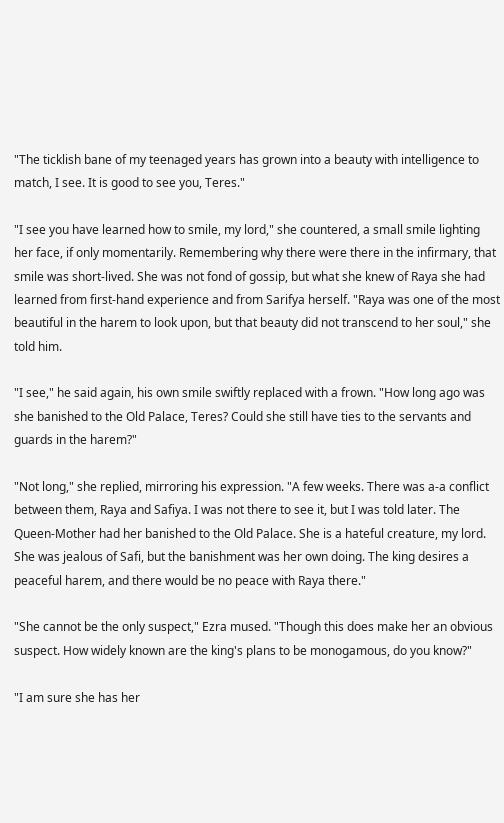"The ticklish bane of my teenaged years has grown into a beauty with intelligence to match, I see. It is good to see you, Teres."

"I see you have learned how to smile, my lord," she countered, a small smile lighting her face, if only momentarily. Remembering why there were there in the infirmary, that smile was short-lived. She was not fond of gossip, but what she knew of Raya she had learned from first-hand experience and from Sarifya herself. "Raya was one of the most beautiful in the harem to look upon, but that beauty did not transcend to her soul," she told him.

"I see," he said again, his own smile swiftly replaced with a frown. "How long ago was she banished to the Old Palace, Teres? Could she still have ties to the servants and guards in the harem?"

"Not long," she replied, mirroring his expression. "A few weeks. There was a-a conflict between them, Raya and Safiya. I was not there to see it, but I was told later. The Queen-Mother had her banished to the Old Palace. She is a hateful creature, my lord. She was jealous of Safi, but the banishment was her own doing. The king desires a peaceful harem, and there would be no peace with Raya there."

"She cannot be the only suspect," Ezra mused. "Though this does make her an obvious suspect. How widely known are the king's plans to be monogamous, do you know?"

"I am sure she has her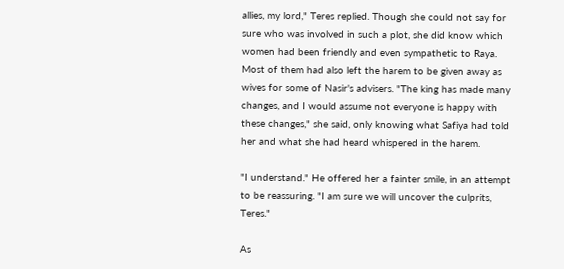allies, my lord," Teres replied. Though she could not say for sure who was involved in such a plot, she did know which women had been friendly and even sympathetic to Raya. Most of them had also left the harem to be given away as wives for some of Nasir's advisers. "The king has made many changes, and I would assume not everyone is happy with these changes," she said, only knowing what Safiya had told her and what she had heard whispered in the harem.

"I understand." He offered her a fainter smile, in an attempt to be reassuring. "I am sure we will uncover the culprits, Teres."

As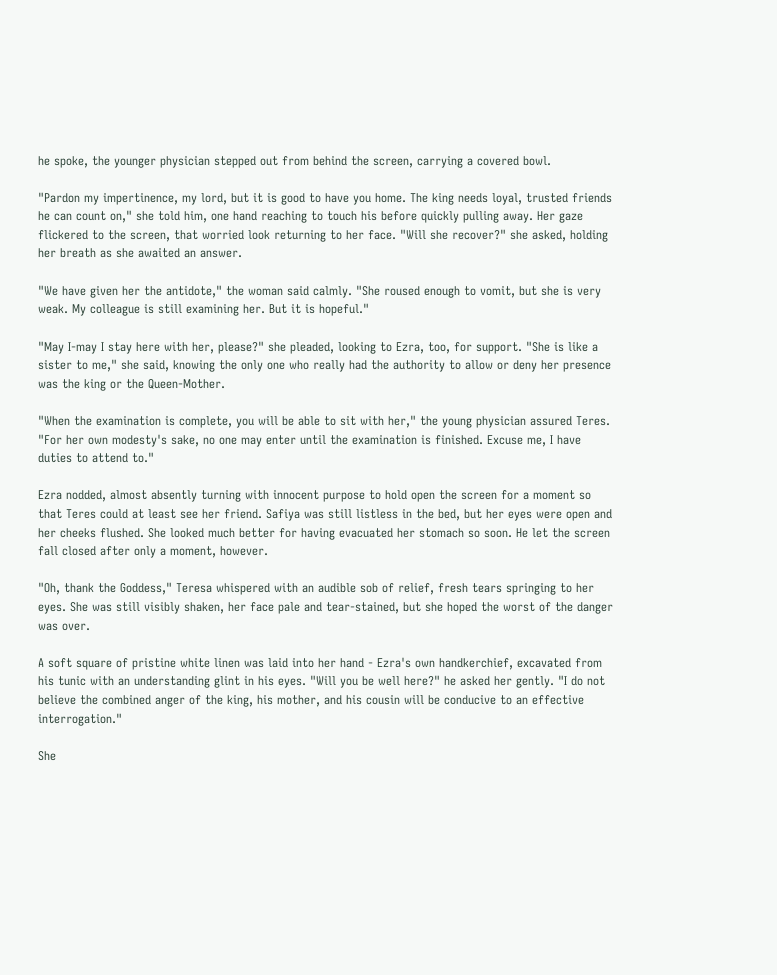he spoke, the younger physician stepped out from behind the screen, carrying a covered bowl.

"Pardon my impertinence, my lord, but it is good to have you home. The king needs loyal, trusted friends he can count on," she told him, one hand reaching to touch his before quickly pulling away. Her gaze flickered to the screen, that worried look returning to her face. "Will she recover?" she asked, holding her breath as she awaited an answer.

"We have given her the antidote," the woman said calmly. "She roused enough to vomit, but she is very weak. My colleague is still examining her. But it is hopeful."

"May I-may I stay here with her, please?" she pleaded, looking to Ezra, too, for support. "She is like a sister to me," she said, knowing the only one who really had the authority to allow or deny her presence was the king or the Queen-Mother.

"When the examination is complete, you will be able to sit with her," the young physician assured Teres. "For her own modesty's sake, no one may enter until the examination is finished. Excuse me, I have duties to attend to."

Ezra nodded, almost absently turning with innocent purpose to hold open the screen for a moment so that Teres could at least see her friend. Safiya was still listless in the bed, but her eyes were open and her cheeks flushed. She looked much better for having evacuated her stomach so soon. He let the screen fall closed after only a moment, however.

"Oh, thank the Goddess," Teresa whispered with an audible sob of relief, fresh tears springing to her eyes. She was still visibly shaken, her face pale and tear-stained, but she hoped the worst of the danger was over.

A soft square of pristine white linen was laid into her hand - Ezra's own handkerchief, excavated from his tunic with an understanding glint in his eyes. "Will you be well here?" he asked her gently. "I do not believe the combined anger of the king, his mother, and his cousin will be conducive to an effective interrogation."

She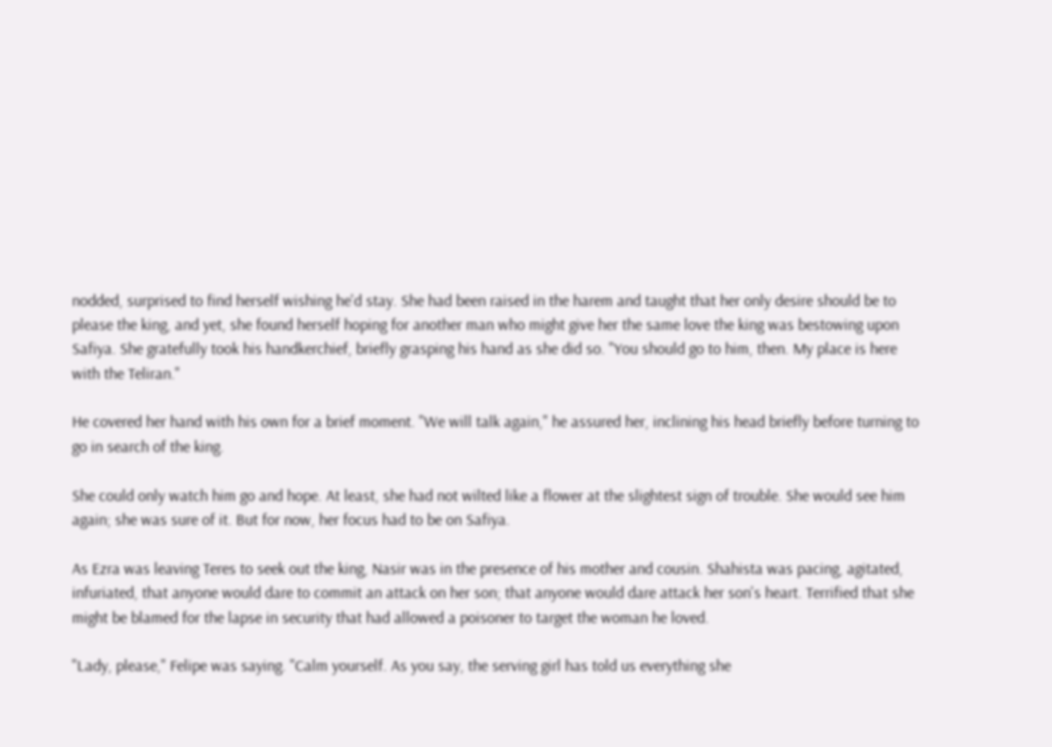nodded, surprised to find herself wishing he'd stay. She had been raised in the harem and taught that her only desire should be to please the king, and yet, she found herself hoping for another man who might give her the same love the king was bestowing upon Safiya. She gratefully took his handkerchief, briefly grasping his hand as she did so. "You should go to him, then. My place is here with the Teliran."

He covered her hand with his own for a brief moment. "We will talk again," he assured her, inclining his head briefly before turning to go in search of the king.

She could only watch him go and hope. At least, she had not wilted like a flower at the slightest sign of trouble. She would see him again; she was sure of it. But for now, her focus had to be on Safiya.

As Ezra was leaving Teres to seek out the king, Nasir was in the presence of his mother and cousin. Shahista was pacing, agitated, infuriated, that anyone would dare to commit an attack on her son; that anyone would dare attack her son's heart. Terrified that she might be blamed for the lapse in security that had allowed a poisoner to target the woman he loved.

"Lady, please," Felipe was saying. "Calm yourself. As you say, the serving girl has told us everything she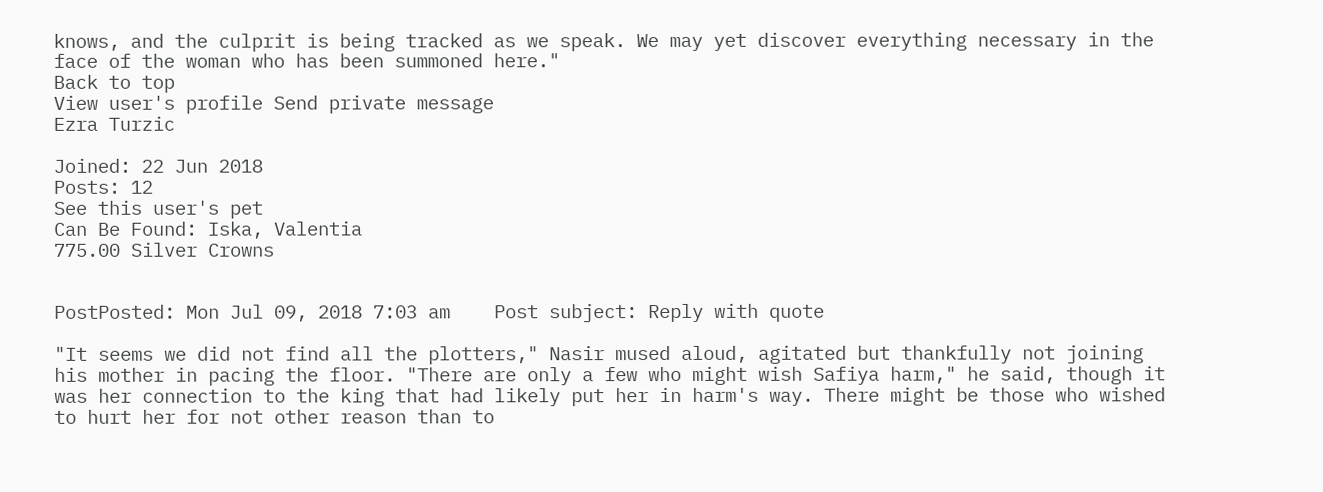knows, and the culprit is being tracked as we speak. We may yet discover everything necessary in the face of the woman who has been summoned here."
Back to top
View user's profile Send private message
Ezra Turzic

Joined: 22 Jun 2018
Posts: 12
See this user's pet
Can Be Found: Iska, Valentia
775.00 Silver Crowns


PostPosted: Mon Jul 09, 2018 7:03 am    Post subject: Reply with quote

"It seems we did not find all the plotters," Nasir mused aloud, agitated but thankfully not joining his mother in pacing the floor. "There are only a few who might wish Safiya harm," he said, though it was her connection to the king that had likely put her in harm's way. There might be those who wished to hurt her for not other reason than to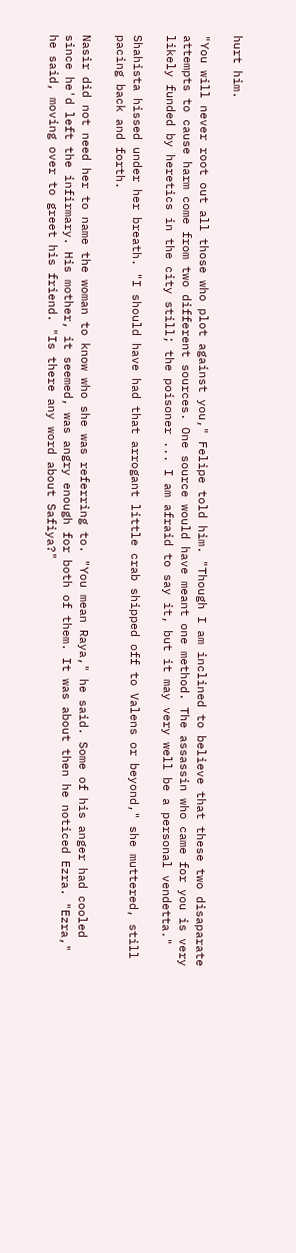hurt him.

"You will never root out all those who plot against you," Felipe told him. "Though I am inclined to believe that these two disaparate attempts to cause harm come from two different sources. One source would have meant one method. The assassin who came for you is very likely funded by heretics in the city still; the poisoner ... I am afraid to say it, but it may very well be a personal vendetta."

Shahista hissed under her breath. "I should have had that arrogant little crab shipped off to Valens or beyond," she muttered, still pacing back and forth.

Nasir did not need her to name the woman to know who she was referring to. "You mean Raya," he said. Some of his anger had cooled since he'd left the infirmary. His mother, it seemed, was angry enough for both of them. It was about then he noticed Ezra. "Ezra," he said, moving over to greet his friend. "Is there any word about Safiya?"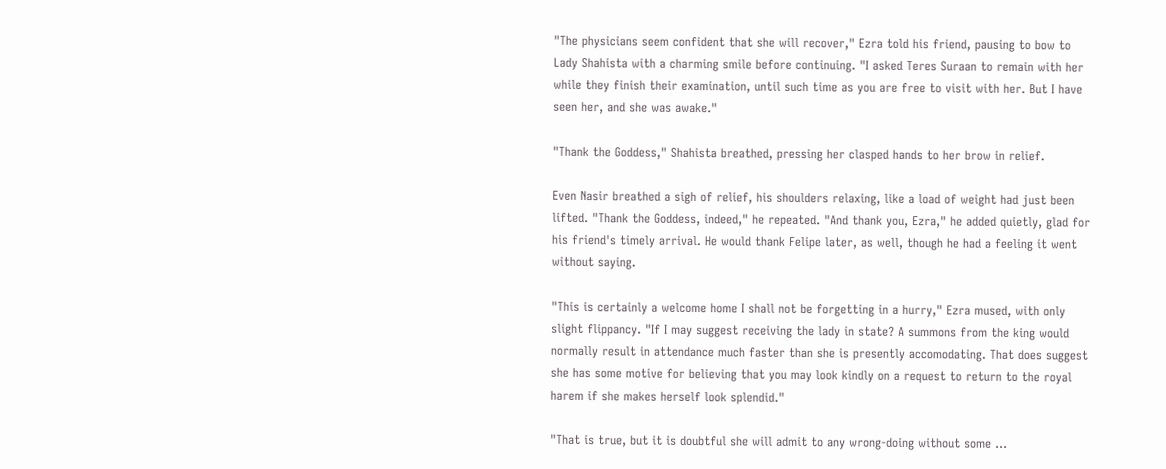"The physicians seem confident that she will recover," Ezra told his friend, pausing to bow to Lady Shahista with a charming smile before continuing. "I asked Teres Suraan to remain with her while they finish their examination, until such time as you are free to visit with her. But I have seen her, and she was awake."

"Thank the Goddess," Shahista breathed, pressing her clasped hands to her brow in relief.

Even Nasir breathed a sigh of relief, his shoulders relaxing, like a load of weight had just been lifted. "Thank the Goddess, indeed," he repeated. "And thank you, Ezra," he added quietly, glad for his friend's timely arrival. He would thank Felipe later, as well, though he had a feeling it went without saying.

"This is certainly a welcome home I shall not be forgetting in a hurry," Ezra mused, with only slight flippancy. "If I may suggest receiving the lady in state? A summons from the king would normally result in attendance much faster than she is presently accomodating. That does suggest she has some motive for believing that you may look kindly on a request to return to the royal harem if she makes herself look splendid."

"That is true, but it is doubtful she will admit to any wrong-doing without some ...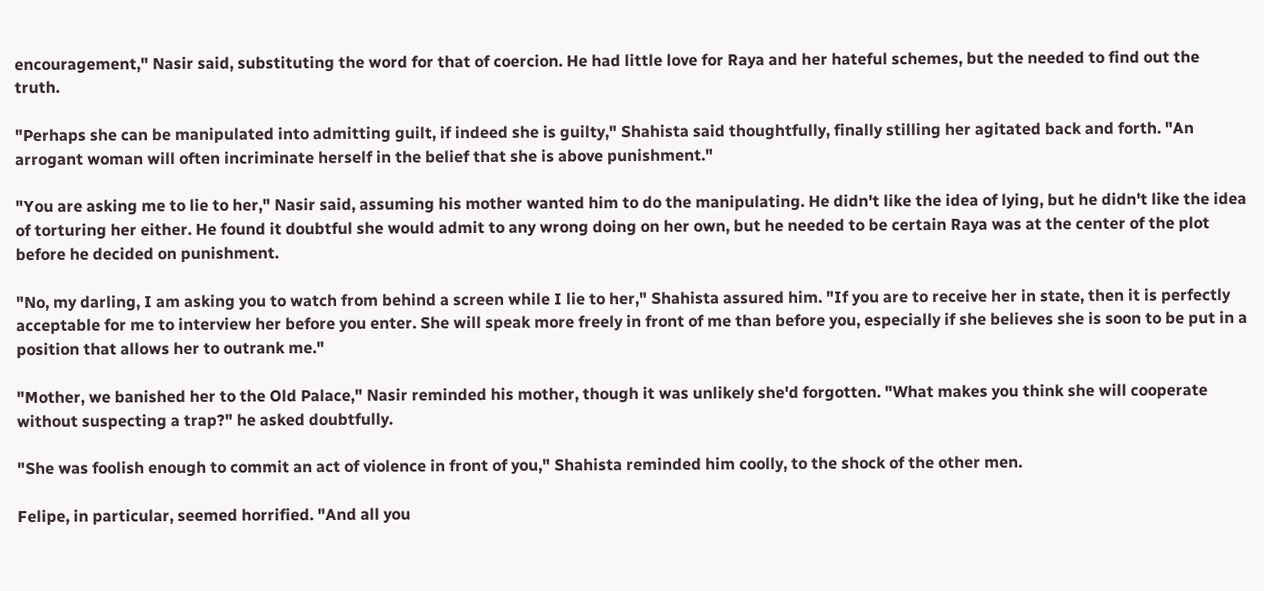encouragement," Nasir said, substituting the word for that of coercion. He had little love for Raya and her hateful schemes, but the needed to find out the truth.

"Perhaps she can be manipulated into admitting guilt, if indeed she is guilty," Shahista said thoughtfully, finally stilling her agitated back and forth. "An arrogant woman will often incriminate herself in the belief that she is above punishment."

"You are asking me to lie to her," Nasir said, assuming his mother wanted him to do the manipulating. He didn't like the idea of lying, but he didn't like the idea of torturing her either. He found it doubtful she would admit to any wrong doing on her own, but he needed to be certain Raya was at the center of the plot before he decided on punishment.

"No, my darling, I am asking you to watch from behind a screen while I lie to her," Shahista assured him. "If you are to receive her in state, then it is perfectly acceptable for me to interview her before you enter. She will speak more freely in front of me than before you, especially if she believes she is soon to be put in a position that allows her to outrank me."

"Mother, we banished her to the Old Palace," Nasir reminded his mother, though it was unlikely she'd forgotten. "What makes you think she will cooperate without suspecting a trap?" he asked doubtfully.

"She was foolish enough to commit an act of violence in front of you," Shahista reminded him coolly, to the shock of the other men.

Felipe, in particular, seemed horrified. "And all you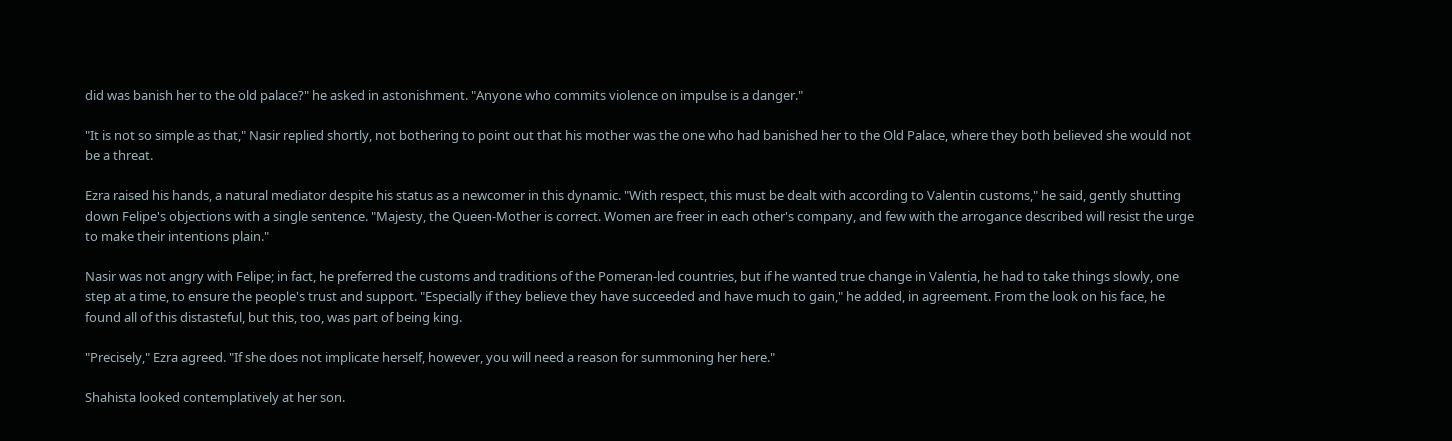did was banish her to the old palace?" he asked in astonishment. "Anyone who commits violence on impulse is a danger."

"It is not so simple as that," Nasir replied shortly, not bothering to point out that his mother was the one who had banished her to the Old Palace, where they both believed she would not be a threat.

Ezra raised his hands, a natural mediator despite his status as a newcomer in this dynamic. "With respect, this must be dealt with according to Valentin customs," he said, gently shutting down Felipe's objections with a single sentence. "Majesty, the Queen-Mother is correct. Women are freer in each other's company, and few with the arrogance described will resist the urge to make their intentions plain."

Nasir was not angry with Felipe; in fact, he preferred the customs and traditions of the Pomeran-led countries, but if he wanted true change in Valentia, he had to take things slowly, one step at a time, to ensure the people's trust and support. "Especially if they believe they have succeeded and have much to gain," he added, in agreement. From the look on his face, he found all of this distasteful, but this, too, was part of being king.

"Precisely," Ezra agreed. "If she does not implicate herself, however, you will need a reason for summoning her here."

Shahista looked contemplatively at her son.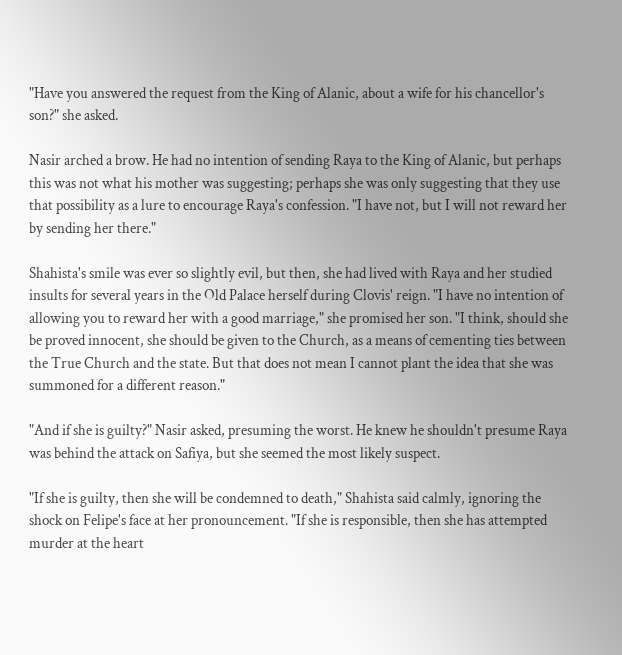"Have you answered the request from the King of Alanic, about a wife for his chancellor's son?" she asked.

Nasir arched a brow. He had no intention of sending Raya to the King of Alanic, but perhaps this was not what his mother was suggesting; perhaps she was only suggesting that they use that possibility as a lure to encourage Raya's confession. "I have not, but I will not reward her by sending her there."

Shahista's smile was ever so slightly evil, but then, she had lived with Raya and her studied insults for several years in the Old Palace herself during Clovis' reign. "I have no intention of allowing you to reward her with a good marriage," she promised her son. "I think, should she be proved innocent, she should be given to the Church, as a means of cementing ties between the True Church and the state. But that does not mean I cannot plant the idea that she was summoned for a different reason."

"And if she is guilty?" Nasir asked, presuming the worst. He knew he shouldn't presume Raya was behind the attack on Safiya, but she seemed the most likely suspect.

"If she is guilty, then she will be condemned to death," Shahista said calmly, ignoring the shock on Felipe's face at her pronouncement. "If she is responsible, then she has attempted murder at the heart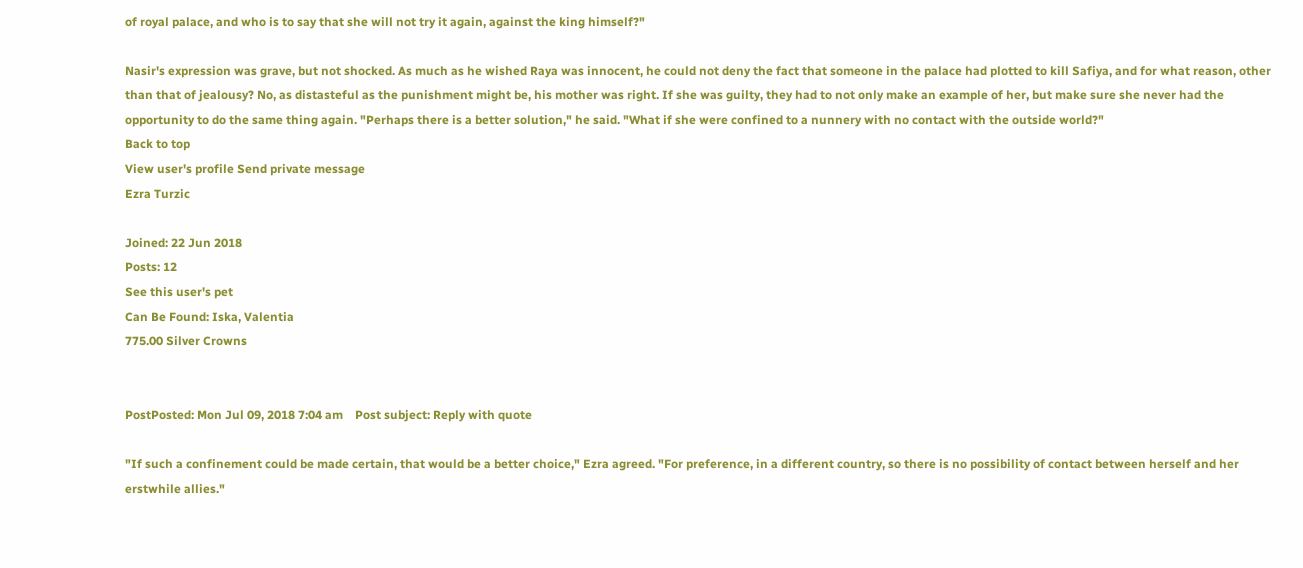of royal palace, and who is to say that she will not try it again, against the king himself?"

Nasir's expression was grave, but not shocked. As much as he wished Raya was innocent, he could not deny the fact that someone in the palace had plotted to kill Safiya, and for what reason, other than that of jealousy? No, as distasteful as the punishment might be, his mother was right. If she was guilty, they had to not only make an example of her, but make sure she never had the opportunity to do the same thing again. "Perhaps there is a better solution," he said. "What if she were confined to a nunnery with no contact with the outside world?"
Back to top
View user's profile Send private message
Ezra Turzic

Joined: 22 Jun 2018
Posts: 12
See this user's pet
Can Be Found: Iska, Valentia
775.00 Silver Crowns


PostPosted: Mon Jul 09, 2018 7:04 am    Post subject: Reply with quote

"If such a confinement could be made certain, that would be a better choice," Ezra agreed. "For preference, in a different country, so there is no possibility of contact between herself and her erstwhile allies."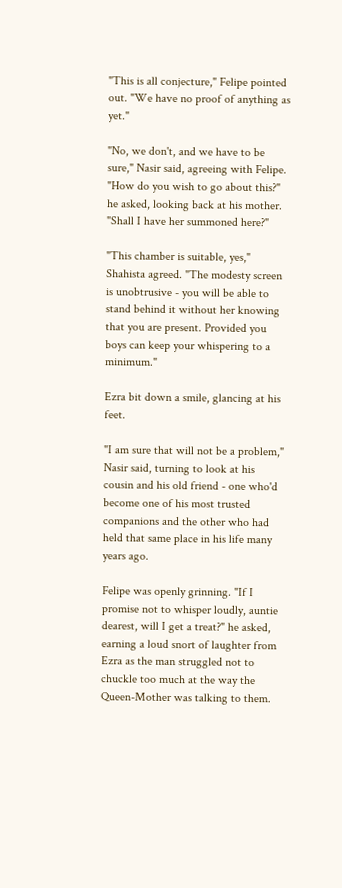"This is all conjecture," Felipe pointed out. "We have no proof of anything as yet."

"No, we don't, and we have to be sure," Nasir said, agreeing with Felipe. "How do you wish to go about this?" he asked, looking back at his mother. "Shall I have her summoned here?"

"This chamber is suitable, yes," Shahista agreed. "The modesty screen is unobtrusive - you will be able to stand behind it without her knowing that you are present. Provided you boys can keep your whispering to a minimum."

Ezra bit down a smile, glancing at his feet.

"I am sure that will not be a problem," Nasir said, turning to look at his cousin and his old friend - one who'd become one of his most trusted companions and the other who had held that same place in his life many years ago.

Felipe was openly grinning. "If I promise not to whisper loudly, auntie dearest, will I get a treat?" he asked, earning a loud snort of laughter from Ezra as the man struggled not to chuckle too much at the way the Queen-Mother was talking to them.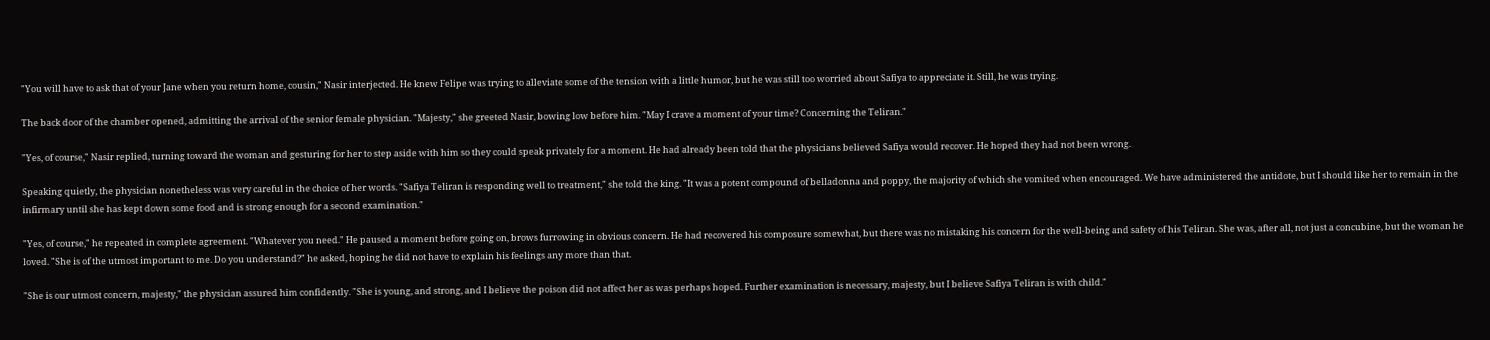"You will have to ask that of your Jane when you return home, cousin," Nasir interjected. He knew Felipe was trying to alleviate some of the tension with a little humor, but he was still too worried about Safiya to appreciate it. Still, he was trying.

The back door of the chamber opened, admitting the arrival of the senior female physician. "Majesty," she greeted Nasir, bowing low before him. "May I crave a moment of your time? Concerning the Teliran."

"Yes, of course," Nasir replied, turning toward the woman and gesturing for her to step aside with him so they could speak privately for a moment. He had already been told that the physicians believed Safiya would recover. He hoped they had not been wrong.

Speaking quietly, the physician nonetheless was very careful in the choice of her words. "Safiya Teliran is responding well to treatment," she told the king. "It was a potent compound of belladonna and poppy, the majority of which she vomited when encouraged. We have administered the antidote, but I should like her to remain in the infirmary until she has kept down some food and is strong enough for a second examination."

"Yes, of course," he repeated in complete agreement. "Whatever you need." He paused a moment before going on, brows furrowing in obvious concern. He had recovered his composure somewhat, but there was no mistaking his concern for the well-being and safety of his Teliran. She was, after all, not just a concubine, but the woman he loved. "She is of the utmost important to me. Do you understand?" he asked, hoping he did not have to explain his feelings any more than that.

"She is our utmost concern, majesty," the physician assured him confidently. "She is young, and strong, and I believe the poison did not affect her as was perhaps hoped. Further examination is necessary, majesty, but I believe Safiya Teliran is with child."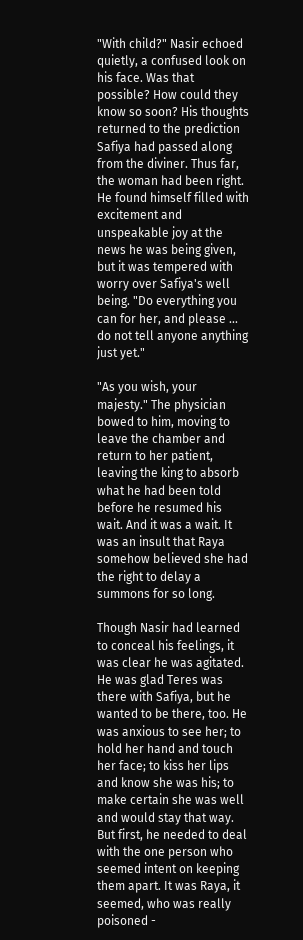"With child?" Nasir echoed quietly, a confused look on his face. Was that possible? How could they know so soon? His thoughts returned to the prediction Safiya had passed along from the diviner. Thus far, the woman had been right. He found himself filled with excitement and unspeakable joy at the news he was being given, but it was tempered with worry over Safiya's well being. "Do everything you can for her, and please ... do not tell anyone anything just yet."

"As you wish, your majesty." The physician bowed to him, moving to leave the chamber and return to her patient, leaving the king to absorb what he had been told before he resumed his wait. And it was a wait. It was an insult that Raya somehow believed she had the right to delay a summons for so long.

Though Nasir had learned to conceal his feelings, it was clear he was agitated. He was glad Teres was there with Safiya, but he wanted to be there, too. He was anxious to see her; to hold her hand and touch her face; to kiss her lips and know she was his; to make certain she was well and would stay that way. But first, he needed to deal with the one person who seemed intent on keeping them apart. It was Raya, it seemed, who was really poisoned -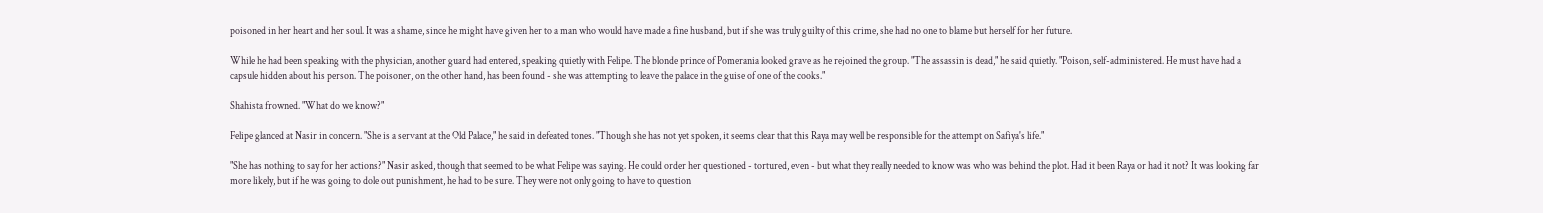poisoned in her heart and her soul. It was a shame, since he might have given her to a man who would have made a fine husband, but if she was truly guilty of this crime, she had no one to blame but herself for her future.

While he had been speaking with the physician, another guard had entered, speaking quietly with Felipe. The blonde prince of Pomerania looked grave as he rejoined the group. "The assassin is dead," he said quietly. "Poison, self-administered. He must have had a capsule hidden about his person. The poisoner, on the other hand, has been found - she was attempting to leave the palace in the guise of one of the cooks."

Shahista frowned. "What do we know?"

Felipe glanced at Nasir in concern. "She is a servant at the Old Palace," he said in defeated tones. "Though she has not yet spoken, it seems clear that this Raya may well be responsible for the attempt on Safiya's life."

"She has nothing to say for her actions?" Nasir asked, though that seemed to be what Felipe was saying. He could order her questioned - tortured, even - but what they really needed to know was who was behind the plot. Had it been Raya or had it not? It was looking far more likely, but if he was going to dole out punishment, he had to be sure. They were not only going to have to question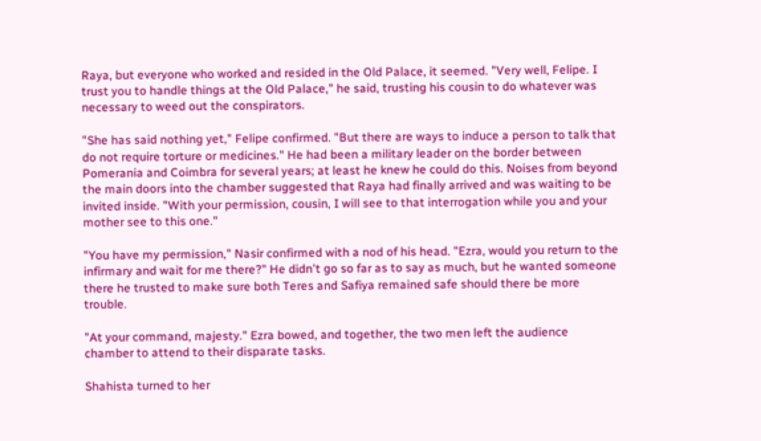Raya, but everyone who worked and resided in the Old Palace, it seemed. "Very well, Felipe. I trust you to handle things at the Old Palace," he said, trusting his cousin to do whatever was necessary to weed out the conspirators.

"She has said nothing yet," Felipe confirmed. "But there are ways to induce a person to talk that do not require torture or medicines." He had been a military leader on the border between Pomerania and Coimbra for several years; at least he knew he could do this. Noises from beyond the main doors into the chamber suggested that Raya had finally arrived and was waiting to be invited inside. "With your permission, cousin, I will see to that interrogation while you and your mother see to this one."

"You have my permission," Nasir confirmed with a nod of his head. "Ezra, would you return to the infirmary and wait for me there?" He didn't go so far as to say as much, but he wanted someone there he trusted to make sure both Teres and Safiya remained safe should there be more trouble.

"At your command, majesty." Ezra bowed, and together, the two men left the audience chamber to attend to their disparate tasks.

Shahista turned to her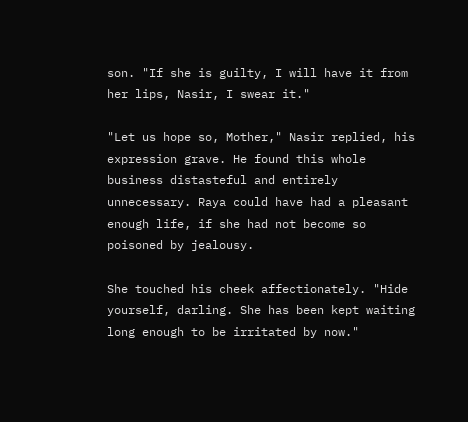son. "If she is guilty, I will have it from her lips, Nasir, I swear it."

"Let us hope so, Mother," Nasir replied, his expression grave. He found this whole business distasteful and entirely unnecessary. Raya could have had a pleasant enough life, if she had not become so poisoned by jealousy.

She touched his cheek affectionately. "Hide yourself, darling. She has been kept waiting long enough to be irritated by now."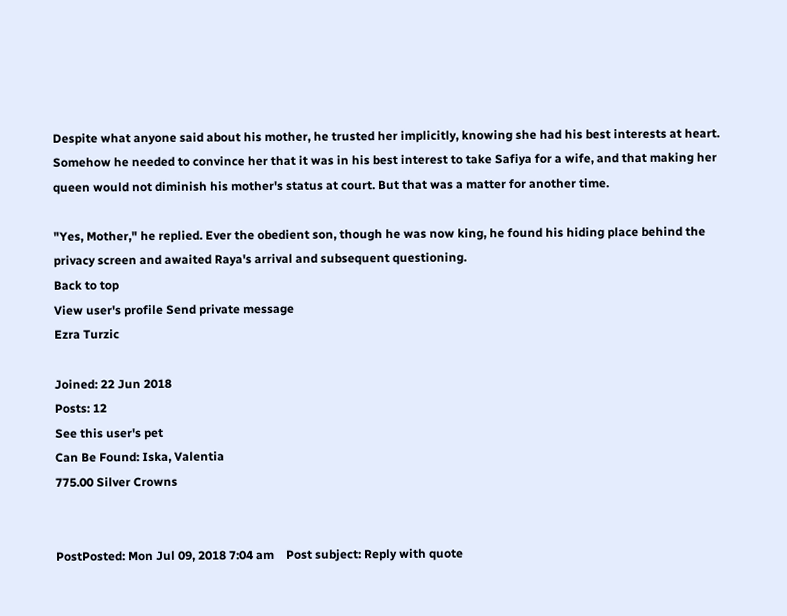Despite what anyone said about his mother, he trusted her implicitly, knowing she had his best interests at heart. Somehow he needed to convince her that it was in his best interest to take Safiya for a wife, and that making her queen would not diminish his mother's status at court. But that was a matter for another time.

"Yes, Mother," he replied. Ever the obedient son, though he was now king, he found his hiding place behind the privacy screen and awaited Raya's arrival and subsequent questioning.
Back to top
View user's profile Send private message
Ezra Turzic

Joined: 22 Jun 2018
Posts: 12
See this user's pet
Can Be Found: Iska, Valentia
775.00 Silver Crowns


PostPosted: Mon Jul 09, 2018 7:04 am    Post subject: Reply with quote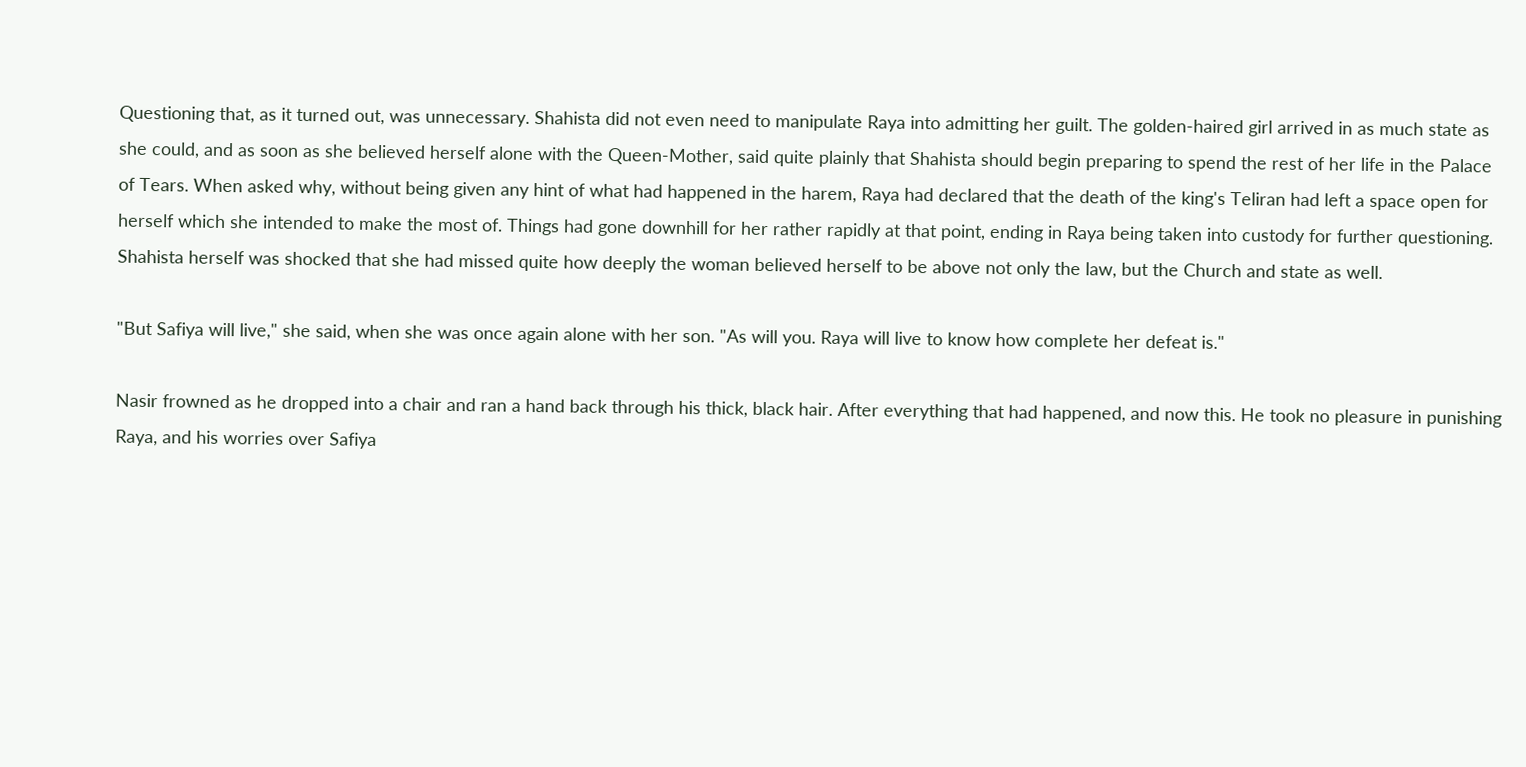Questioning that, as it turned out, was unnecessary. Shahista did not even need to manipulate Raya into admitting her guilt. The golden-haired girl arrived in as much state as she could, and as soon as she believed herself alone with the Queen-Mother, said quite plainly that Shahista should begin preparing to spend the rest of her life in the Palace of Tears. When asked why, without being given any hint of what had happened in the harem, Raya had declared that the death of the king's Teliran had left a space open for herself which she intended to make the most of. Things had gone downhill for her rather rapidly at that point, ending in Raya being taken into custody for further questioning. Shahista herself was shocked that she had missed quite how deeply the woman believed herself to be above not only the law, but the Church and state as well.

"But Safiya will live," she said, when she was once again alone with her son. "As will you. Raya will live to know how complete her defeat is."

Nasir frowned as he dropped into a chair and ran a hand back through his thick, black hair. After everything that had happened, and now this. He took no pleasure in punishing Raya, and his worries over Safiya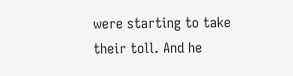were starting to take their toll. And he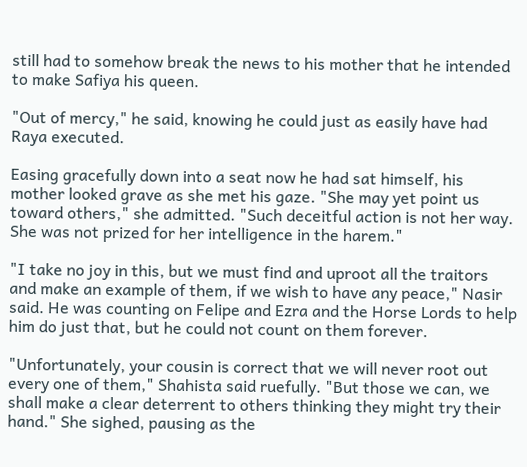still had to somehow break the news to his mother that he intended to make Safiya his queen.

"Out of mercy," he said, knowing he could just as easily have had Raya executed.

Easing gracefully down into a seat now he had sat himself, his mother looked grave as she met his gaze. "She may yet point us toward others," she admitted. "Such deceitful action is not her way. She was not prized for her intelligence in the harem."

"I take no joy in this, but we must find and uproot all the traitors and make an example of them, if we wish to have any peace," Nasir said. He was counting on Felipe and Ezra and the Horse Lords to help him do just that, but he could not count on them forever.

"Unfortunately, your cousin is correct that we will never root out every one of them," Shahista said ruefully. "But those we can, we shall make a clear deterrent to others thinking they might try their hand." She sighed, pausing as the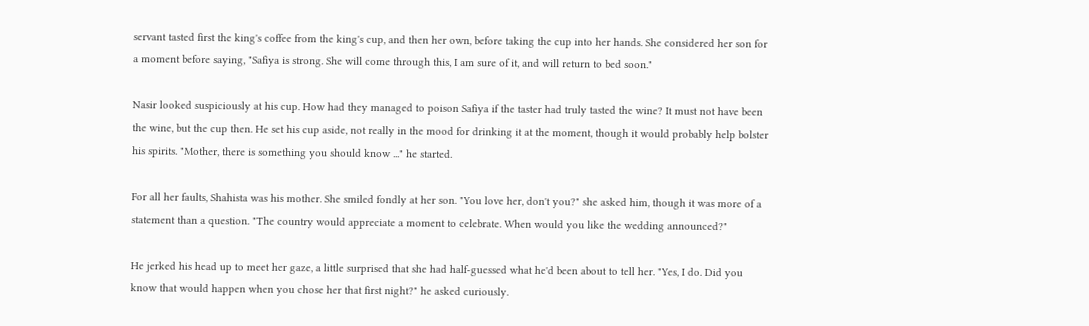servant tasted first the king's coffee from the king's cup, and then her own, before taking the cup into her hands. She considered her son for a moment before saying, "Safiya is strong. She will come through this, I am sure of it, and will return to bed soon."

Nasir looked suspiciously at his cup. How had they managed to poison Safiya if the taster had truly tasted the wine? It must not have been the wine, but the cup then. He set his cup aside, not really in the mood for drinking it at the moment, though it would probably help bolster his spirits. "Mother, there is something you should know ..." he started.

For all her faults, Shahista was his mother. She smiled fondly at her son. "You love her, don't you?" she asked him, though it was more of a statement than a question. "The country would appreciate a moment to celebrate. When would you like the wedding announced?"

He jerked his head up to meet her gaze, a little surprised that she had half-guessed what he'd been about to tell her. "Yes, I do. Did you know that would happen when you chose her that first night?" he asked curiously.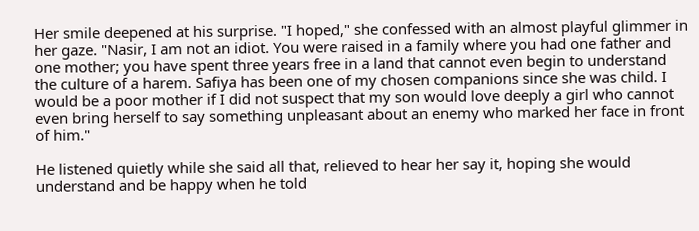Her smile deepened at his surprise. "I hoped," she confessed with an almost playful glimmer in her gaze. "Nasir, I am not an idiot. You were raised in a family where you had one father and one mother; you have spent three years free in a land that cannot even begin to understand the culture of a harem. Safiya has been one of my chosen companions since she was child. I would be a poor mother if I did not suspect that my son would love deeply a girl who cannot even bring herself to say something unpleasant about an enemy who marked her face in front of him."

He listened quietly while she said all that, relieved to hear her say it, hoping she would understand and be happy when he told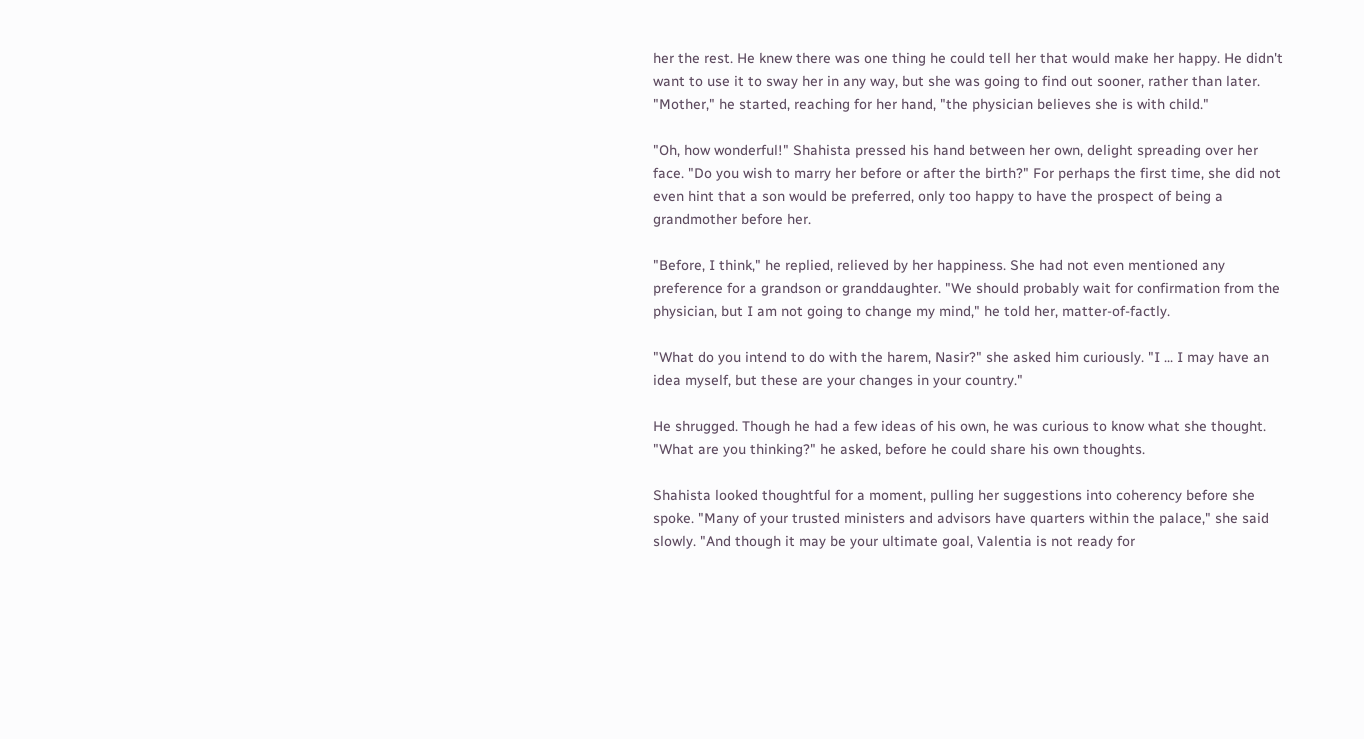her the rest. He knew there was one thing he could tell her that would make her happy. He didn't want to use it to sway her in any way, but she was going to find out sooner, rather than later. "Mother," he started, reaching for her hand, "the physician believes she is with child."

"Oh, how wonderful!" Shahista pressed his hand between her own, delight spreading over her face. "Do you wish to marry her before or after the birth?" For perhaps the first time, she did not even hint that a son would be preferred, only too happy to have the prospect of being a grandmother before her.

"Before, I think," he replied, relieved by her happiness. She had not even mentioned any preference for a grandson or granddaughter. "We should probably wait for confirmation from the physician, but I am not going to change my mind," he told her, matter-of-factly.

"What do you intend to do with the harem, Nasir?" she asked him curiously. "I ... I may have an idea myself, but these are your changes in your country."

He shrugged. Though he had a few ideas of his own, he was curious to know what she thought. "What are you thinking?" he asked, before he could share his own thoughts.

Shahista looked thoughtful for a moment, pulling her suggestions into coherency before she spoke. "Many of your trusted ministers and advisors have quarters within the palace," she said slowly. "And though it may be your ultimate goal, Valentia is not ready for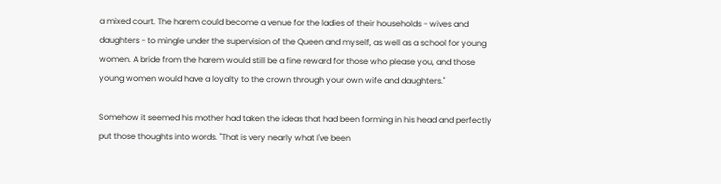a mixed court. The harem could become a venue for the ladies of their households - wives and daughters - to mingle under the supervision of the Queen and myself, as well as a school for young women. A bride from the harem would still be a fine reward for those who please you, and those young women would have a loyalty to the crown through your own wife and daughters."

Somehow it seemed his mother had taken the ideas that had been forming in his head and perfectly put those thoughts into words. "That is very nearly what I've been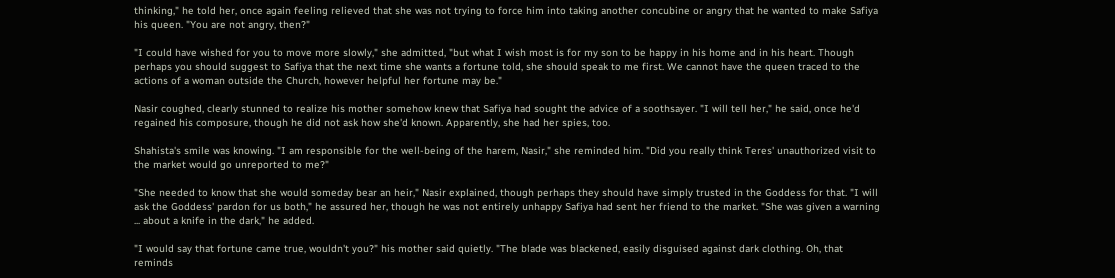thinking," he told her, once again feeling relieved that she was not trying to force him into taking another concubine or angry that he wanted to make Safiya his queen. "You are not angry, then?"

"I could have wished for you to move more slowly," she admitted, "but what I wish most is for my son to be happy in his home and in his heart. Though perhaps you should suggest to Safiya that the next time she wants a fortune told, she should speak to me first. We cannot have the queen traced to the actions of a woman outside the Church, however helpful her fortune may be."

Nasir coughed, clearly stunned to realize his mother somehow knew that Safiya had sought the advice of a soothsayer. "I will tell her," he said, once he'd regained his composure, though he did not ask how she'd known. Apparently, she had her spies, too.

Shahista's smile was knowing. "I am responsible for the well-being of the harem, Nasir," she reminded him. "Did you really think Teres' unauthorized visit to the market would go unreported to me?"

"She needed to know that she would someday bear an heir," Nasir explained, though perhaps they should have simply trusted in the Goddess for that. "I will ask the Goddess' pardon for us both," he assured her, though he was not entirely unhappy Safiya had sent her friend to the market. "She was given a warning ... about a knife in the dark," he added.

"I would say that fortune came true, wouldn't you?" his mother said quietly. "The blade was blackened, easily disguised against dark clothing. Oh, that reminds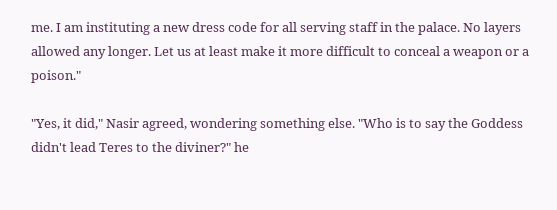me. I am instituting a new dress code for all serving staff in the palace. No layers allowed any longer. Let us at least make it more difficult to conceal a weapon or a poison."

"Yes, it did," Nasir agreed, wondering something else. "Who is to say the Goddess didn't lead Teres to the diviner?" he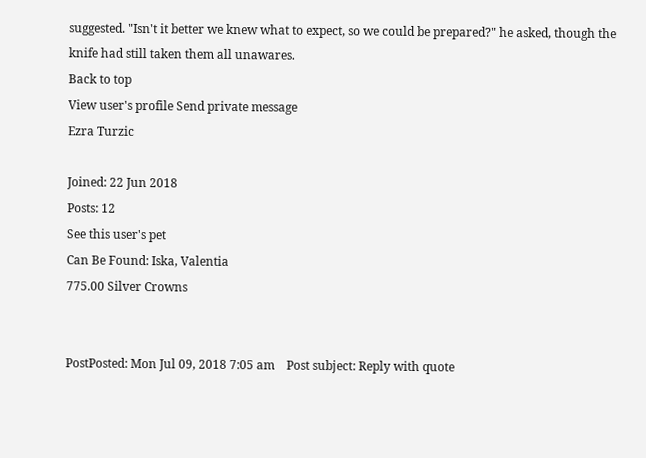suggested. "Isn't it better we knew what to expect, so we could be prepared?" he asked, though the knife had still taken them all unawares.
Back to top
View user's profile Send private message
Ezra Turzic

Joined: 22 Jun 2018
Posts: 12
See this user's pet
Can Be Found: Iska, Valentia
775.00 Silver Crowns


PostPosted: Mon Jul 09, 2018 7:05 am    Post subject: Reply with quote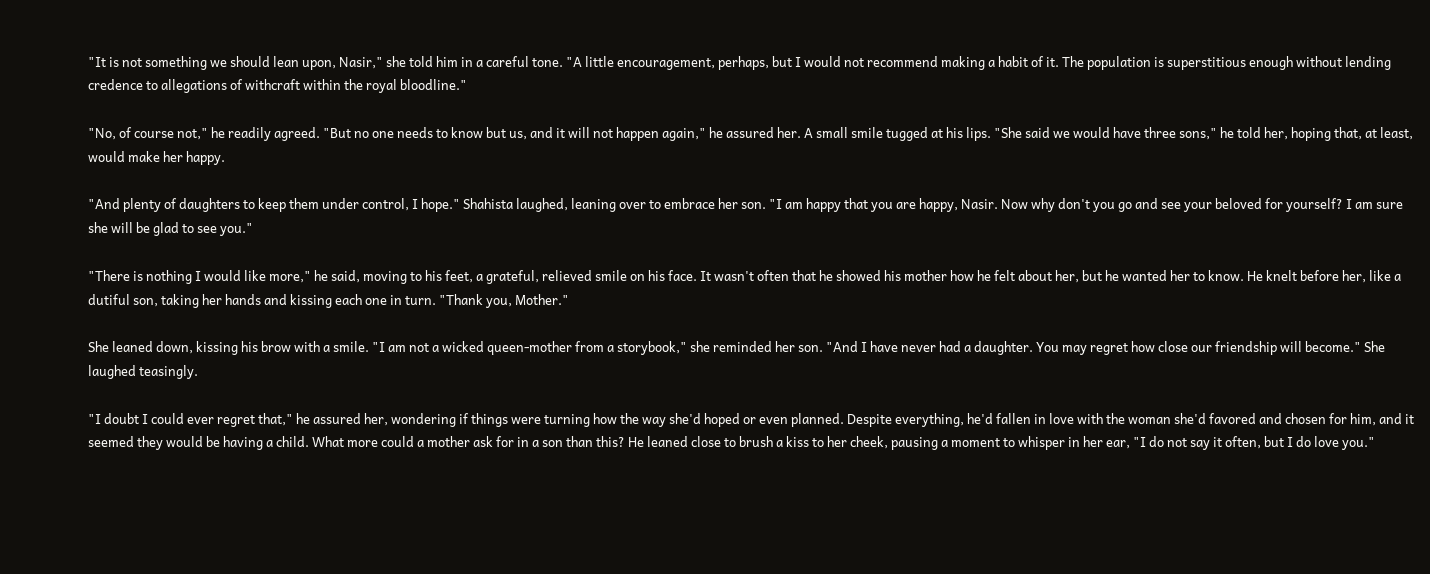"It is not something we should lean upon, Nasir," she told him in a careful tone. "A little encouragement, perhaps, but I would not recommend making a habit of it. The population is superstitious enough without lending credence to allegations of withcraft within the royal bloodline."

"No, of course not," he readily agreed. "But no one needs to know but us, and it will not happen again," he assured her. A small smile tugged at his lips. "She said we would have three sons," he told her, hoping that, at least, would make her happy.

"And plenty of daughters to keep them under control, I hope." Shahista laughed, leaning over to embrace her son. "I am happy that you are happy, Nasir. Now why don't you go and see your beloved for yourself? I am sure she will be glad to see you."

"There is nothing I would like more," he said, moving to his feet, a grateful, relieved smile on his face. It wasn't often that he showed his mother how he felt about her, but he wanted her to know. He knelt before her, like a dutiful son, taking her hands and kissing each one in turn. "Thank you, Mother."

She leaned down, kissing his brow with a smile. "I am not a wicked queen-mother from a storybook," she reminded her son. "And I have never had a daughter. You may regret how close our friendship will become." She laughed teasingly.

"I doubt I could ever regret that," he assured her, wondering if things were turning how the way she'd hoped or even planned. Despite everything, he'd fallen in love with the woman she'd favored and chosen for him, and it seemed they would be having a child. What more could a mother ask for in a son than this? He leaned close to brush a kiss to her cheek, pausing a moment to whisper in her ear, "I do not say it often, but I do love you."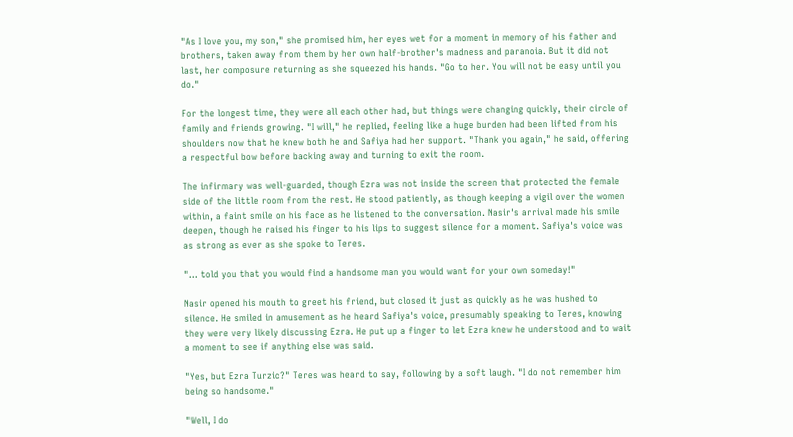"As I love you, my son," she promised him, her eyes wet for a moment in memory of his father and brothers, taken away from them by her own half-brother's madness and paranoia. But it did not last, her composure returning as she squeezed his hands. "Go to her. You will not be easy until you do."

For the longest time, they were all each other had, but things were changing quickly, their circle of family and friends growing. "I will," he replied, feeling like a huge burden had been lifted from his shoulders now that he knew both he and Safiya had her support. "Thank you again," he said, offering a respectful bow before backing away and turning to exit the room.

The infirmary was well-guarded, though Ezra was not inside the screen that protected the female side of the little room from the rest. He stood patiently, as though keeping a vigil over the women within, a faint smile on his face as he listened to the conversation. Nasir's arrival made his smile deepen, though he raised his finger to his lips to suggest silence for a moment. Safiya's voice was as strong as ever as she spoke to Teres.

"... told you that you would find a handsome man you would want for your own someday!"

Nasir opened his mouth to greet his friend, but closed it just as quickly as he was hushed to silence. He smiled in amusement as he heard Safiya's voice, presumably speaking to Teres, knowing they were very likely discussing Ezra. He put up a finger to let Ezra knew he understood and to wait a moment to see if anything else was said.

"Yes, but Ezra Turzic?" Teres was heard to say, following by a soft laugh. "I do not remember him being so handsome."

"Well, I do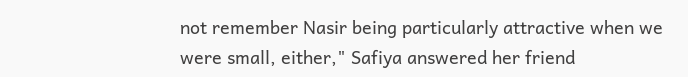not remember Nasir being particularly attractive when we were small, either," Safiya answered her friend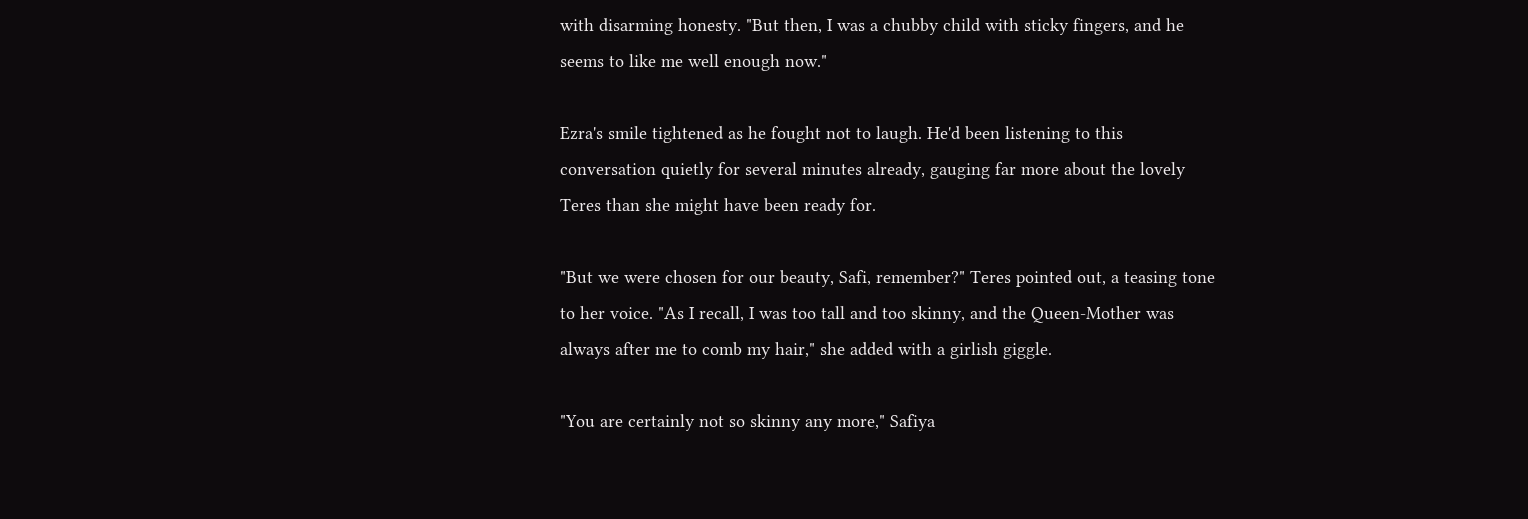with disarming honesty. "But then, I was a chubby child with sticky fingers, and he seems to like me well enough now."

Ezra's smile tightened as he fought not to laugh. He'd been listening to this conversation quietly for several minutes already, gauging far more about the lovely Teres than she might have been ready for.

"But we were chosen for our beauty, Safi, remember?" Teres pointed out, a teasing tone to her voice. "As I recall, I was too tall and too skinny, and the Queen-Mother was always after me to comb my hair," she added with a girlish giggle.

"You are certainly not so skinny any more," Safiya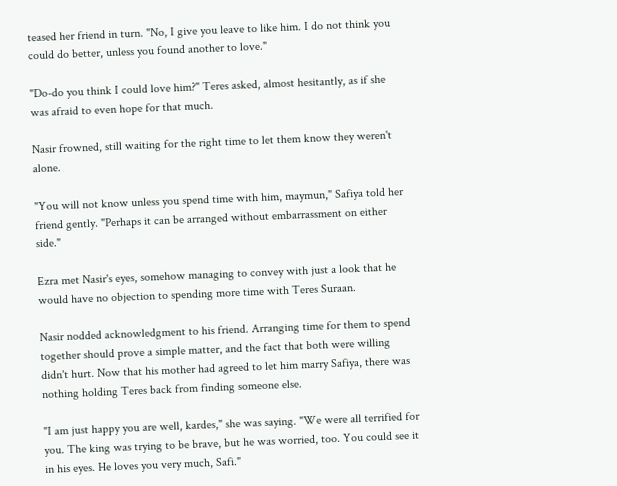teased her friend in turn. "No, I give you leave to like him. I do not think you could do better, unless you found another to love."

"Do-do you think I could love him?" Teres asked, almost hesitantly, as if she was afraid to even hope for that much.

Nasir frowned, still waiting for the right time to let them know they weren't alone.

"You will not know unless you spend time with him, maymun," Safiya told her friend gently. "Perhaps it can be arranged without embarrassment on either side."

Ezra met Nasir's eyes, somehow managing to convey with just a look that he would have no objection to spending more time with Teres Suraan.

Nasir nodded acknowledgment to his friend. Arranging time for them to spend together should prove a simple matter, and the fact that both were willing didn't hurt. Now that his mother had agreed to let him marry Safiya, there was nothing holding Teres back from finding someone else.

"I am just happy you are well, kardes," she was saying. "We were all terrified for you. The king was trying to be brave, but he was worried, too. You could see it in his eyes. He loves you very much, Safi."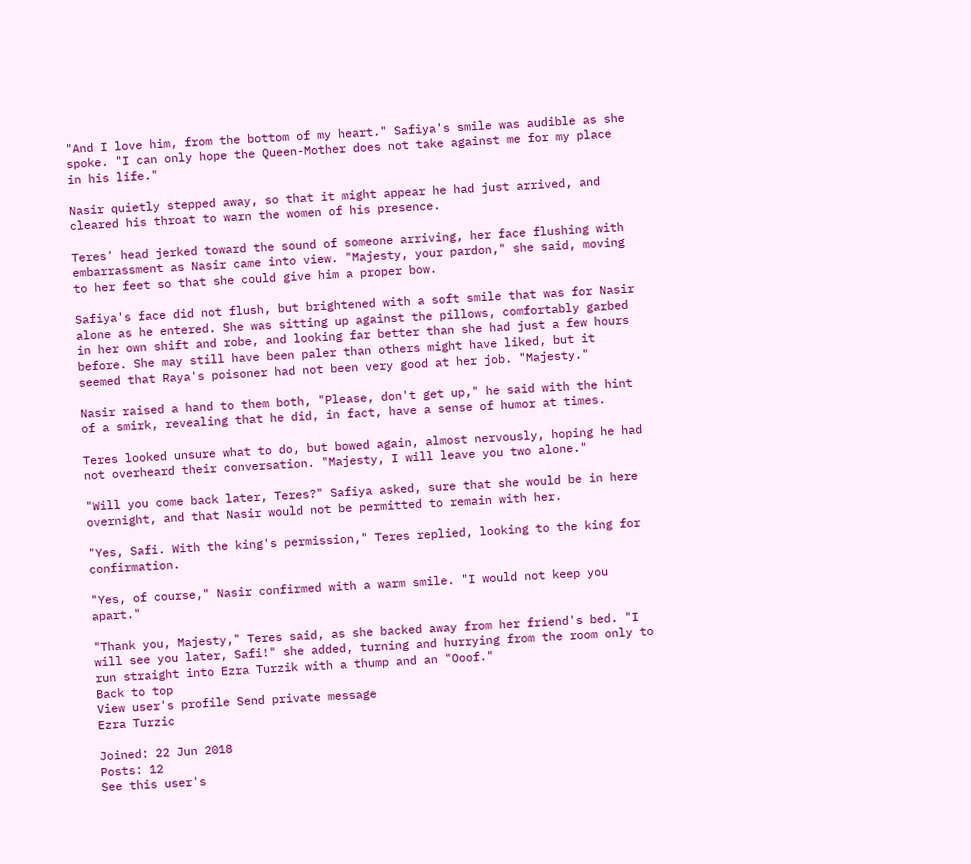"And I love him, from the bottom of my heart." Safiya's smile was audible as she spoke. "I can only hope the Queen-Mother does not take against me for my place in his life."

Nasir quietly stepped away, so that it might appear he had just arrived, and cleared his throat to warn the women of his presence.

Teres' head jerked toward the sound of someone arriving, her face flushing with embarrassment as Nasir came into view. "Majesty, your pardon," she said, moving to her feet so that she could give him a proper bow.

Safiya's face did not flush, but brightened with a soft smile that was for Nasir alone as he entered. She was sitting up against the pillows, comfortably garbed in her own shift and robe, and looking far better than she had just a few hours before. She may still have been paler than others might have liked, but it seemed that Raya's poisoner had not been very good at her job. "Majesty."

Nasir raised a hand to them both, "Please, don't get up," he said with the hint of a smirk, revealing that he did, in fact, have a sense of humor at times.

Teres looked unsure what to do, but bowed again, almost nervously, hoping he had not overheard their conversation. "Majesty, I will leave you two alone."

"Will you come back later, Teres?" Safiya asked, sure that she would be in here overnight, and that Nasir would not be permitted to remain with her.

"Yes, Safi. With the king's permission," Teres replied, looking to the king for confirmation.

"Yes, of course," Nasir confirmed with a warm smile. "I would not keep you apart."

"Thank you, Majesty," Teres said, as she backed away from her friend's bed. "I will see you later, Safi!" she added, turning and hurrying from the room only to run straight into Ezra Turzik with a thump and an "Ooof."
Back to top
View user's profile Send private message
Ezra Turzic

Joined: 22 Jun 2018
Posts: 12
See this user's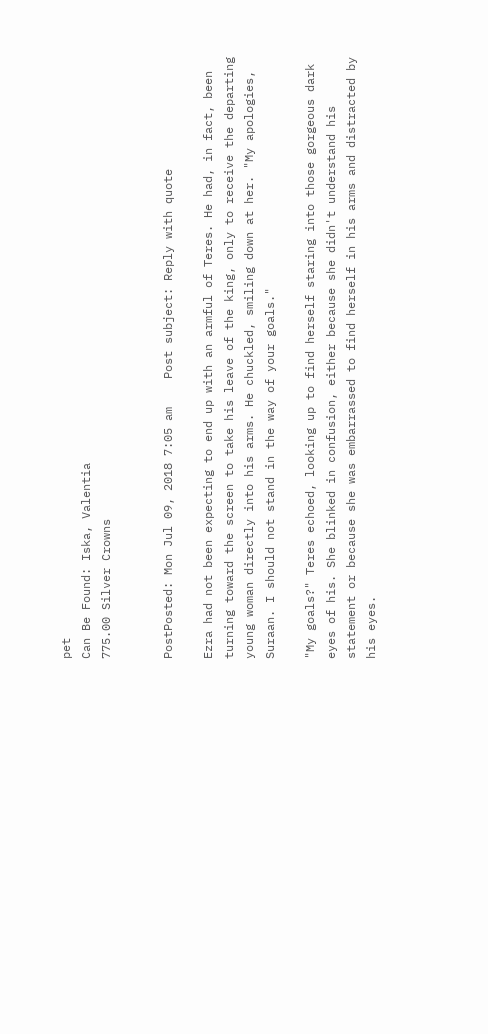pet
Can Be Found: Iska, Valentia
775.00 Silver Crowns


PostPosted: Mon Jul 09, 2018 7:05 am    Post subject: Reply with quote

Ezra had not been expecting to end up with an armful of Teres. He had, in fact, been turning toward the screen to take his leave of the king, only to receive the departing young woman directly into his arms. He chuckled, smiling down at her. "My apologies, Suraan. I should not stand in the way of your goals."

"My goals?" Teres echoed, looking up to find herself staring into those gorgeous dark eyes of his. She blinked in confusion, either because she didn't understand his statement or because she was embarrassed to find herself in his arms and distracted by his eyes.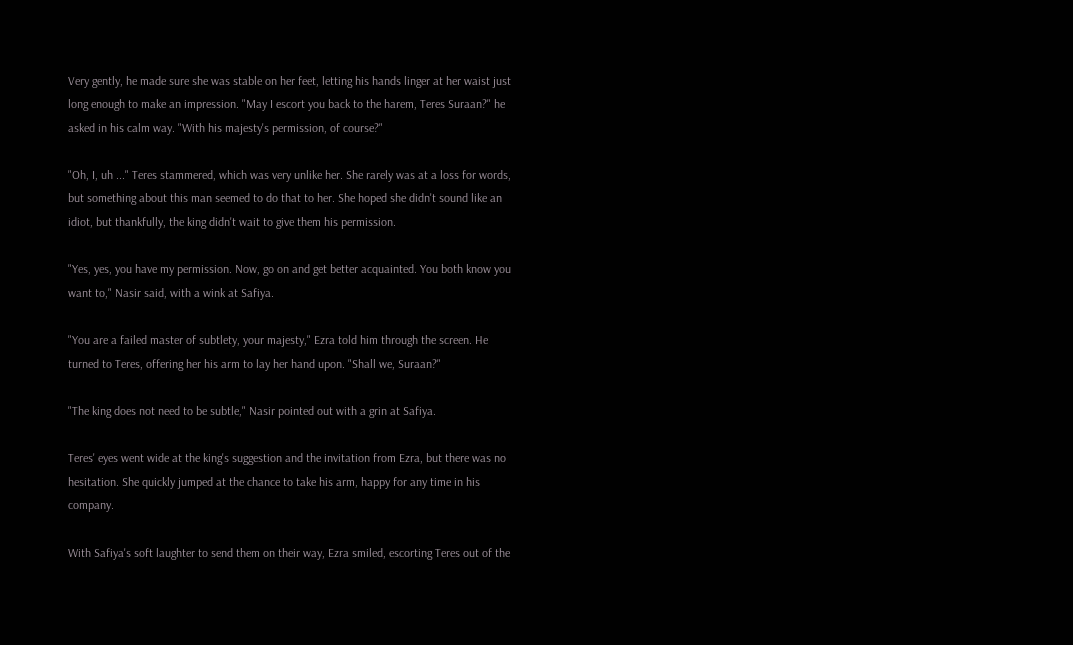Very gently, he made sure she was stable on her feet, letting his hands linger at her waist just long enough to make an impression. "May I escort you back to the harem, Teres Suraan?" he asked in his calm way. "With his majesty's permission, of course?"

"Oh, I, uh ..." Teres stammered, which was very unlike her. She rarely was at a loss for words, but something about this man seemed to do that to her. She hoped she didn't sound like an idiot, but thankfully, the king didn't wait to give them his permission.

"Yes, yes, you have my permission. Now, go on and get better acquainted. You both know you want to," Nasir said, with a wink at Safiya.

"You are a failed master of subtlety, your majesty," Ezra told him through the screen. He turned to Teres, offering her his arm to lay her hand upon. "Shall we, Suraan?"

"The king does not need to be subtle," Nasir pointed out with a grin at Safiya.

Teres' eyes went wide at the king's suggestion and the invitation from Ezra, but there was no hesitation. She quickly jumped at the chance to take his arm, happy for any time in his company.

With Safiya's soft laughter to send them on their way, Ezra smiled, escorting Teres out of the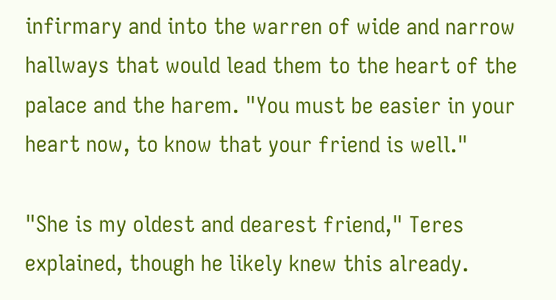infirmary and into the warren of wide and narrow hallways that would lead them to the heart of the palace and the harem. "You must be easier in your heart now, to know that your friend is well."

"She is my oldest and dearest friend," Teres explained, though he likely knew this already.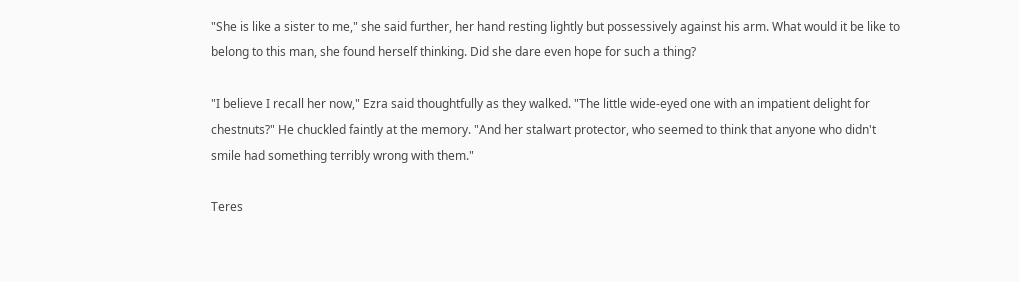"She is like a sister to me," she said further, her hand resting lightly but possessively against his arm. What would it be like to belong to this man, she found herself thinking. Did she dare even hope for such a thing?

"I believe I recall her now," Ezra said thoughtfully as they walked. "The little wide-eyed one with an impatient delight for chestnuts?" He chuckled faintly at the memory. "And her stalwart protector, who seemed to think that anyone who didn't smile had something terribly wrong with them."

Teres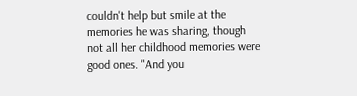couldn't help but smile at the memories he was sharing, though not all her childhood memories were good ones. "And you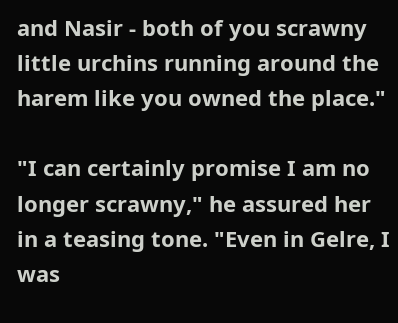and Nasir - both of you scrawny little urchins running around the harem like you owned the place."

"I can certainly promise I am no longer scrawny," he assured her in a teasing tone. "Even in Gelre, I was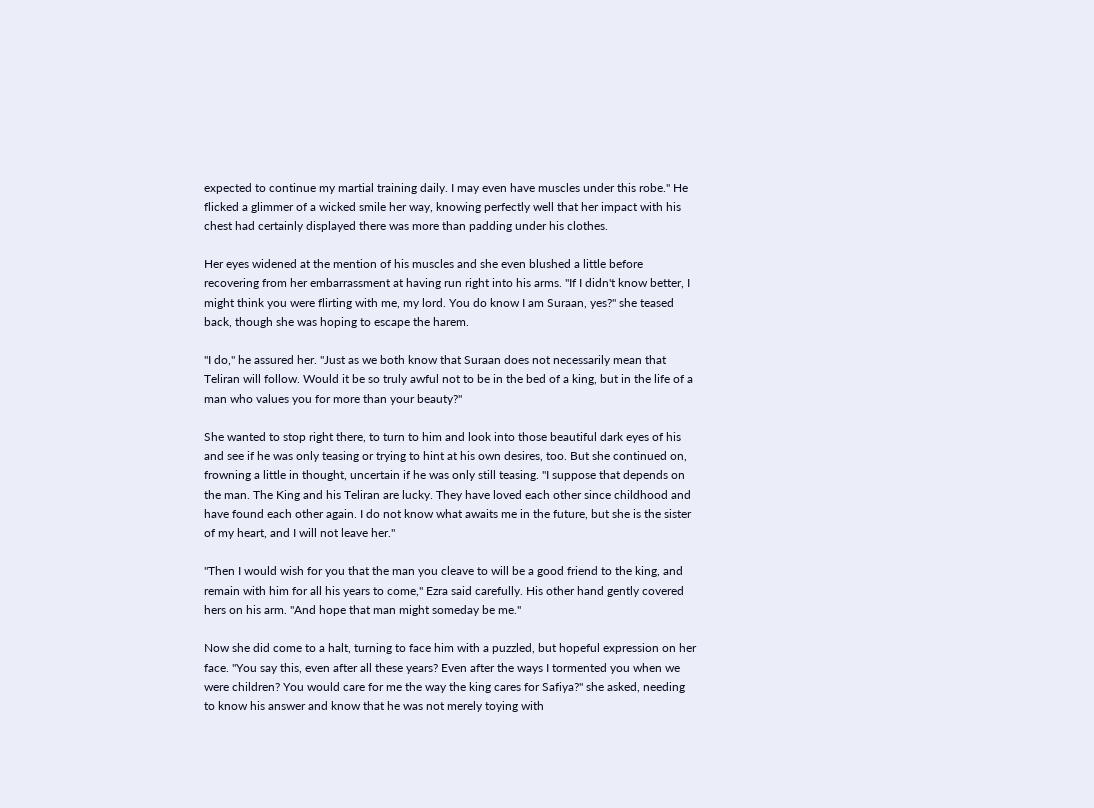expected to continue my martial training daily. I may even have muscles under this robe." He flicked a glimmer of a wicked smile her way, knowing perfectly well that her impact with his chest had certainly displayed there was more than padding under his clothes.

Her eyes widened at the mention of his muscles and she even blushed a little before recovering from her embarrassment at having run right into his arms. "If I didn't know better, I might think you were flirting with me, my lord. You do know I am Suraan, yes?" she teased back, though she was hoping to escape the harem.

"I do," he assured her. "Just as we both know that Suraan does not necessarily mean that Teliran will follow. Would it be so truly awful not to be in the bed of a king, but in the life of a man who values you for more than your beauty?"

She wanted to stop right there, to turn to him and look into those beautiful dark eyes of his and see if he was only teasing or trying to hint at his own desires, too. But she continued on, frowning a little in thought, uncertain if he was only still teasing. "I suppose that depends on the man. The King and his Teliran are lucky. They have loved each other since childhood and have found each other again. I do not know what awaits me in the future, but she is the sister of my heart, and I will not leave her."

"Then I would wish for you that the man you cleave to will be a good friend to the king, and remain with him for all his years to come," Ezra said carefully. His other hand gently covered hers on his arm. "And hope that man might someday be me."

Now she did come to a halt, turning to face him with a puzzled, but hopeful expression on her face. "You say this, even after all these years? Even after the ways I tormented you when we were children? You would care for me the way the king cares for Safiya?" she asked, needing to know his answer and know that he was not merely toying with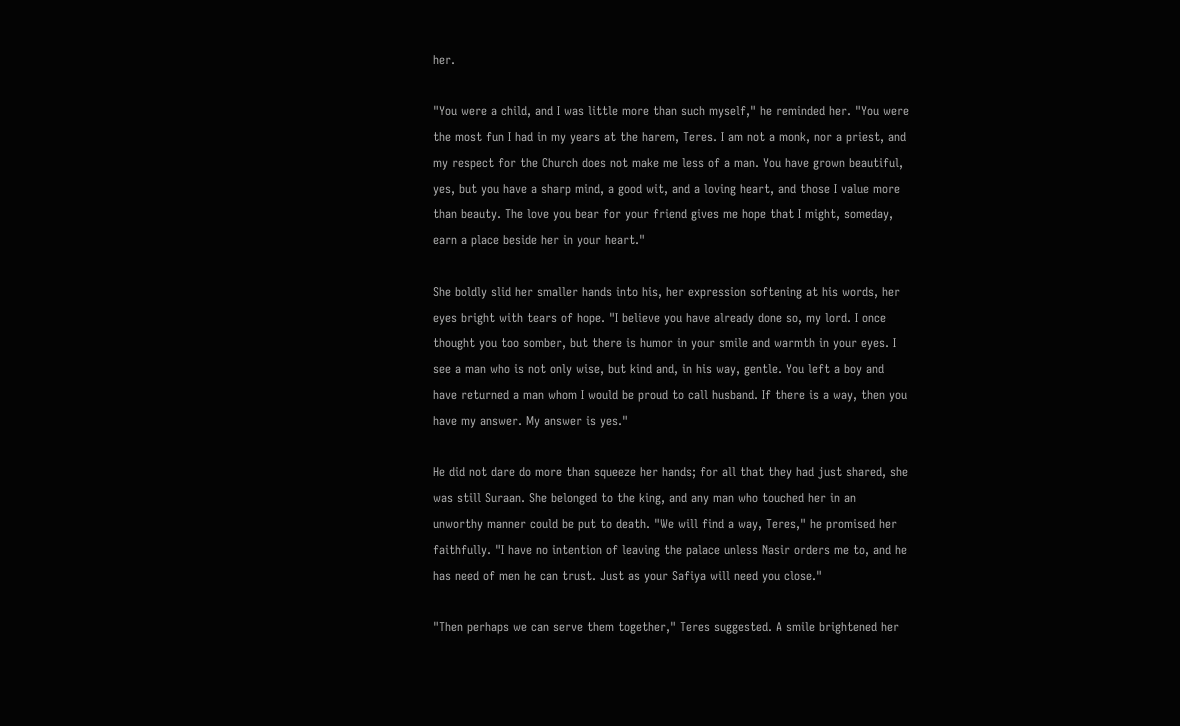her.

"You were a child, and I was little more than such myself," he reminded her. "You were the most fun I had in my years at the harem, Teres. I am not a monk, nor a priest, and my respect for the Church does not make me less of a man. You have grown beautiful, yes, but you have a sharp mind, a good wit, and a loving heart, and those I value more than beauty. The love you bear for your friend gives me hope that I might, someday, earn a place beside her in your heart."

She boldly slid her smaller hands into his, her expression softening at his words, her eyes bright with tears of hope. "I believe you have already done so, my lord. I once thought you too somber, but there is humor in your smile and warmth in your eyes. I see a man who is not only wise, but kind and, in his way, gentle. You left a boy and have returned a man whom I would be proud to call husband. If there is a way, then you have my answer. My answer is yes."

He did not dare do more than squeeze her hands; for all that they had just shared, she was still Suraan. She belonged to the king, and any man who touched her in an unworthy manner could be put to death. "We will find a way, Teres," he promised her faithfully. "I have no intention of leaving the palace unless Nasir orders me to, and he has need of men he can trust. Just as your Safiya will need you close."

"Then perhaps we can serve them together," Teres suggested. A smile brightened her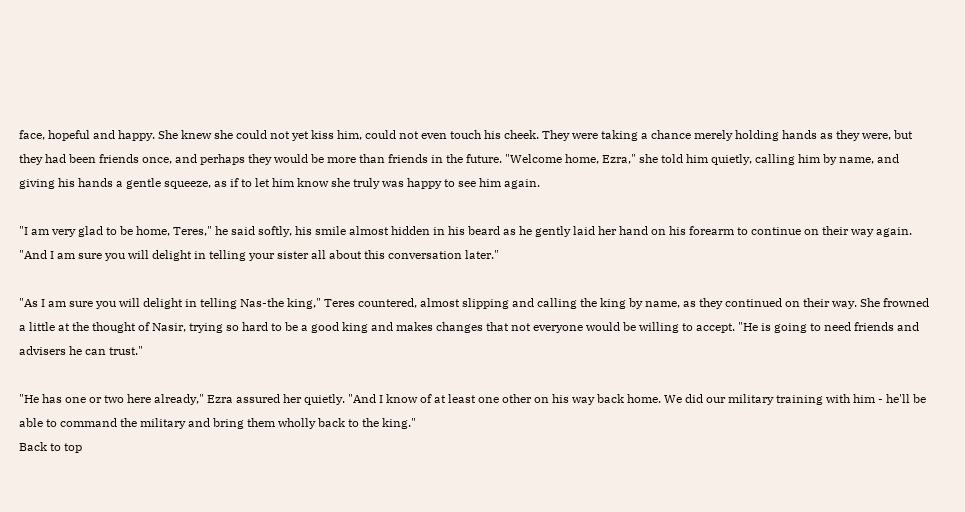face, hopeful and happy. She knew she could not yet kiss him, could not even touch his cheek. They were taking a chance merely holding hands as they were, but they had been friends once, and perhaps they would be more than friends in the future. "Welcome home, Ezra," she told him quietly, calling him by name, and giving his hands a gentle squeeze, as if to let him know she truly was happy to see him again.

"I am very glad to be home, Teres," he said softly, his smile almost hidden in his beard as he gently laid her hand on his forearm to continue on their way again. "And I am sure you will delight in telling your sister all about this conversation later."

"As I am sure you will delight in telling Nas-the king," Teres countered, almost slipping and calling the king by name, as they continued on their way. She frowned a little at the thought of Nasir, trying so hard to be a good king and makes changes that not everyone would be willing to accept. "He is going to need friends and advisers he can trust."

"He has one or two here already," Ezra assured her quietly. "And I know of at least one other on his way back home. We did our military training with him - he'll be able to command the military and bring them wholly back to the king."
Back to top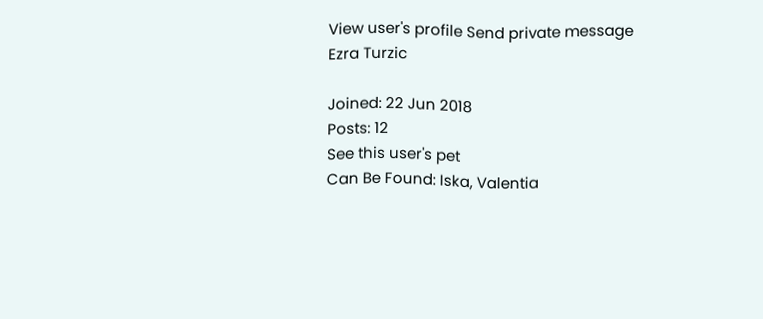View user's profile Send private message
Ezra Turzic

Joined: 22 Jun 2018
Posts: 12
See this user's pet
Can Be Found: Iska, Valentia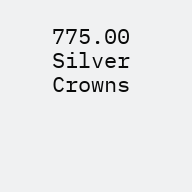775.00 Silver Crowns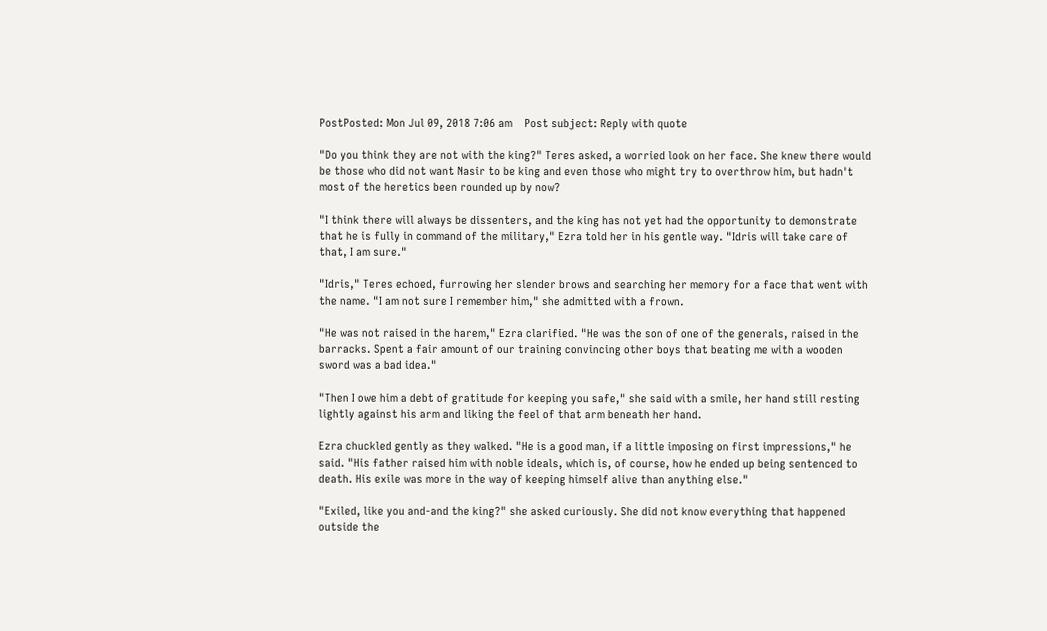PostPosted: Mon Jul 09, 2018 7:06 am    Post subject: Reply with quote

"Do you think they are not with the king?" Teres asked, a worried look on her face. She knew there would be those who did not want Nasir to be king and even those who might try to overthrow him, but hadn't most of the heretics been rounded up by now?

"I think there will always be dissenters, and the king has not yet had the opportunity to demonstrate that he is fully in command of the military," Ezra told her in his gentle way. "Idris will take care of that, I am sure."

"Idris," Teres echoed, furrowing her slender brows and searching her memory for a face that went with the name. "I am not sure I remember him," she admitted with a frown.

"He was not raised in the harem," Ezra clarified. "He was the son of one of the generals, raised in the barracks. Spent a fair amount of our training convincing other boys that beating me with a wooden sword was a bad idea."

"Then I owe him a debt of gratitude for keeping you safe," she said with a smile, her hand still resting lightly against his arm and liking the feel of that arm beneath her hand.

Ezra chuckled gently as they walked. "He is a good man, if a little imposing on first impressions," he said. "His father raised him with noble ideals, which is, of course, how he ended up being sentenced to death. His exile was more in the way of keeping himself alive than anything else."

"Exiled, like you and-and the king?" she asked curiously. She did not know everything that happened outside the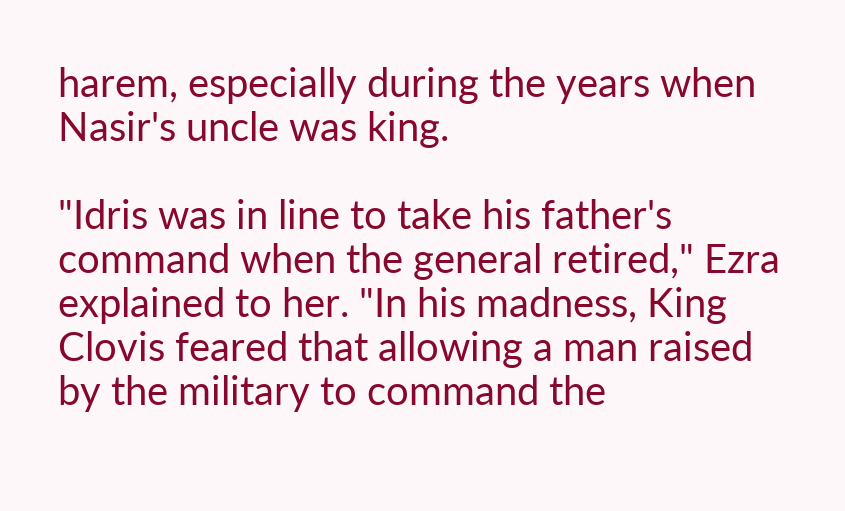harem, especially during the years when Nasir's uncle was king.

"Idris was in line to take his father's command when the general retired," Ezra explained to her. "In his madness, King Clovis feared that allowing a man raised by the military to command the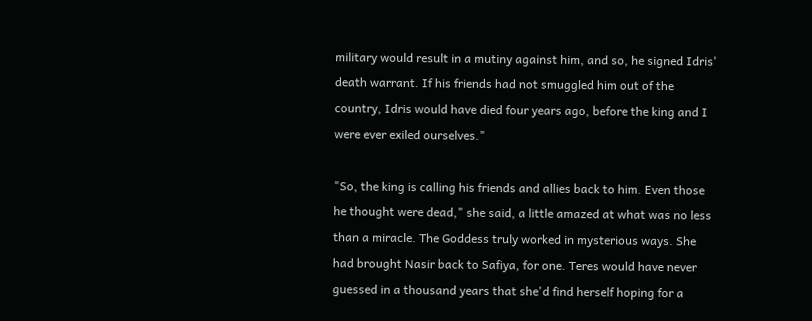military would result in a mutiny against him, and so, he signed Idris' death warrant. If his friends had not smuggled him out of the country, Idris would have died four years ago, before the king and I were ever exiled ourselves."

"So, the king is calling his friends and allies back to him. Even those he thought were dead," she said, a little amazed at what was no less than a miracle. The Goddess truly worked in mysterious ways. She had brought Nasir back to Safiya, for one. Teres would have never guessed in a thousand years that she'd find herself hoping for a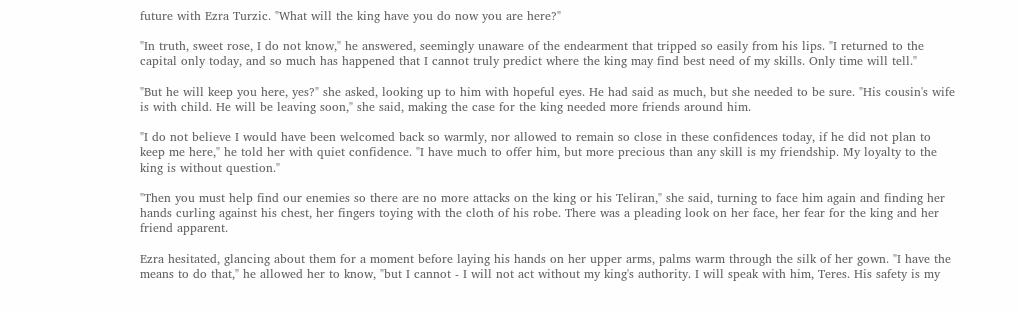future with Ezra Turzic. "What will the king have you do now you are here?"

"In truth, sweet rose, I do not know," he answered, seemingly unaware of the endearment that tripped so easily from his lips. "I returned to the capital only today, and so much has happened that I cannot truly predict where the king may find best need of my skills. Only time will tell."

"But he will keep you here, yes?" she asked, looking up to him with hopeful eyes. He had said as much, but she needed to be sure. "His cousin's wife is with child. He will be leaving soon," she said, making the case for the king needed more friends around him.

"I do not believe I would have been welcomed back so warmly, nor allowed to remain so close in these confidences today, if he did not plan to keep me here," he told her with quiet confidence. "I have much to offer him, but more precious than any skill is my friendship. My loyalty to the king is without question."

"Then you must help find our enemies so there are no more attacks on the king or his Teliran," she said, turning to face him again and finding her hands curling against his chest, her fingers toying with the cloth of his robe. There was a pleading look on her face, her fear for the king and her friend apparent.

Ezra hesitated, glancing about them for a moment before laying his hands on her upper arms, palms warm through the silk of her gown. "I have the means to do that," he allowed her to know, "but I cannot - I will not act without my king's authority. I will speak with him, Teres. His safety is my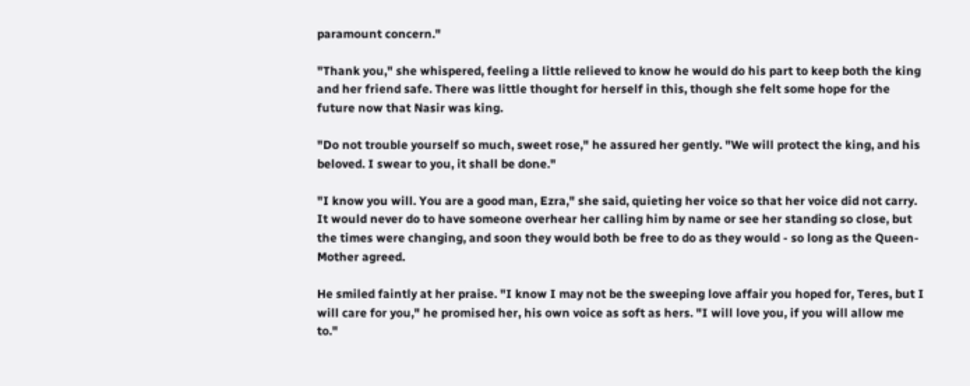paramount concern."

"Thank you," she whispered, feeling a little relieved to know he would do his part to keep both the king and her friend safe. There was little thought for herself in this, though she felt some hope for the future now that Nasir was king.

"Do not trouble yourself so much, sweet rose," he assured her gently. "We will protect the king, and his beloved. I swear to you, it shall be done."

"I know you will. You are a good man, Ezra," she said, quieting her voice so that her voice did not carry. It would never do to have someone overhear her calling him by name or see her standing so close, but the times were changing, and soon they would both be free to do as they would - so long as the Queen-Mother agreed.

He smiled faintly at her praise. "I know I may not be the sweeping love affair you hoped for, Teres, but I will care for you," he promised her, his own voice as soft as hers. "I will love you, if you will allow me to."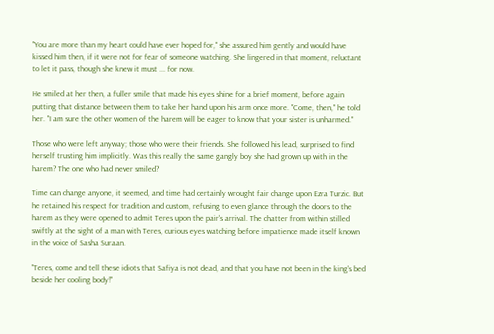"You are more than my heart could have ever hoped for," she assured him gently and would have kissed him then, if it were not for fear of someone watching. She lingered in that moment, reluctant to let it pass, though she knew it must ... for now.

He smiled at her then, a fuller smile that made his eyes shine for a brief moment, before again putting that distance between them to take her hand upon his arm once more. "Come, then," he told her. "I am sure the other women of the harem will be eager to know that your sister is unharmed."

Those who were left anyway; those who were their friends. She followed his lead, surprised to find herself trusting him implicitly. Was this really the same gangly boy she had grown up with in the harem? The one who had never smiled?

Time can change anyone, it seemed, and time had certainly wrought fair change upon Ezra Turzic. But he retained his respect for tradition and custom, refusing to even glance through the doors to the harem as they were opened to admit Teres upon the pair's arrival. The chatter from within stilled swiftly at the sight of a man with Teres, curious eyes watching before impatience made itself known in the voice of Sasha Suraan.

"Teres, come and tell these idiots that Safiya is not dead, and that you have not been in the king's bed beside her cooling body!"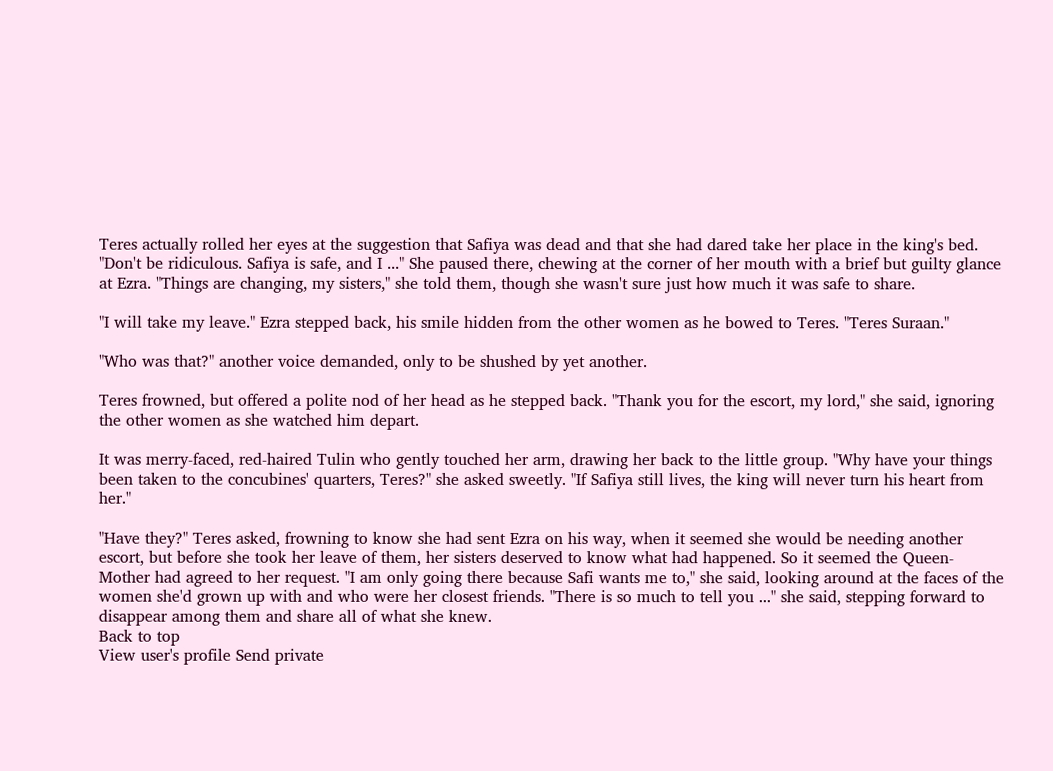Teres actually rolled her eyes at the suggestion that Safiya was dead and that she had dared take her place in the king's bed. "Don't be ridiculous. Safiya is safe, and I ..." She paused there, chewing at the corner of her mouth with a brief but guilty glance at Ezra. "Things are changing, my sisters," she told them, though she wasn't sure just how much it was safe to share.

"I will take my leave." Ezra stepped back, his smile hidden from the other women as he bowed to Teres. "Teres Suraan."

"Who was that?" another voice demanded, only to be shushed by yet another.

Teres frowned, but offered a polite nod of her head as he stepped back. "Thank you for the escort, my lord," she said, ignoring the other women as she watched him depart.

It was merry-faced, red-haired Tulin who gently touched her arm, drawing her back to the little group. "Why have your things been taken to the concubines' quarters, Teres?" she asked sweetly. "If Safiya still lives, the king will never turn his heart from her."

"Have they?" Teres asked, frowning to know she had sent Ezra on his way, when it seemed she would be needing another escort, but before she took her leave of them, her sisters deserved to know what had happened. So it seemed the Queen-Mother had agreed to her request. "I am only going there because Safi wants me to," she said, looking around at the faces of the women she'd grown up with and who were her closest friends. "There is so much to tell you ..." she said, stepping forward to disappear among them and share all of what she knew.
Back to top
View user's profile Send private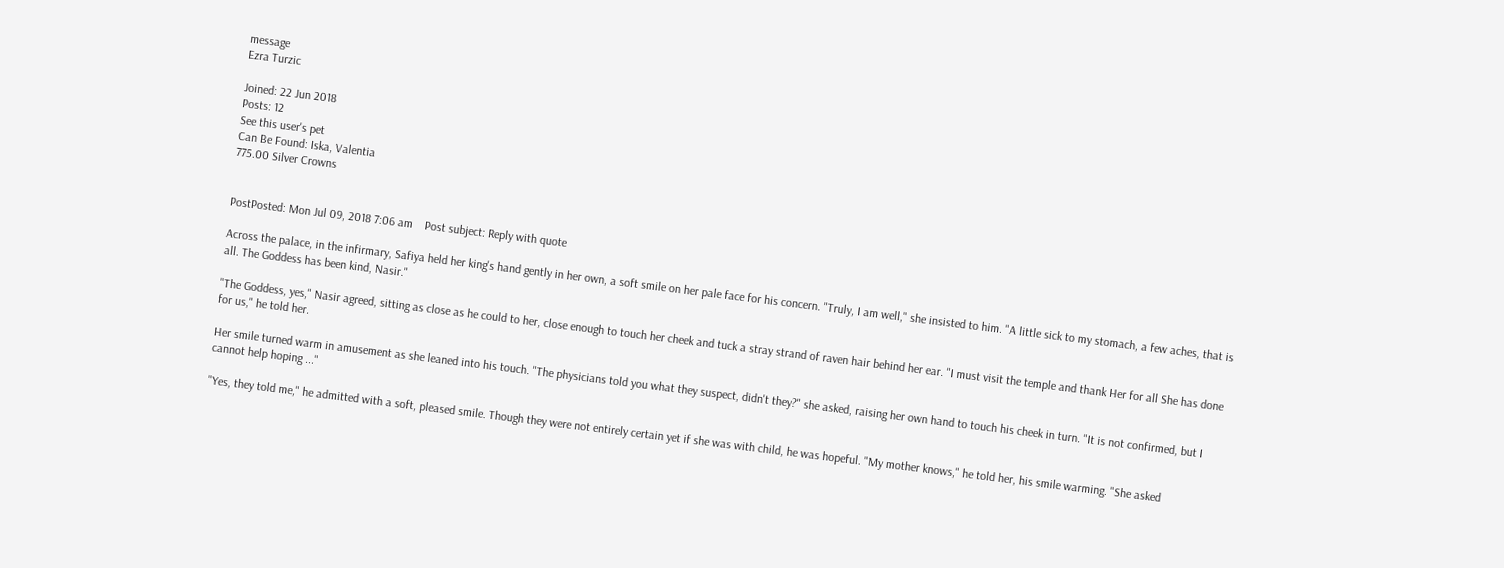message
Ezra Turzic

Joined: 22 Jun 2018
Posts: 12
See this user's pet
Can Be Found: Iska, Valentia
775.00 Silver Crowns


PostPosted: Mon Jul 09, 2018 7:06 am    Post subject: Reply with quote

Across the palace, in the infirmary, Safiya held her king's hand gently in her own, a soft smile on her pale face for his concern. "Truly, I am well," she insisted to him. "A little sick to my stomach, a few aches, that is all. The Goddess has been kind, Nasir."

"The Goddess, yes," Nasir agreed, sitting as close as he could to her, close enough to touch her cheek and tuck a stray strand of raven hair behind her ear. "I must visit the temple and thank Her for all She has done for us," he told her.

Her smile turned warm in amusement as she leaned into his touch. "The physicians told you what they suspect, didn't they?" she asked, raising her own hand to touch his cheek in turn. "It is not confirmed, but I cannot help hoping ..."

"Yes, they told me," he admitted with a soft, pleased smile. Though they were not entirely certain yet if she was with child, he was hopeful. "My mother knows," he told her, his smile warming. "She asked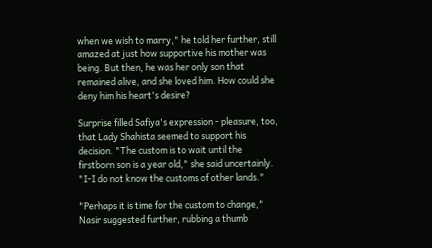when we wish to marry," he told her further, still amazed at just how supportive his mother was being. But then, he was her only son that remained alive, and she loved him. How could she deny him his heart's desire?

Surprise filled Safiya's expression - pleasure, too, that Lady Shahista seemed to support his decision. "The custom is to wait until the firstborn son is a year old," she said uncertainly. "I-I do not know the customs of other lands."

"Perhaps it is time for the custom to change," Nasir suggested further, rubbing a thumb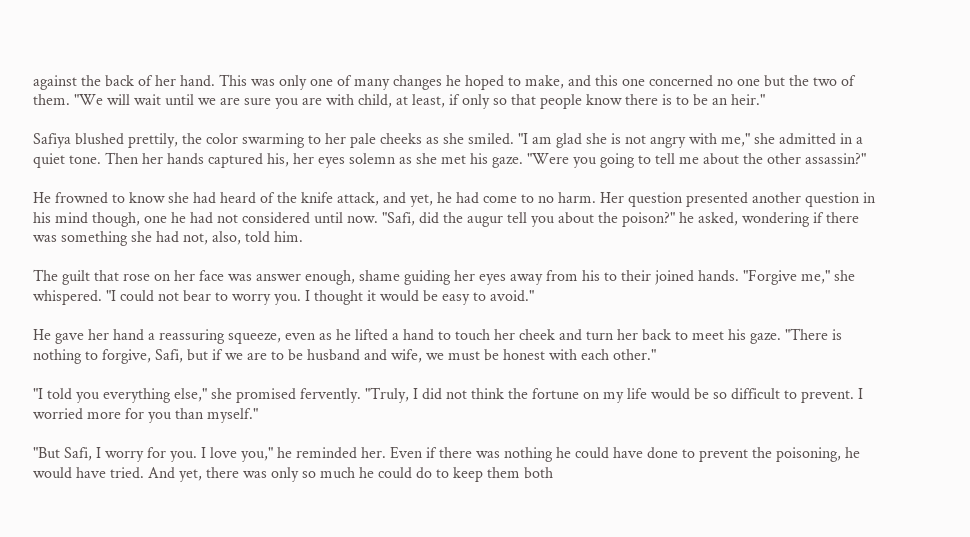against the back of her hand. This was only one of many changes he hoped to make, and this one concerned no one but the two of them. "We will wait until we are sure you are with child, at least, if only so that people know there is to be an heir."

Safiya blushed prettily, the color swarming to her pale cheeks as she smiled. "I am glad she is not angry with me," she admitted in a quiet tone. Then her hands captured his, her eyes solemn as she met his gaze. "Were you going to tell me about the other assassin?"

He frowned to know she had heard of the knife attack, and yet, he had come to no harm. Her question presented another question in his mind though, one he had not considered until now. "Safi, did the augur tell you about the poison?" he asked, wondering if there was something she had not, also, told him.

The guilt that rose on her face was answer enough, shame guiding her eyes away from his to their joined hands. "Forgive me," she whispered. "I could not bear to worry you. I thought it would be easy to avoid."

He gave her hand a reassuring squeeze, even as he lifted a hand to touch her cheek and turn her back to meet his gaze. "There is nothing to forgive, Safi, but if we are to be husband and wife, we must be honest with each other."

"I told you everything else," she promised fervently. "Truly, I did not think the fortune on my life would be so difficult to prevent. I worried more for you than myself."

"But Safi, I worry for you. I love you," he reminded her. Even if there was nothing he could have done to prevent the poisoning, he would have tried. And yet, there was only so much he could do to keep them both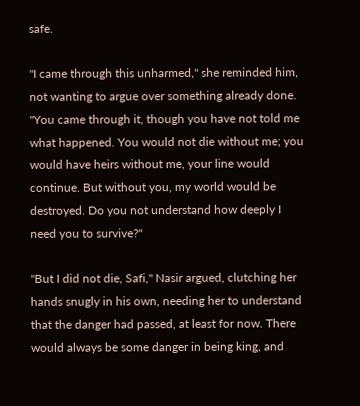safe.

"I came through this unharmed," she reminded him, not wanting to argue over something already done. "You came through it, though you have not told me what happened. You would not die without me; you would have heirs without me, your line would continue. But without you, my world would be destroyed. Do you not understand how deeply I need you to survive?"

"But I did not die, Safi," Nasir argued, clutching her hands snugly in his own, needing her to understand that the danger had passed, at least for now. There would always be some danger in being king, and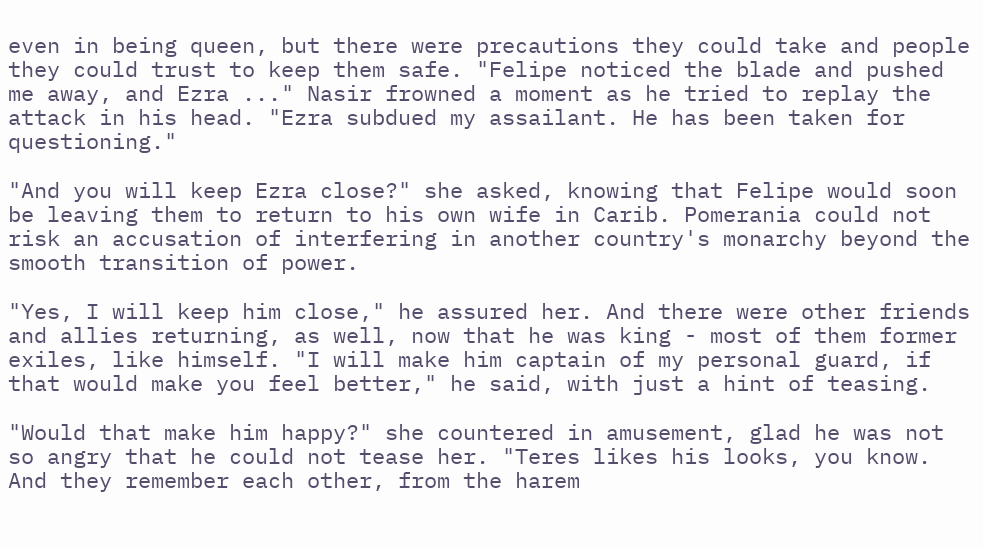even in being queen, but there were precautions they could take and people they could trust to keep them safe. "Felipe noticed the blade and pushed me away, and Ezra ..." Nasir frowned a moment as he tried to replay the attack in his head. "Ezra subdued my assailant. He has been taken for questioning."

"And you will keep Ezra close?" she asked, knowing that Felipe would soon be leaving them to return to his own wife in Carib. Pomerania could not risk an accusation of interfering in another country's monarchy beyond the smooth transition of power.

"Yes, I will keep him close," he assured her. And there were other friends and allies returning, as well, now that he was king - most of them former exiles, like himself. "I will make him captain of my personal guard, if that would make you feel better," he said, with just a hint of teasing.

"Would that make him happy?" she countered in amusement, glad he was not so angry that he could not tease her. "Teres likes his looks, you know. And they remember each other, from the harem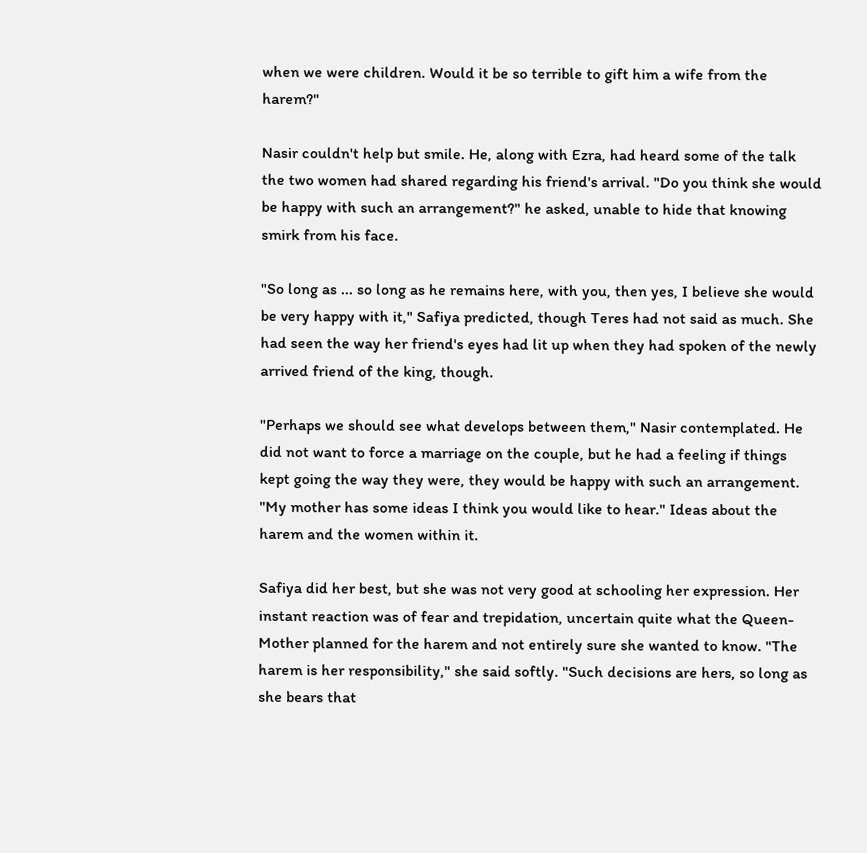when we were children. Would it be so terrible to gift him a wife from the harem?"

Nasir couldn't help but smile. He, along with Ezra, had heard some of the talk the two women had shared regarding his friend's arrival. "Do you think she would be happy with such an arrangement?" he asked, unable to hide that knowing smirk from his face.

"So long as ... so long as he remains here, with you, then yes, I believe she would be very happy with it," Safiya predicted, though Teres had not said as much. She had seen the way her friend's eyes had lit up when they had spoken of the newly arrived friend of the king, though.

"Perhaps we should see what develops between them," Nasir contemplated. He did not want to force a marriage on the couple, but he had a feeling if things kept going the way they were, they would be happy with such an arrangement. "My mother has some ideas I think you would like to hear." Ideas about the harem and the women within it.

Safiya did her best, but she was not very good at schooling her expression. Her instant reaction was of fear and trepidation, uncertain quite what the Queen-Mother planned for the harem and not entirely sure she wanted to know. "The harem is her responsibility," she said softly. "Such decisions are hers, so long as she bears that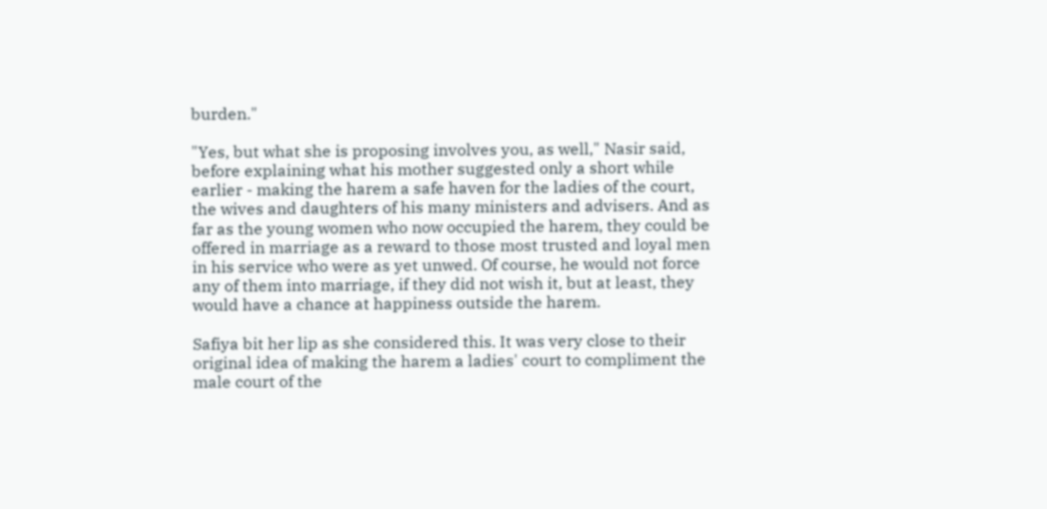burden."

"Yes, but what she is proposing involves you, as well," Nasir said, before explaining what his mother suggested only a short while earlier - making the harem a safe haven for the ladies of the court, the wives and daughters of his many ministers and advisers. And as far as the young women who now occupied the harem, they could be offered in marriage as a reward to those most trusted and loyal men in his service who were as yet unwed. Of course, he would not force any of them into marriage, if they did not wish it, but at least, they would have a chance at happiness outside the harem.

Safiya bit her lip as she considered this. It was very close to their original idea of making the harem a ladies' court to compliment the male court of the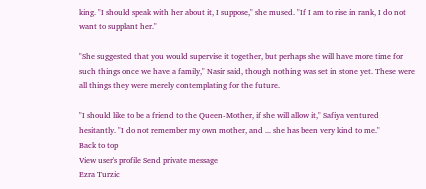king. "I should speak with her about it, I suppose," she mused. "If I am to rise in rank, I do not want to supplant her."

"She suggested that you would supervise it together, but perhaps she will have more time for such things once we have a family," Nasir said, though nothing was set in stone yet. These were all things they were merely contemplating for the future.

"I should like to be a friend to the Queen-Mother, if she will allow it," Safiya ventured hesitantly. "I do not remember my own mother, and ... she has been very kind to me."
Back to top
View user's profile Send private message
Ezra Turzic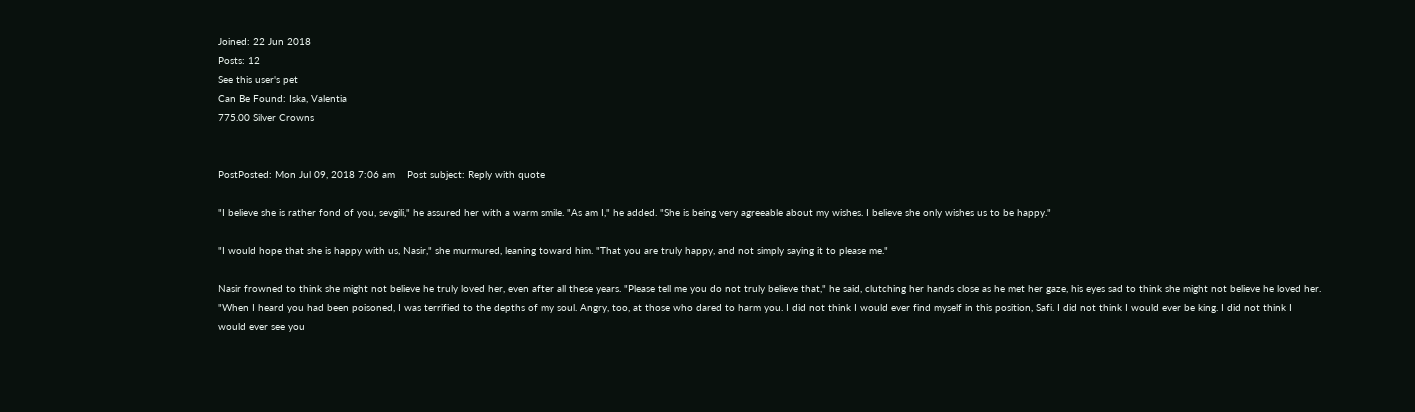Joined: 22 Jun 2018
Posts: 12
See this user's pet
Can Be Found: Iska, Valentia
775.00 Silver Crowns


PostPosted: Mon Jul 09, 2018 7:06 am    Post subject: Reply with quote

"I believe she is rather fond of you, sevgili," he assured her with a warm smile. "As am I," he added. "She is being very agreeable about my wishes. I believe she only wishes us to be happy."

"I would hope that she is happy with us, Nasir," she murmured, leaning toward him. "That you are truly happy, and not simply saying it to please me."

Nasir frowned to think she might not believe he truly loved her, even after all these years. "Please tell me you do not truly believe that," he said, clutching her hands close as he met her gaze, his eyes sad to think she might not believe he loved her. "When I heard you had been poisoned, I was terrified to the depths of my soul. Angry, too, at those who dared to harm you. I did not think I would ever find myself in this position, Safi. I did not think I would ever be king. I did not think I would ever see you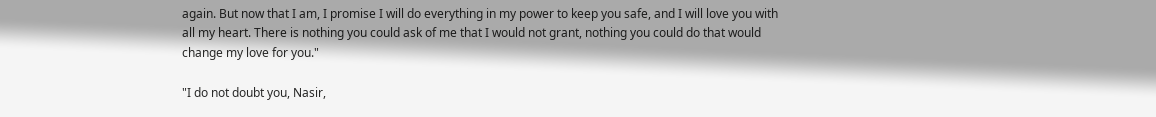again. But now that I am, I promise I will do everything in my power to keep you safe, and I will love you with all my heart. There is nothing you could ask of me that I would not grant, nothing you could do that would change my love for you."

"I do not doubt you, Nasir,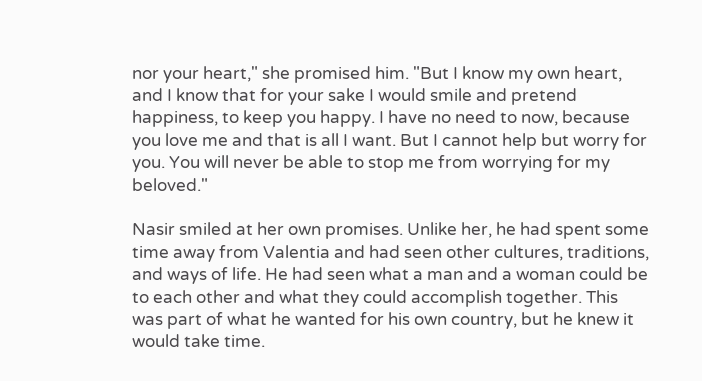nor your heart," she promised him. "But I know my own heart, and I know that for your sake I would smile and pretend happiness, to keep you happy. I have no need to now, because you love me and that is all I want. But I cannot help but worry for you. You will never be able to stop me from worrying for my beloved."

Nasir smiled at her own promises. Unlike her, he had spent some time away from Valentia and had seen other cultures, traditions, and ways of life. He had seen what a man and a woman could be to each other and what they could accomplish together. This was part of what he wanted for his own country, but he knew it would take time.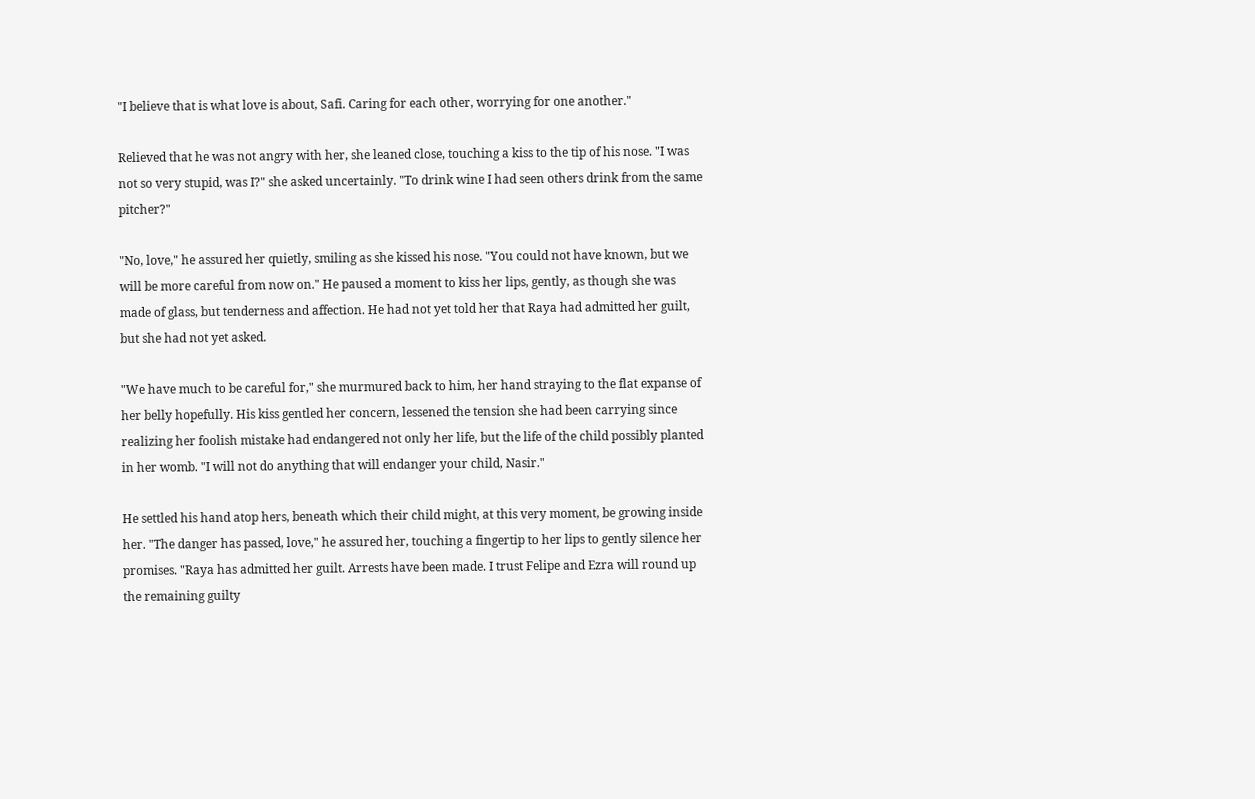"I believe that is what love is about, Safi. Caring for each other, worrying for one another."

Relieved that he was not angry with her, she leaned close, touching a kiss to the tip of his nose. "I was not so very stupid, was I?" she asked uncertainly. "To drink wine I had seen others drink from the same pitcher?"

"No, love," he assured her quietly, smiling as she kissed his nose. "You could not have known, but we will be more careful from now on." He paused a moment to kiss her lips, gently, as though she was made of glass, but tenderness and affection. He had not yet told her that Raya had admitted her guilt, but she had not yet asked.

"We have much to be careful for," she murmured back to him, her hand straying to the flat expanse of her belly hopefully. His kiss gentled her concern, lessened the tension she had been carrying since realizing her foolish mistake had endangered not only her life, but the life of the child possibly planted in her womb. "I will not do anything that will endanger your child, Nasir."

He settled his hand atop hers, beneath which their child might, at this very moment, be growing inside her. "The danger has passed, love," he assured her, touching a fingertip to her lips to gently silence her promises. "Raya has admitted her guilt. Arrests have been made. I trust Felipe and Ezra will round up the remaining guilty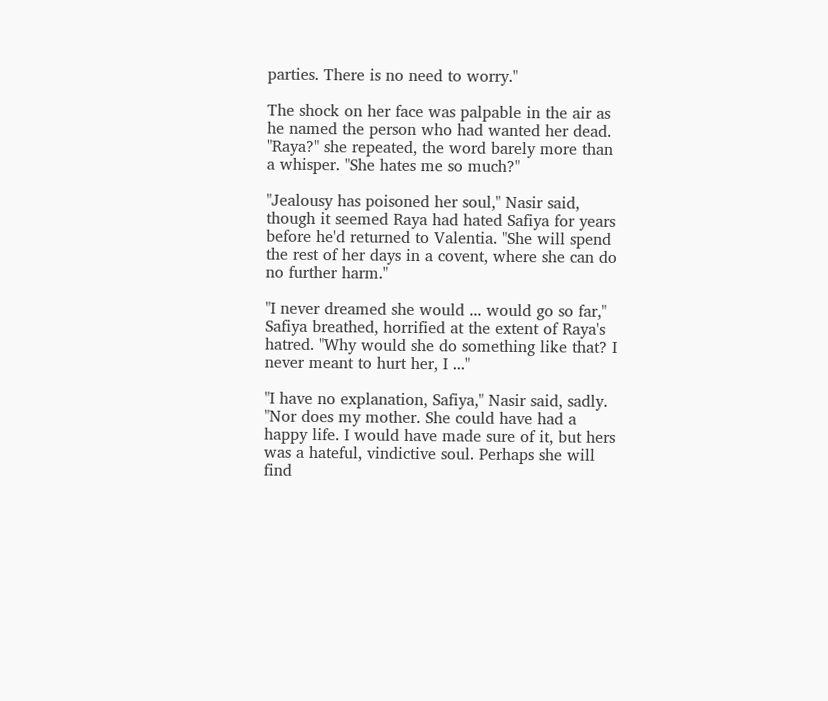parties. There is no need to worry."

The shock on her face was palpable in the air as he named the person who had wanted her dead. "Raya?" she repeated, the word barely more than a whisper. "She hates me so much?"

"Jealousy has poisoned her soul," Nasir said, though it seemed Raya had hated Safiya for years before he'd returned to Valentia. "She will spend the rest of her days in a covent, where she can do no further harm."

"I never dreamed she would ... would go so far," Safiya breathed, horrified at the extent of Raya's hatred. "Why would she do something like that? I never meant to hurt her, I ..."

"I have no explanation, Safiya," Nasir said, sadly. "Nor does my mother. She could have had a happy life. I would have made sure of it, but hers was a hateful, vindictive soul. Perhaps she will find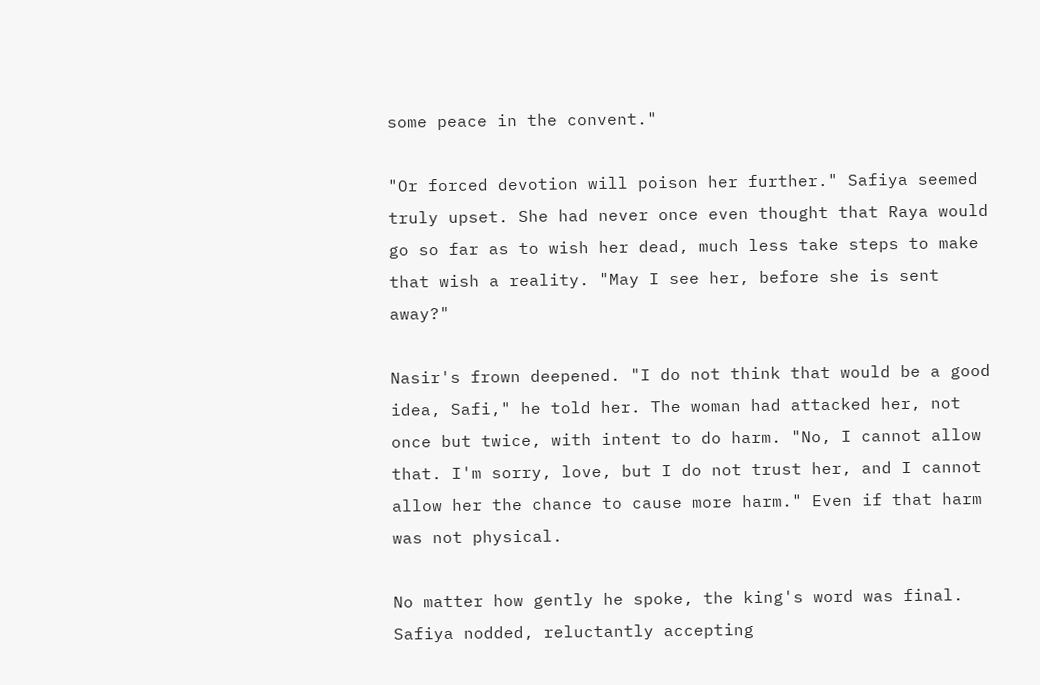some peace in the convent."

"Or forced devotion will poison her further." Safiya seemed truly upset. She had never once even thought that Raya would go so far as to wish her dead, much less take steps to make that wish a reality. "May I see her, before she is sent away?"

Nasir's frown deepened. "I do not think that would be a good idea, Safi," he told her. The woman had attacked her, not once but twice, with intent to do harm. "No, I cannot allow that. I'm sorry, love, but I do not trust her, and I cannot allow her the chance to cause more harm." Even if that harm was not physical.

No matter how gently he spoke, the king's word was final. Safiya nodded, reluctantly accepting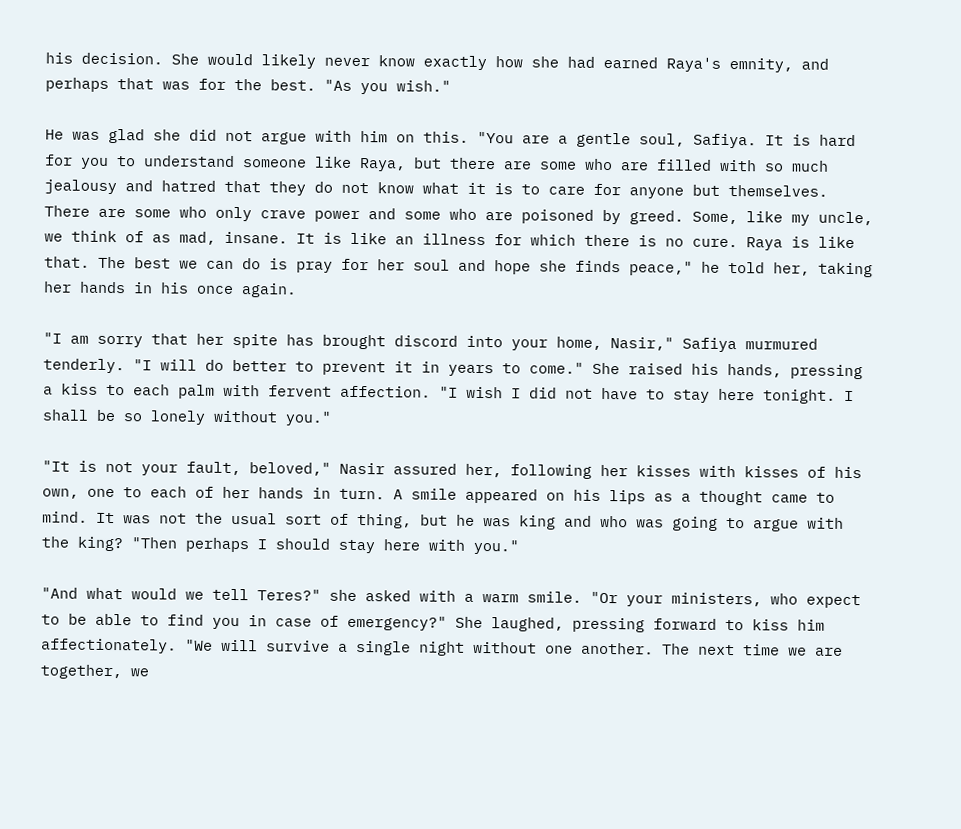his decision. She would likely never know exactly how she had earned Raya's emnity, and perhaps that was for the best. "As you wish."

He was glad she did not argue with him on this. "You are a gentle soul, Safiya. It is hard for you to understand someone like Raya, but there are some who are filled with so much jealousy and hatred that they do not know what it is to care for anyone but themselves. There are some who only crave power and some who are poisoned by greed. Some, like my uncle, we think of as mad, insane. It is like an illness for which there is no cure. Raya is like that. The best we can do is pray for her soul and hope she finds peace," he told her, taking her hands in his once again.

"I am sorry that her spite has brought discord into your home, Nasir," Safiya murmured tenderly. "I will do better to prevent it in years to come." She raised his hands, pressing a kiss to each palm with fervent affection. "I wish I did not have to stay here tonight. I shall be so lonely without you."

"It is not your fault, beloved," Nasir assured her, following her kisses with kisses of his own, one to each of her hands in turn. A smile appeared on his lips as a thought came to mind. It was not the usual sort of thing, but he was king and who was going to argue with the king? "Then perhaps I should stay here with you."

"And what would we tell Teres?" she asked with a warm smile. "Or your ministers, who expect to be able to find you in case of emergency?" She laughed, pressing forward to kiss him affectionately. "We will survive a single night without one another. The next time we are together, we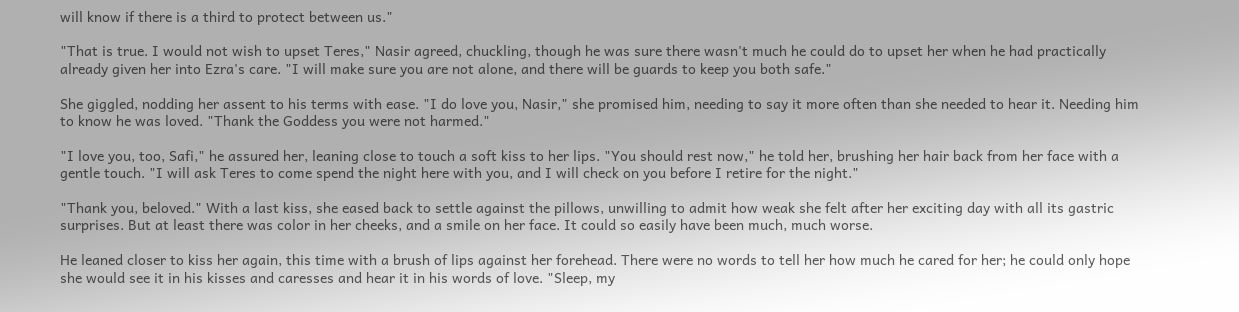will know if there is a third to protect between us."

"That is true. I would not wish to upset Teres," Nasir agreed, chuckling, though he was sure there wasn't much he could do to upset her when he had practically already given her into Ezra's care. "I will make sure you are not alone, and there will be guards to keep you both safe."

She giggled, nodding her assent to his terms with ease. "I do love you, Nasir," she promised him, needing to say it more often than she needed to hear it. Needing him to know he was loved. "Thank the Goddess you were not harmed."

"I love you, too, Safi," he assured her, leaning close to touch a soft kiss to her lips. "You should rest now," he told her, brushing her hair back from her face with a gentle touch. "I will ask Teres to come spend the night here with you, and I will check on you before I retire for the night."

"Thank you, beloved." With a last kiss, she eased back to settle against the pillows, unwilling to admit how weak she felt after her exciting day with all its gastric surprises. But at least there was color in her cheeks, and a smile on her face. It could so easily have been much, much worse.

He leaned closer to kiss her again, this time with a brush of lips against her forehead. There were no words to tell her how much he cared for her; he could only hope she would see it in his kisses and caresses and hear it in his words of love. "Sleep, my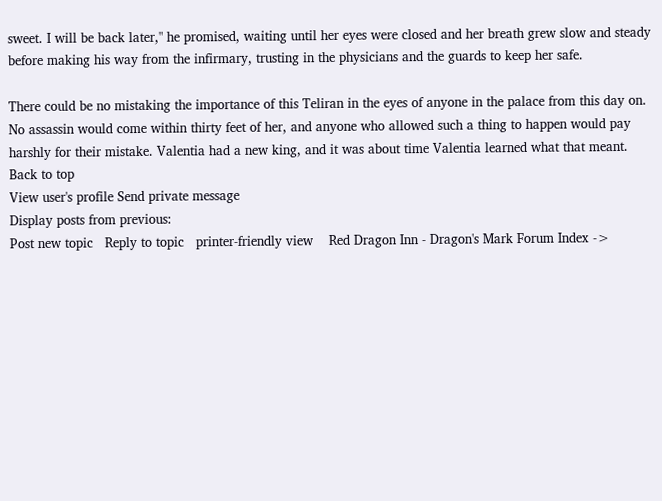sweet. I will be back later," he promised, waiting until her eyes were closed and her breath grew slow and steady before making his way from the infirmary, trusting in the physicians and the guards to keep her safe.

There could be no mistaking the importance of this Teliran in the eyes of anyone in the palace from this day on. No assassin would come within thirty feet of her, and anyone who allowed such a thing to happen would pay harshly for their mistake. Valentia had a new king, and it was about time Valentia learned what that meant.
Back to top
View user's profile Send private message
Display posts from previous:
Post new topic   Reply to topic   printer-friendly view    Red Dragon Inn - Dragon's Mark Forum Index ->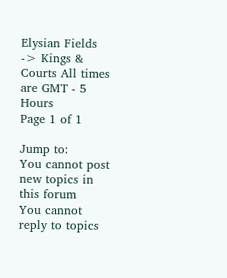Elysian Fields -> Kings & Courts All times are GMT - 5 Hours
Page 1 of 1

Jump to:
You cannot post new topics in this forum
You cannot reply to topics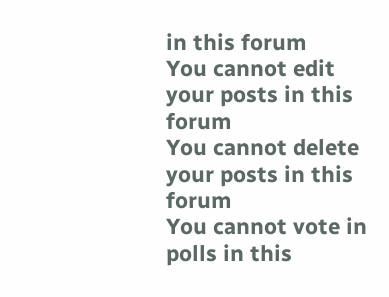in this forum
You cannot edit your posts in this forum
You cannot delete your posts in this forum
You cannot vote in polls in this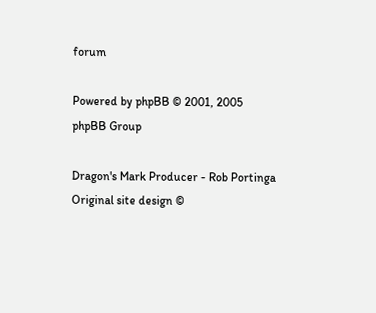forum

Powered by phpBB © 2001, 2005 phpBB Group

Dragon's Mark Producer - Rob Portinga
Original site design ©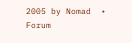2005 by Nomad  •  Forum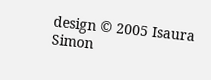design © 2005 Isaura Simon